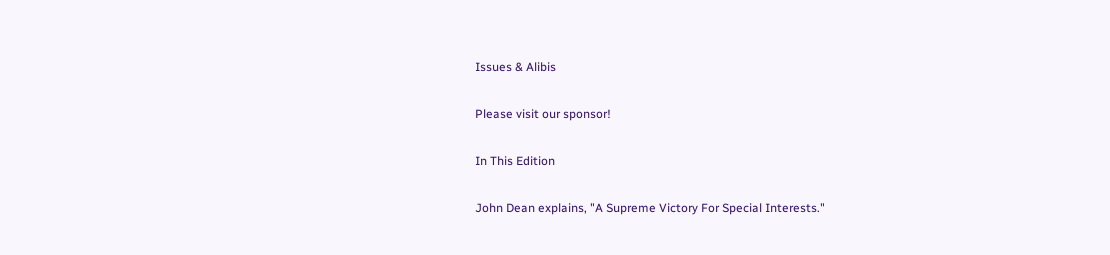Issues & Alibis

Please visit our sponsor!

In This Edition

John Dean explains, "A Supreme Victory For Special Interests."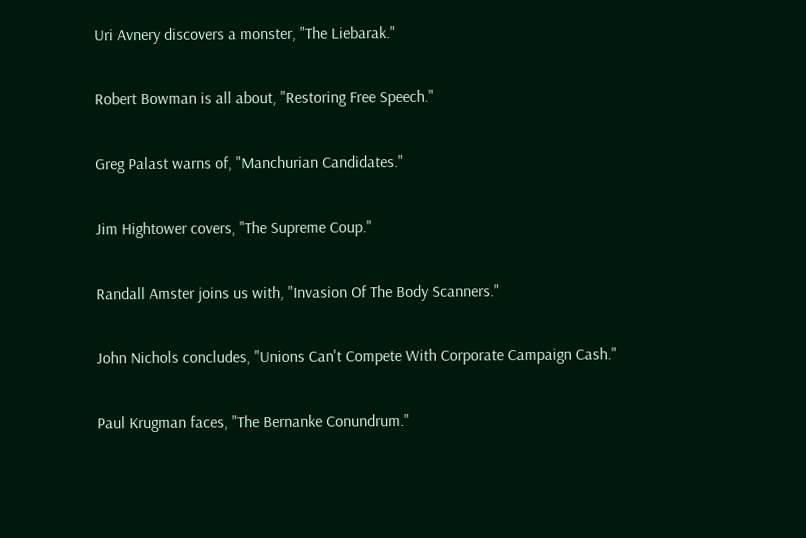Uri Avnery discovers a monster, "The Liebarak."

Robert Bowman is all about, "Restoring Free Speech."

Greg Palast warns of, "Manchurian Candidates."

Jim Hightower covers, "The Supreme Coup."

Randall Amster joins us with, "Invasion Of The Body Scanners."

John Nichols concludes, "Unions Can't Compete With Corporate Campaign Cash."

Paul Krugman faces, "The Bernanke Conundrum."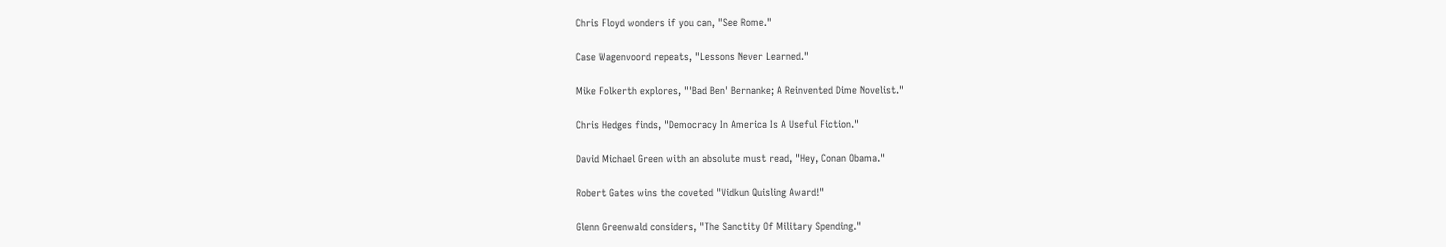Chris Floyd wonders if you can, "See Rome."

Case Wagenvoord repeats, "Lessons Never Learned."

Mike Folkerth explores, "'Bad Ben' Bernanke; A Reinvented Dime Novelist."

Chris Hedges finds, "Democracy In America Is A Useful Fiction."

David Michael Green with an absolute must read, "Hey, Conan Obama."

Robert Gates wins the coveted "Vidkun Quisling Award!"

Glenn Greenwald considers, "The Sanctity Of Military Spending."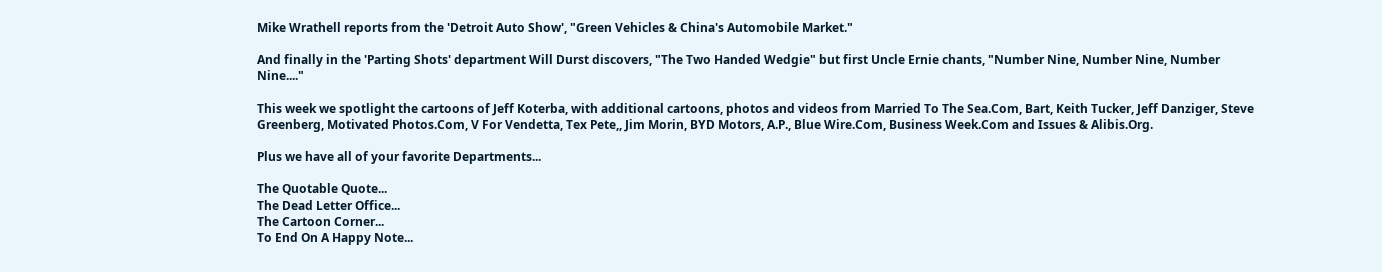Mike Wrathell reports from the 'Detroit Auto Show', "Green Vehicles & China's Automobile Market."

And finally in the 'Parting Shots' department Will Durst discovers, "The Two Handed Wedgie" but first Uncle Ernie chants, "Number Nine, Number Nine, Number Nine...."

This week we spotlight the cartoons of Jeff Koterba, with additional cartoons, photos and videos from Married To The Sea.Com, Bart, Keith Tucker, Jeff Danziger, Steve Greenberg, Motivated Photos.Com, V For Vendetta, Tex Pete,, Jim Morin, BYD Motors, A.P., Blue Wire.Com, Business Week.Com and Issues & Alibis.Org.

Plus we have all of your favorite Departments...

The Quotable Quote...
The Dead Letter Office...
The Cartoon Corner...
To End On A Happy Note...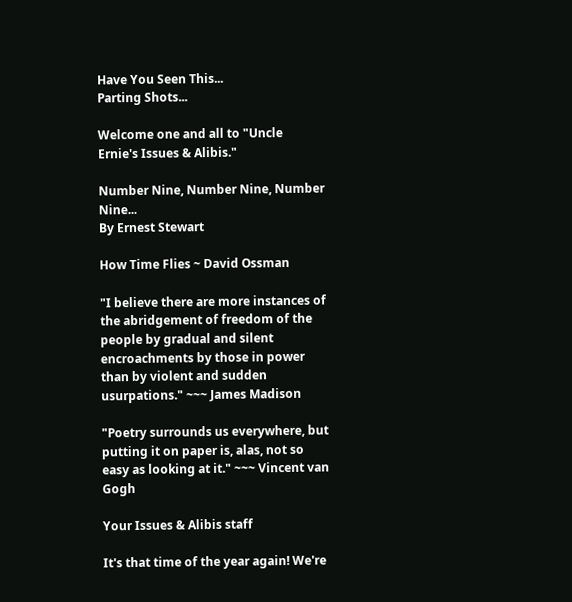Have You Seen This...
Parting Shots...

Welcome one and all to "Uncle Ernie's Issues & Alibis."

Number Nine, Number Nine, Number Nine...
By Ernest Stewart

How Time Flies ~ David Ossman

"I believe there are more instances of the abridgement of freedom of the people by gradual and silent encroachments by those in power than by violent and sudden usurpations." ~~~ James Madison

"Poetry surrounds us everywhere, but putting it on paper is, alas, not so easy as looking at it." ~~~ Vincent van Gogh

Your Issues & Alibis staff

It's that time of the year again! We're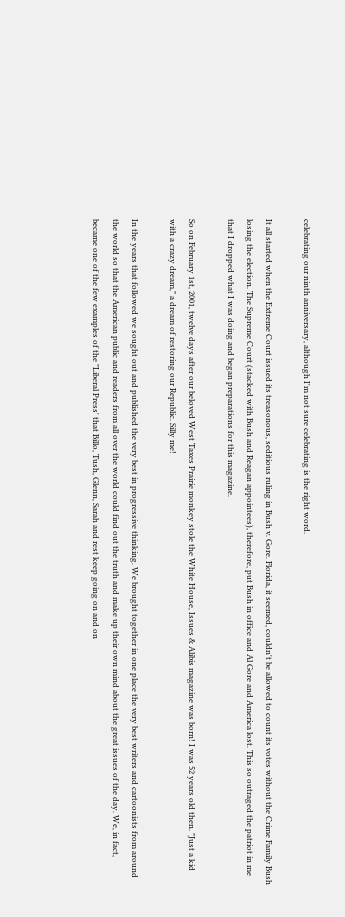celebrating our ninth anniversary, although I'm not sure celebrating is the right word.

It all started when the Extreme Court issued its treasonous, seditious ruling in Bush v. Gore. Florida, it seemed, couldn't be allowed to count its votes without the Crime Family Bush losing the election. The Supreme Court (stacked with Bush and Reagan appointees), therefore, put Bush in office and Al Gore and America lost. This so outraged the patriot in me that I dropped what I was doing and began preparations for this magazine.

So on February 1st, 2001, twelve days after our beloved West Taxes Prairie monkey stole the White House, Issues & Alibis magazine was born! I was 52 years old then. "Just a kid with a crazy dream," a dream of restoring our Republic. Silly me!

In the years that followed we sought out and published the very best in progressive thinking. We brought together in one place the very best writers and cartoonists from around the world so that the American public and readers from all over the world could find out the truth and make up their own mind about the great issues of the day. We, in fact, became one of the few examples of the "Liberal Press' that Billo, Tush, Glenn, Sarah and rest keep going on and on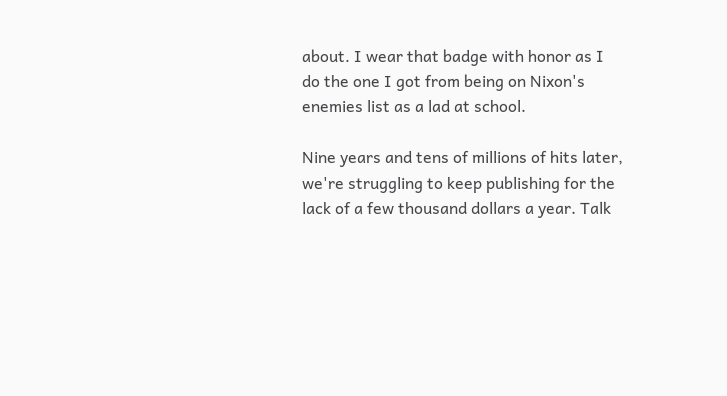about. I wear that badge with honor as I do the one I got from being on Nixon's enemies list as a lad at school.

Nine years and tens of millions of hits later, we're struggling to keep publishing for the lack of a few thousand dollars a year. Talk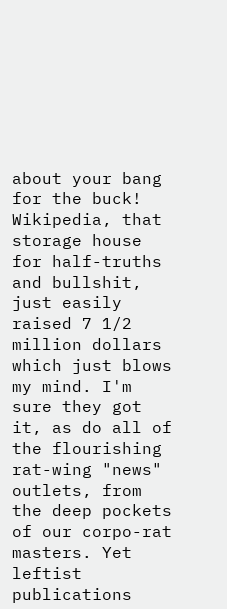about your bang for the buck! Wikipedia, that storage house for half-truths and bullshit, just easily raised 7 1/2 million dollars which just blows my mind. I'm sure they got it, as do all of the flourishing rat-wing "news" outlets, from the deep pockets of our corpo-rat masters. Yet leftist publications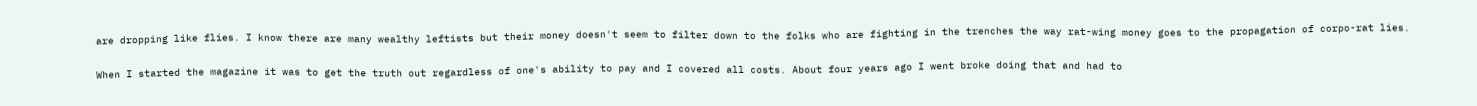are dropping like flies. I know there are many wealthy leftists but their money doesn't seem to filter down to the folks who are fighting in the trenches the way rat-wing money goes to the propagation of corpo-rat lies.

When I started the magazine it was to get the truth out regardless of one's ability to pay and I covered all costs. About four years ago I went broke doing that and had to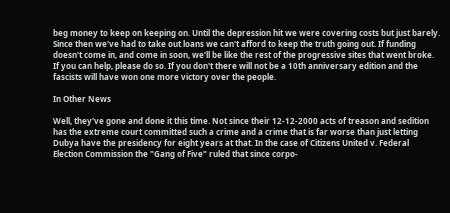beg money to keep on keeping on. Until the depression hit we were covering costs but just barely. Since then we've had to take out loans we can't afford to keep the truth going out. If funding doesn't come in, and come in soon, we'll be like the rest of the progressive sites that went broke. If you can help, please do so. If you don't there will not be a 10th anniversary edition and the fascists will have won one more victory over the people.

In Other News

Well, they've gone and done it this time. Not since their 12-12-2000 acts of treason and sedition has the extreme court committed such a crime and a crime that is far worse than just letting Dubya have the presidency for eight years at that. In the case of Citizens United v. Federal Election Commission the "Gang of Five" ruled that since corpo-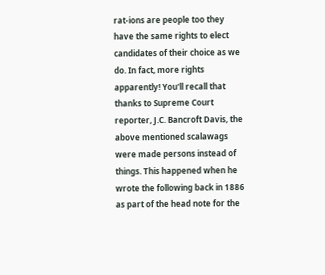rat-ions are people too they have the same rights to elect candidates of their choice as we do. In fact, more rights apparently! You'll recall that thanks to Supreme Court reporter, J.C. Bancroft Davis, the above mentioned scalawags were made persons instead of things. This happened when he wrote the following back in 1886 as part of the head note for the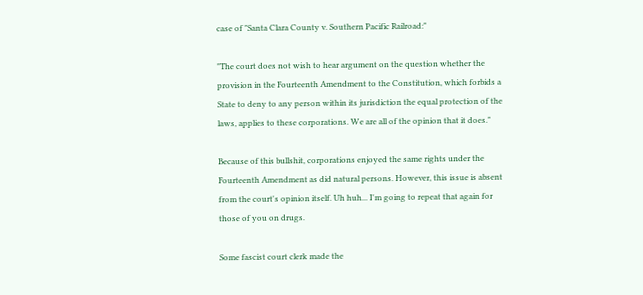case of "Santa Clara County v. Southern Pacific Railroad:"

"The court does not wish to hear argument on the question whether the provision in the Fourteenth Amendment to the Constitution, which forbids a State to deny to any person within its jurisdiction the equal protection of the laws, applies to these corporations. We are all of the opinion that it does."

Because of this bullshit, corporations enjoyed the same rights under the Fourteenth Amendment as did natural persons. However, this issue is absent from the court's opinion itself. Uh huh... I'm going to repeat that again for those of you on drugs.

Some fascist court clerk made the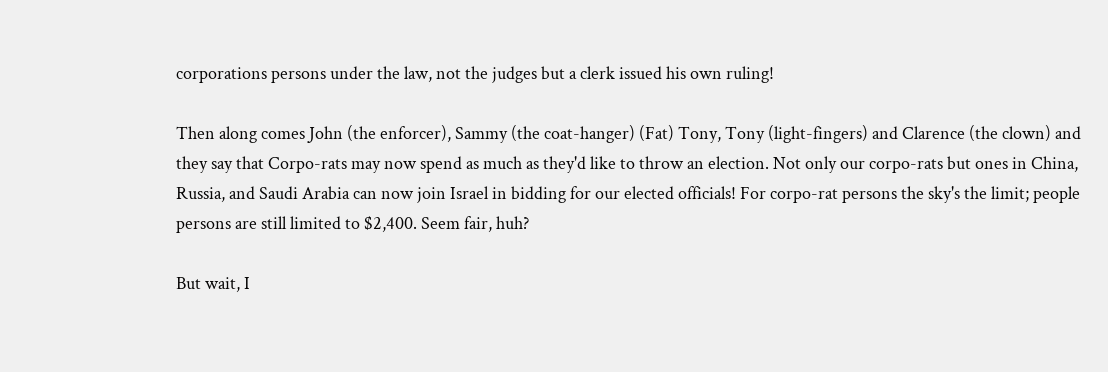corporations persons under the law, not the judges but a clerk issued his own ruling!

Then along comes John (the enforcer), Sammy (the coat-hanger) (Fat) Tony, Tony (light-fingers) and Clarence (the clown) and they say that Corpo-rats may now spend as much as they'd like to throw an election. Not only our corpo-rats but ones in China, Russia, and Saudi Arabia can now join Israel in bidding for our elected officials! For corpo-rat persons the sky's the limit; people persons are still limited to $2,400. Seem fair, huh?

But wait, I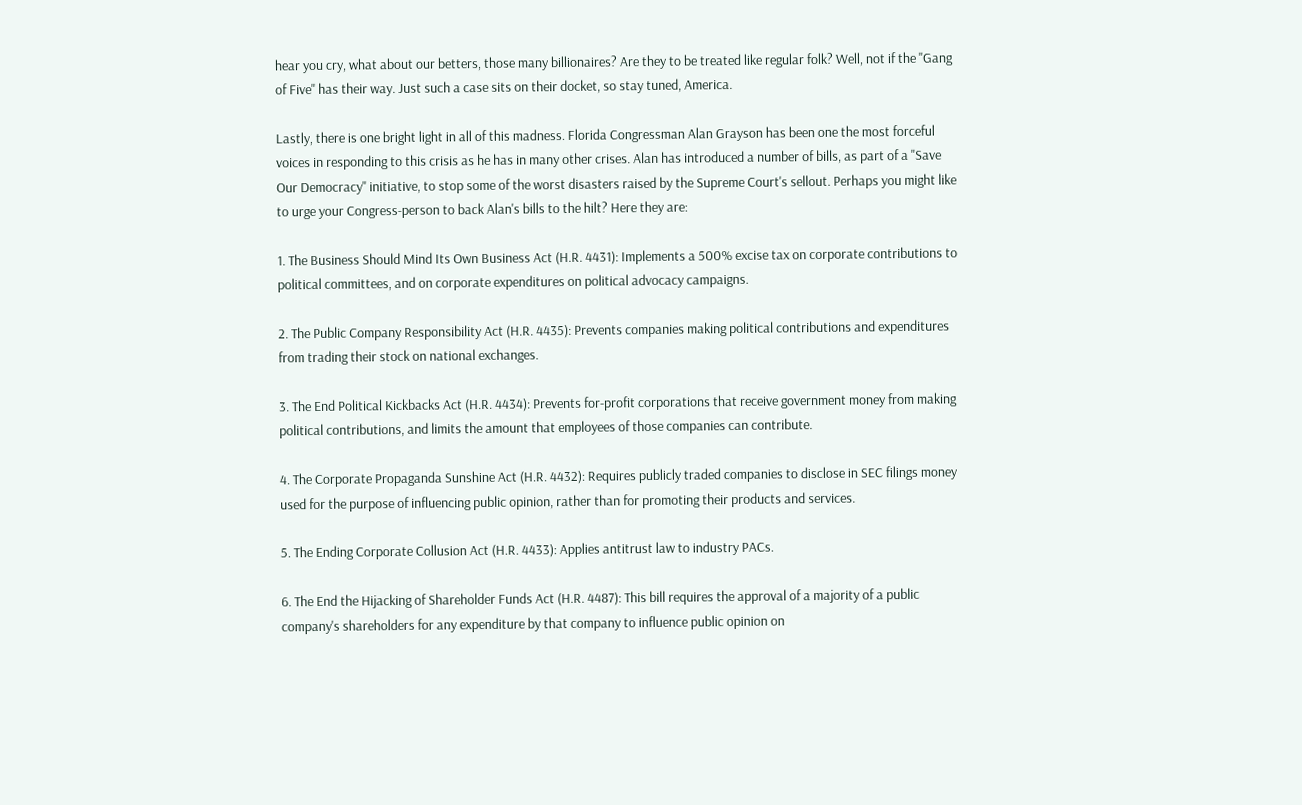hear you cry, what about our betters, those many billionaires? Are they to be treated like regular folk? Well, not if the "Gang of Five" has their way. Just such a case sits on their docket, so stay tuned, America.

Lastly, there is one bright light in all of this madness. Florida Congressman Alan Grayson has been one the most forceful voices in responding to this crisis as he has in many other crises. Alan has introduced a number of bills, as part of a "Save Our Democracy" initiative, to stop some of the worst disasters raised by the Supreme Court's sellout. Perhaps you might like to urge your Congress-person to back Alan's bills to the hilt? Here they are:

1. The Business Should Mind Its Own Business Act (H.R. 4431): Implements a 500% excise tax on corporate contributions to political committees, and on corporate expenditures on political advocacy campaigns.

2. The Public Company Responsibility Act (H.R. 4435): Prevents companies making political contributions and expenditures from trading their stock on national exchanges.

3. The End Political Kickbacks Act (H.R. 4434): Prevents for-profit corporations that receive government money from making political contributions, and limits the amount that employees of those companies can contribute.

4. The Corporate Propaganda Sunshine Act (H.R. 4432): Requires publicly traded companies to disclose in SEC filings money used for the purpose of influencing public opinion, rather than for promoting their products and services.

5. The Ending Corporate Collusion Act (H.R. 4433): Applies antitrust law to industry PACs.

6. The End the Hijacking of Shareholder Funds Act (H.R. 4487): This bill requires the approval of a majority of a public company's shareholders for any expenditure by that company to influence public opinion on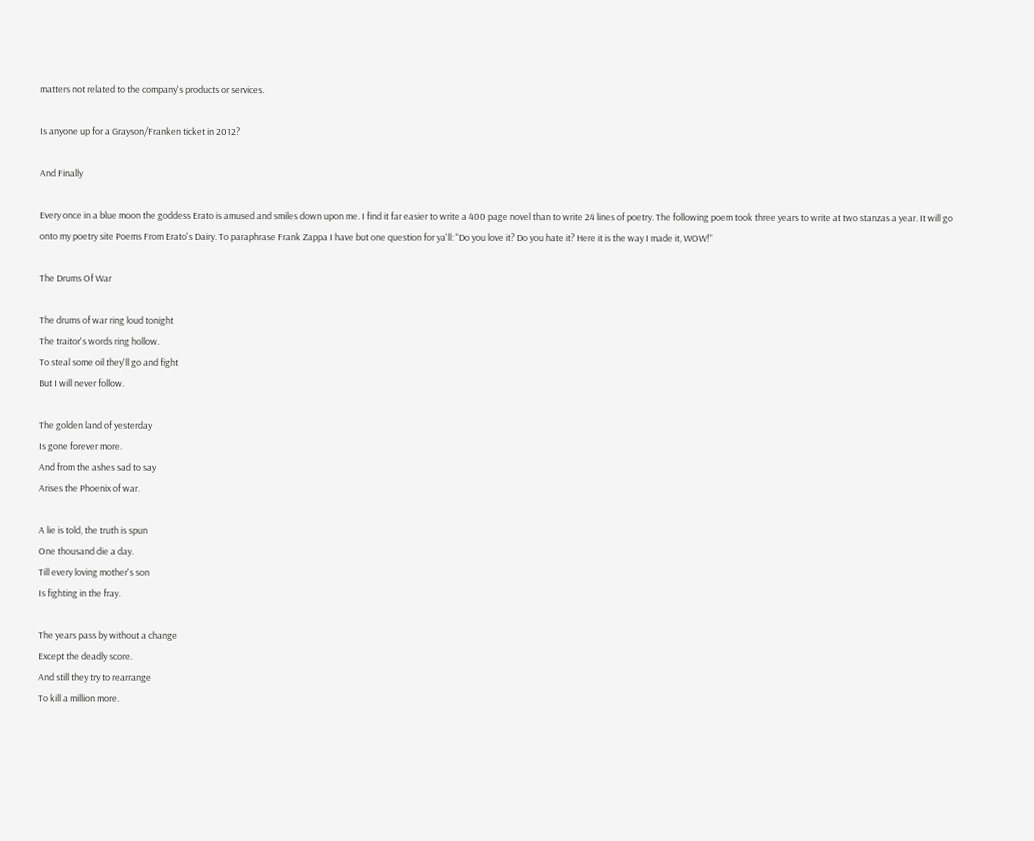matters not related to the company's products or services.

Is anyone up for a Grayson/Franken ticket in 2012?

And Finally

Every once in a blue moon the goddess Erato is amused and smiles down upon me. I find it far easier to write a 400 page novel than to write 24 lines of poetry. The following poem took three years to write at two stanzas a year. It will go onto my poetry site Poems From Erato's Dairy. To paraphrase Frank Zappa I have but one question for ya'll: "Do you love it? Do you hate it? Here it is the way I made it, WOW!"

The Drums Of War

The drums of war ring loud tonight
The traitor's words ring hollow.
To steal some oil they'll go and fight
But I will never follow.

The golden land of yesterday
Is gone forever more.
And from the ashes sad to say
Arises the Phoenix of war.

A lie is told, the truth is spun
One thousand die a day.
Till every loving mother's son
Is fighting in the fray.

The years pass by without a change
Except the deadly score.
And still they try to rearrange
To kill a million more.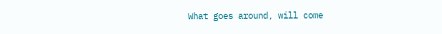What goes around, will come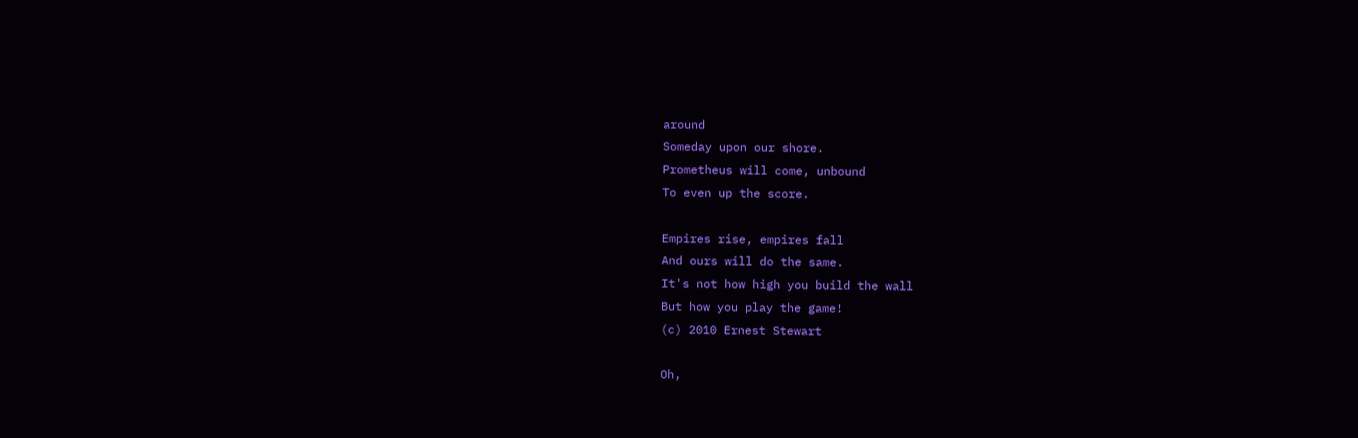around
Someday upon our shore.
Prometheus will come, unbound
To even up the score.

Empires rise, empires fall
And ours will do the same.
It's not how high you build the wall
But how you play the game!
(c) 2010 Ernest Stewart

Oh,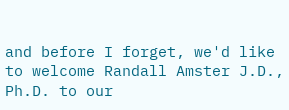and before I forget, we'd like to welcome Randall Amster J.D., Ph.D. to our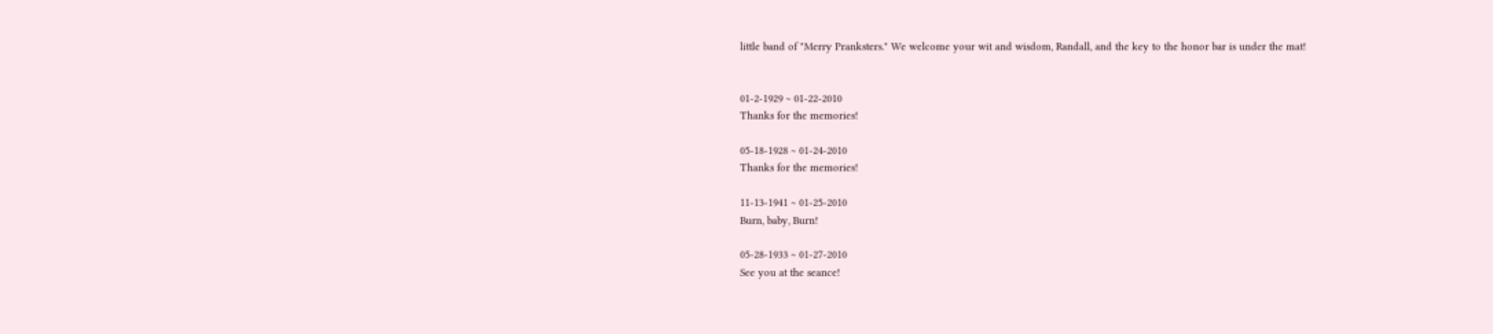little band of "Merry Pranksters." We welcome your wit and wisdom, Randall, and the key to the honor bar is under the mat!


01-2-1929 ~ 01-22-2010
Thanks for the memories!

05-18-1928 ~ 01-24-2010
Thanks for the memories!

11-13-1941 ~ 01-25-2010
Burn, baby, Burn!

05-28-1933 ~ 01-27-2010
See you at the seance!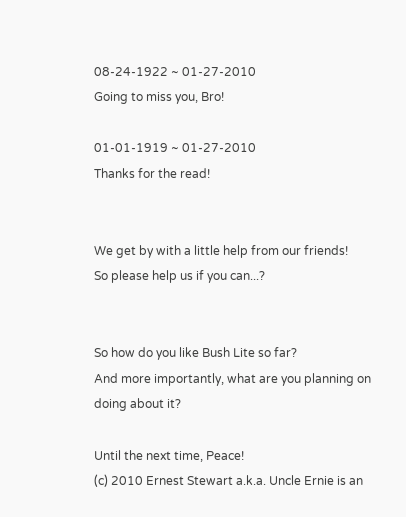08-24-1922 ~ 01-27-2010
Going to miss you, Bro!

01-01-1919 ~ 01-27-2010
Thanks for the read!


We get by with a little help from our friends!
So please help us if you can...?


So how do you like Bush Lite so far?
And more importantly, what are you planning on doing about it?

Until the next time, Peace!
(c) 2010 Ernest Stewart a.k.a. Uncle Ernie is an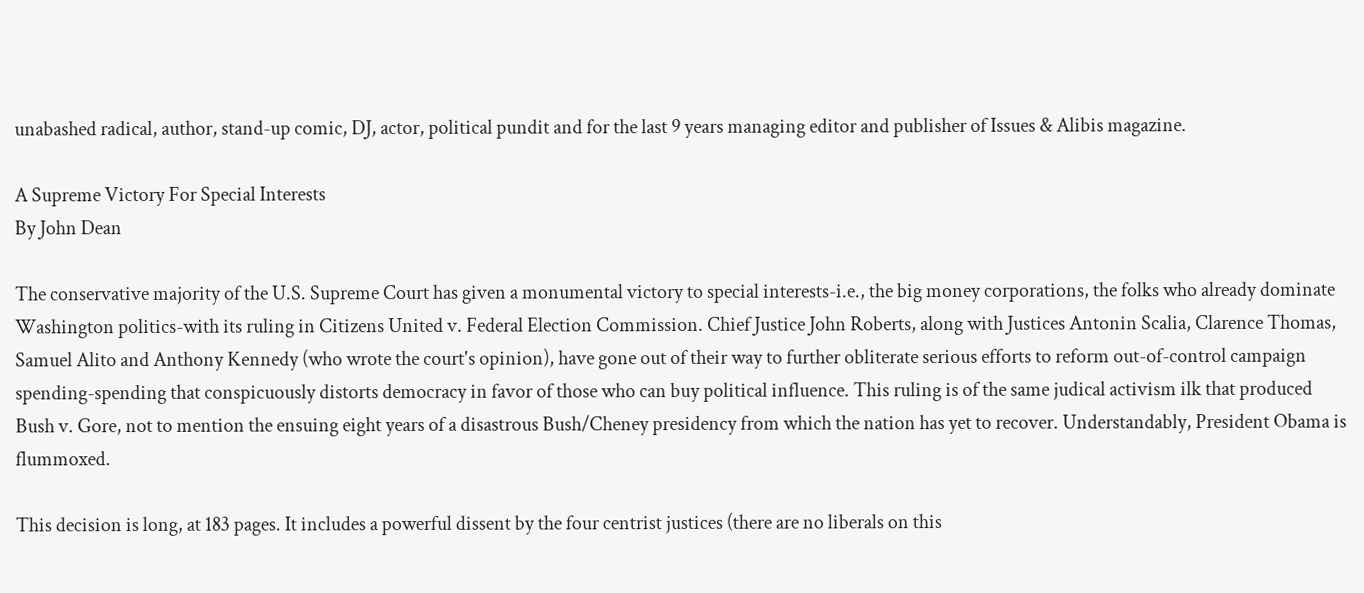unabashed radical, author, stand-up comic, DJ, actor, political pundit and for the last 9 years managing editor and publisher of Issues & Alibis magazine.

A Supreme Victory For Special Interests
By John Dean

The conservative majority of the U.S. Supreme Court has given a monumental victory to special interests-i.e., the big money corporations, the folks who already dominate Washington politics-with its ruling in Citizens United v. Federal Election Commission. Chief Justice John Roberts, along with Justices Antonin Scalia, Clarence Thomas, Samuel Alito and Anthony Kennedy (who wrote the court's opinion), have gone out of their way to further obliterate serious efforts to reform out-of-control campaign spending-spending that conspicuously distorts democracy in favor of those who can buy political influence. This ruling is of the same judical activism ilk that produced Bush v. Gore, not to mention the ensuing eight years of a disastrous Bush/Cheney presidency from which the nation has yet to recover. Understandably, President Obama is flummoxed.

This decision is long, at 183 pages. It includes a powerful dissent by the four centrist justices (there are no liberals on this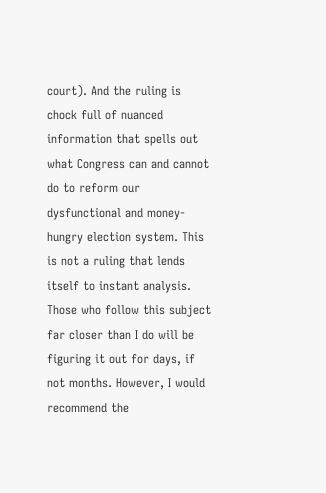court). And the ruling is chock full of nuanced information that spells out what Congress can and cannot do to reform our dysfunctional and money-hungry election system. This is not a ruling that lends itself to instant analysis. Those who follow this subject far closer than I do will be figuring it out for days, if not months. However, I would recommend the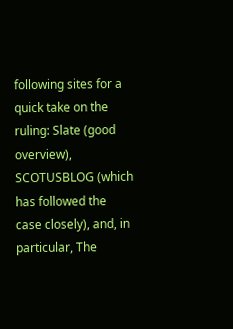following sites for a quick take on the ruling: Slate (good overview), SCOTUSBLOG (which has followed the case closely), and, in particular, The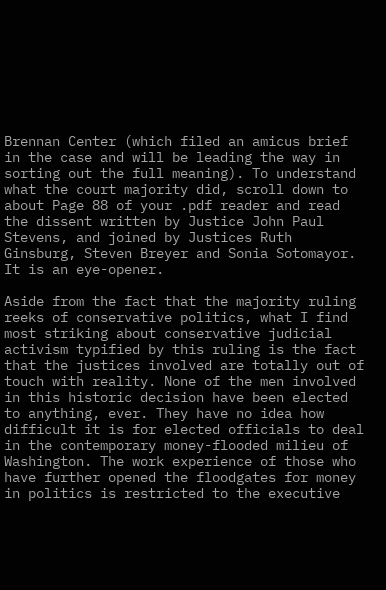Brennan Center (which filed an amicus brief in the case and will be leading the way in sorting out the full meaning). To understand what the court majority did, scroll down to about Page 88 of your .pdf reader and read the dissent written by Justice John Paul Stevens, and joined by Justices Ruth Ginsburg, Steven Breyer and Sonia Sotomayor. It is an eye-opener.

Aside from the fact that the majority ruling reeks of conservative politics, what I find most striking about conservative judicial activism typified by this ruling is the fact that the justices involved are totally out of touch with reality. None of the men involved in this historic decision have been elected to anything, ever. They have no idea how difficult it is for elected officials to deal in the contemporary money-flooded milieu of Washington. The work experience of those who have further opened the floodgates for money in politics is restricted to the executive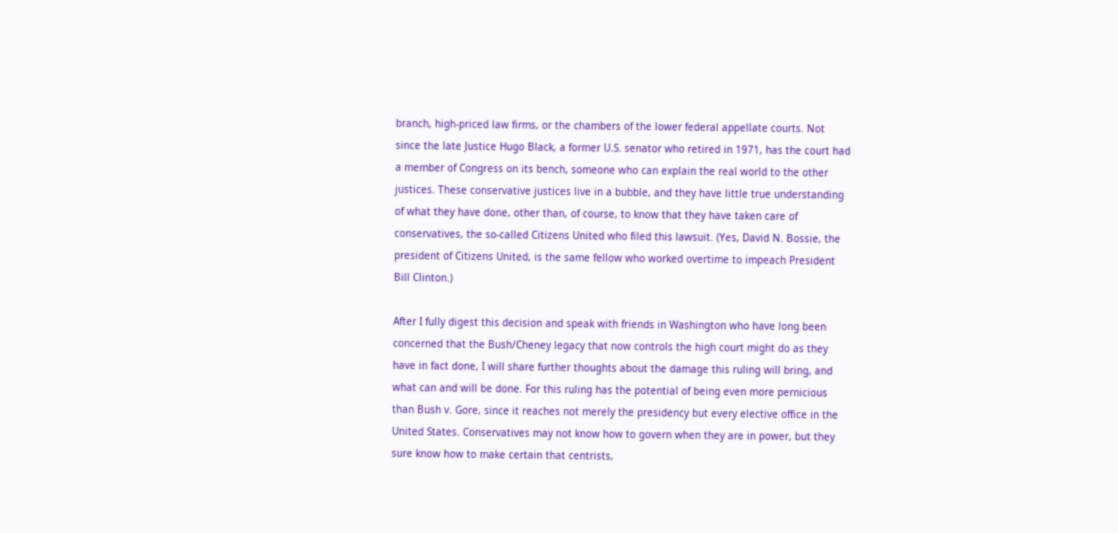branch, high-priced law firms, or the chambers of the lower federal appellate courts. Not since the late Justice Hugo Black, a former U.S. senator who retired in 1971, has the court had a member of Congress on its bench, someone who can explain the real world to the other justices. These conservative justices live in a bubble, and they have little true understanding of what they have done, other than, of course, to know that they have taken care of conservatives, the so-called Citizens United who filed this lawsuit. (Yes, David N. Bossie, the president of Citizens United, is the same fellow who worked overtime to impeach President Bill Clinton.)

After I fully digest this decision and speak with friends in Washington who have long been concerned that the Bush/Cheney legacy that now controls the high court might do as they have in fact done, I will share further thoughts about the damage this ruling will bring, and what can and will be done. For this ruling has the potential of being even more pernicious than Bush v. Gore, since it reaches not merely the presidency but every elective office in the United States. Conservatives may not know how to govern when they are in power, but they sure know how to make certain that centrists,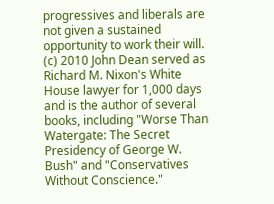progressives and liberals are not given a sustained opportunity to work their will.
(c) 2010 John Dean served as Richard M. Nixon's White House lawyer for 1,000 days and is the author of several books, including "Worse Than Watergate: The Secret Presidency of George W. Bush" and "Conservatives Without Conscience."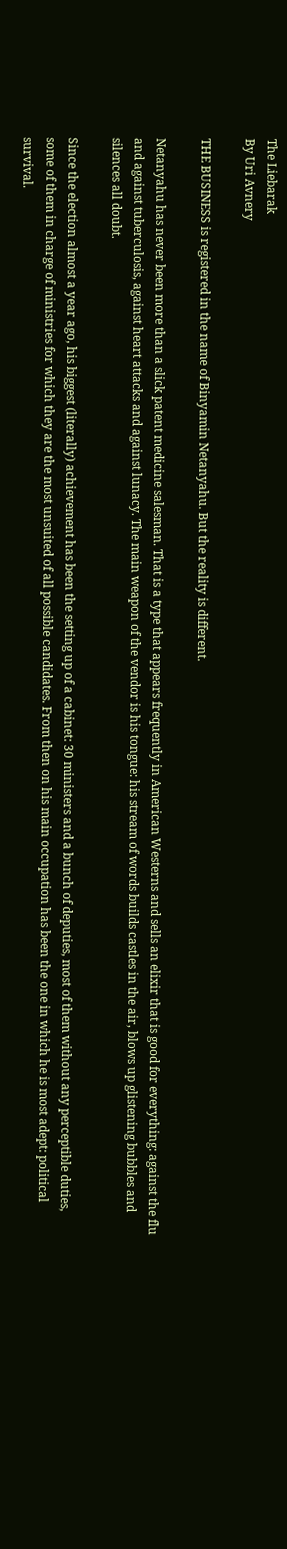The Liebarak
By Uri Avnery

THE BUSINESS is registered in the name of Binyamin Netanyahu. But the reality is different.

Netanyahu has never been more than a slick patent medicine salesman. That is a type that appears frequently in American Westerns and sells an elixir that is good for everything: against the flu and against tuberculosis, against heart attacks and against lunacy. The main weapon of the vendor is his tongue: his stream of words builds castles in the air, blows up glistening bubbles and silences all doubt.

Since the election almost a year ago, his biggest (literally) achievement has been the setting up of a cabinet: 30 ministers and a bunch of deputies, most of them without any perceptible duties, some of them in charge of ministries for which they are the most unsuited of all possible candidates. From then on his main occupation has been the one in which he is most adept: political survival.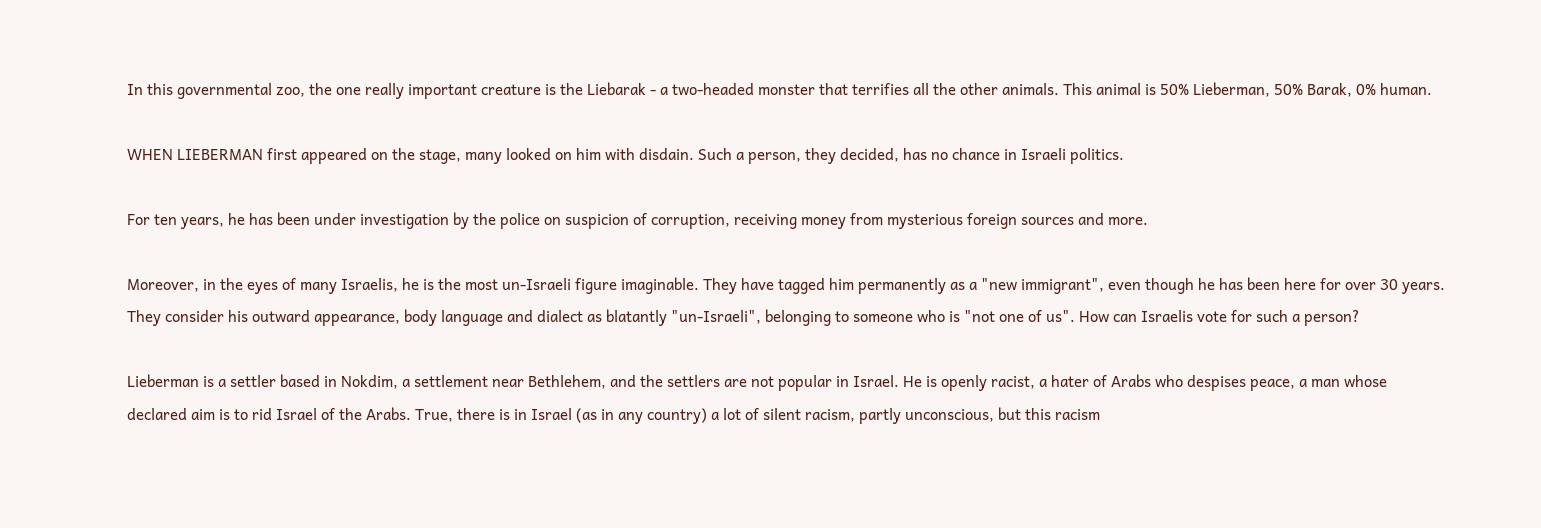In this governmental zoo, the one really important creature is the Liebarak - a two-headed monster that terrifies all the other animals. This animal is 50% Lieberman, 50% Barak, 0% human.

WHEN LIEBERMAN first appeared on the stage, many looked on him with disdain. Such a person, they decided, has no chance in Israeli politics.

For ten years, he has been under investigation by the police on suspicion of corruption, receiving money from mysterious foreign sources and more.

Moreover, in the eyes of many Israelis, he is the most un-Israeli figure imaginable. They have tagged him permanently as a "new immigrant", even though he has been here for over 30 years. They consider his outward appearance, body language and dialect as blatantly "un-Israeli", belonging to someone who is "not one of us". How can Israelis vote for such a person?

Lieberman is a settler based in Nokdim, a settlement near Bethlehem, and the settlers are not popular in Israel. He is openly racist, a hater of Arabs who despises peace, a man whose declared aim is to rid Israel of the Arabs. True, there is in Israel (as in any country) a lot of silent racism, partly unconscious, but this racism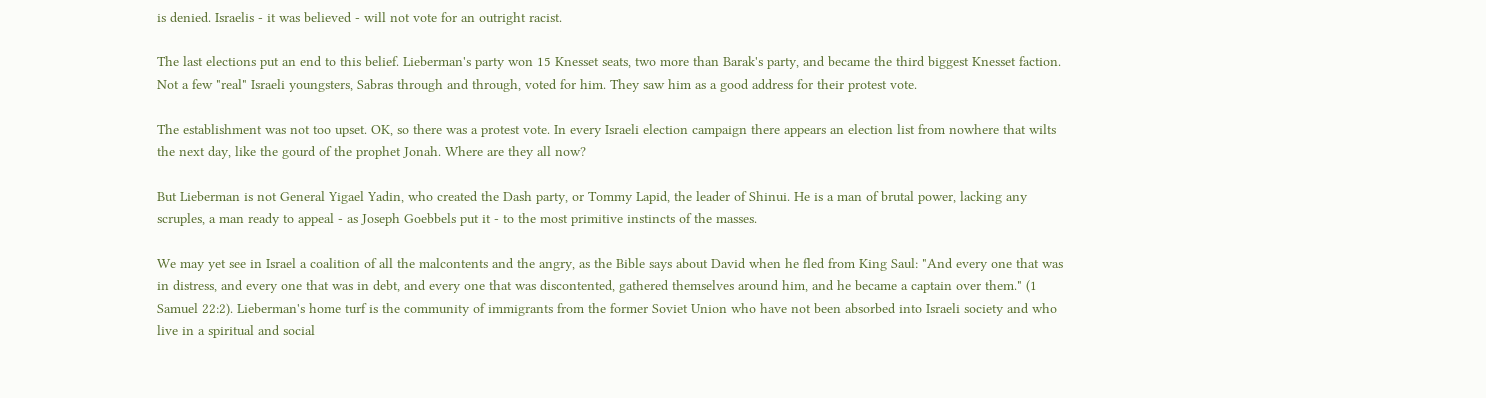is denied. Israelis - it was believed - will not vote for an outright racist.

The last elections put an end to this belief. Lieberman's party won 15 Knesset seats, two more than Barak's party, and became the third biggest Knesset faction. Not a few "real" Israeli youngsters, Sabras through and through, voted for him. They saw him as a good address for their protest vote.

The establishment was not too upset. OK, so there was a protest vote. In every Israeli election campaign there appears an election list from nowhere that wilts the next day, like the gourd of the prophet Jonah. Where are they all now?

But Lieberman is not General Yigael Yadin, who created the Dash party, or Tommy Lapid, the leader of Shinui. He is a man of brutal power, lacking any scruples, a man ready to appeal - as Joseph Goebbels put it - to the most primitive instincts of the masses.

We may yet see in Israel a coalition of all the malcontents and the angry, as the Bible says about David when he fled from King Saul: "And every one that was in distress, and every one that was in debt, and every one that was discontented, gathered themselves around him, and he became a captain over them." (1 Samuel 22:2). Lieberman's home turf is the community of immigrants from the former Soviet Union who have not been absorbed into Israeli society and who live in a spiritual and social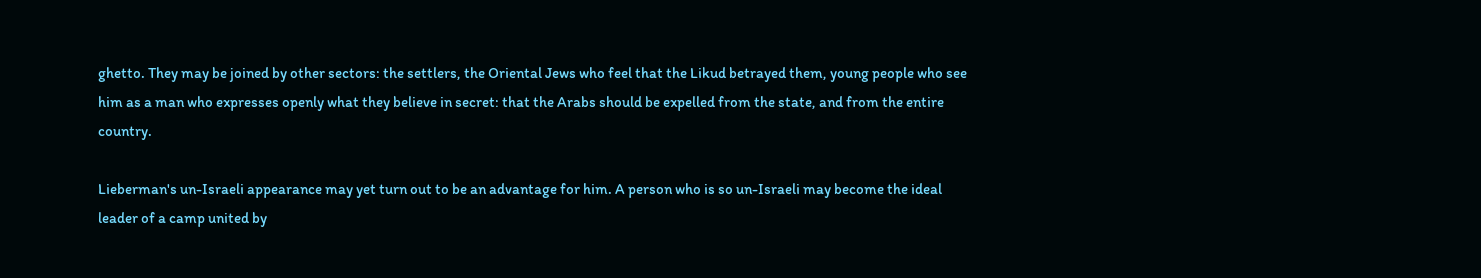ghetto. They may be joined by other sectors: the settlers, the Oriental Jews who feel that the Likud betrayed them, young people who see him as a man who expresses openly what they believe in secret: that the Arabs should be expelled from the state, and from the entire country.

Lieberman's un-Israeli appearance may yet turn out to be an advantage for him. A person who is so un-Israeli may become the ideal leader of a camp united by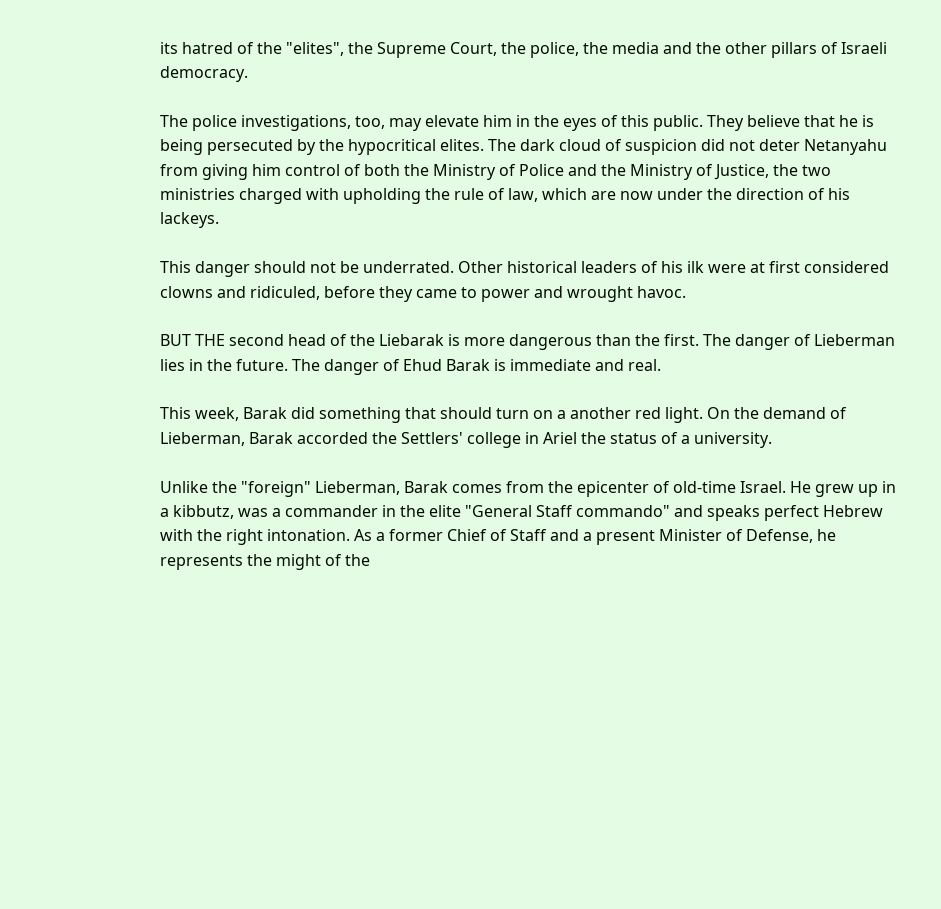its hatred of the "elites", the Supreme Court, the police, the media and the other pillars of Israeli democracy.

The police investigations, too, may elevate him in the eyes of this public. They believe that he is being persecuted by the hypocritical elites. The dark cloud of suspicion did not deter Netanyahu from giving him control of both the Ministry of Police and the Ministry of Justice, the two ministries charged with upholding the rule of law, which are now under the direction of his lackeys.

This danger should not be underrated. Other historical leaders of his ilk were at first considered clowns and ridiculed, before they came to power and wrought havoc.

BUT THE second head of the Liebarak is more dangerous than the first. The danger of Lieberman lies in the future. The danger of Ehud Barak is immediate and real.

This week, Barak did something that should turn on a another red light. On the demand of Lieberman, Barak accorded the Settlers' college in Ariel the status of a university.

Unlike the "foreign" Lieberman, Barak comes from the epicenter of old-time Israel. He grew up in a kibbutz, was a commander in the elite "General Staff commando" and speaks perfect Hebrew with the right intonation. As a former Chief of Staff and a present Minister of Defense, he represents the might of the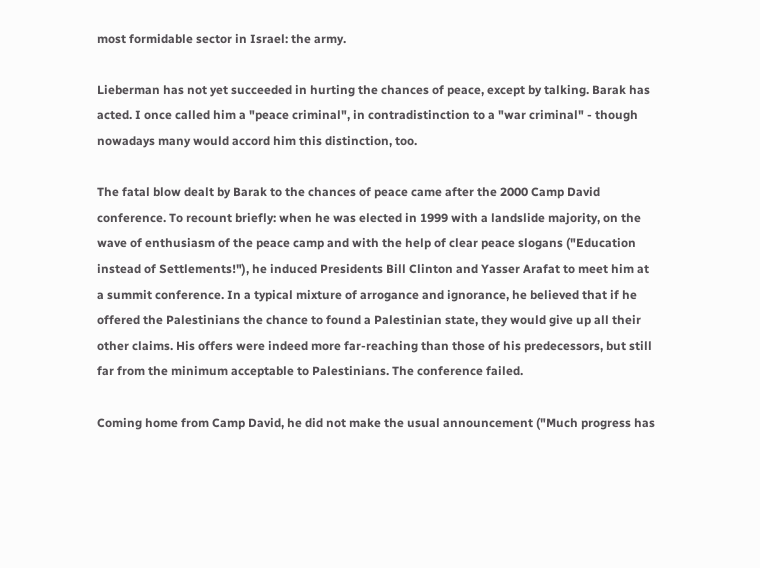most formidable sector in Israel: the army.

Lieberman has not yet succeeded in hurting the chances of peace, except by talking. Barak has acted. I once called him a "peace criminal", in contradistinction to a "war criminal" - though nowadays many would accord him this distinction, too.

The fatal blow dealt by Barak to the chances of peace came after the 2000 Camp David conference. To recount briefly: when he was elected in 1999 with a landslide majority, on the wave of enthusiasm of the peace camp and with the help of clear peace slogans ("Education instead of Settlements!"), he induced Presidents Bill Clinton and Yasser Arafat to meet him at a summit conference. In a typical mixture of arrogance and ignorance, he believed that if he offered the Palestinians the chance to found a Palestinian state, they would give up all their other claims. His offers were indeed more far-reaching than those of his predecessors, but still far from the minimum acceptable to Palestinians. The conference failed.

Coming home from Camp David, he did not make the usual announcement ("Much progress has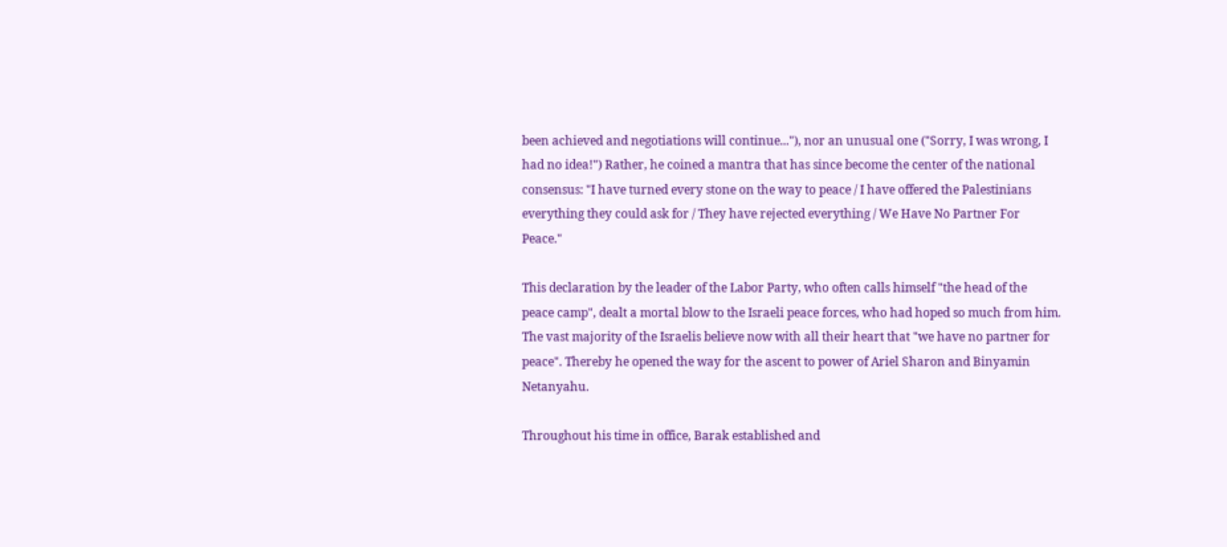been achieved and negotiations will continue..."), nor an unusual one ("Sorry, I was wrong, I had no idea!") Rather, he coined a mantra that has since become the center of the national consensus: "I have turned every stone on the way to peace / I have offered the Palestinians everything they could ask for / They have rejected everything / We Have No Partner For Peace."

This declaration by the leader of the Labor Party, who often calls himself "the head of the peace camp", dealt a mortal blow to the Israeli peace forces, who had hoped so much from him. The vast majority of the Israelis believe now with all their heart that "we have no partner for peace". Thereby he opened the way for the ascent to power of Ariel Sharon and Binyamin Netanyahu.

Throughout his time in office, Barak established and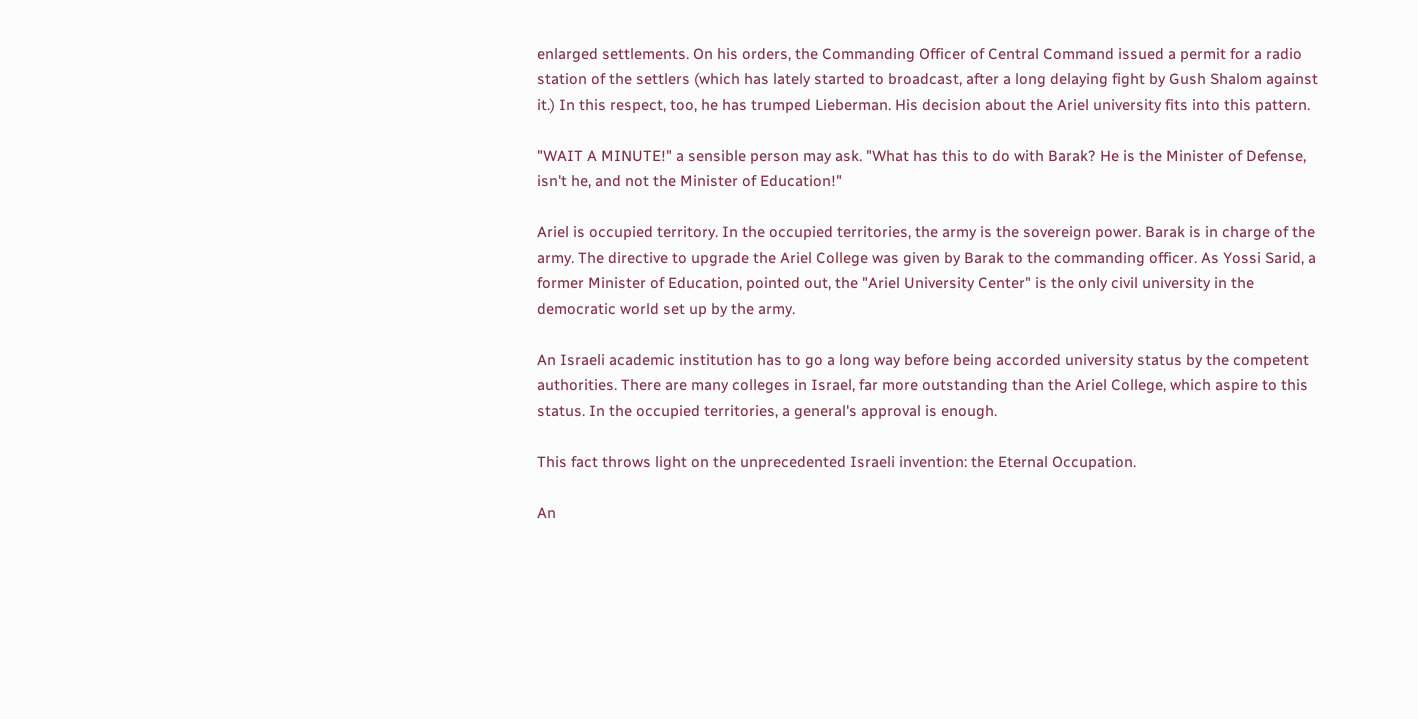enlarged settlements. On his orders, the Commanding Officer of Central Command issued a permit for a radio station of the settlers (which has lately started to broadcast, after a long delaying fight by Gush Shalom against it.) In this respect, too, he has trumped Lieberman. His decision about the Ariel university fits into this pattern.

"WAIT A MINUTE!" a sensible person may ask. "What has this to do with Barak? He is the Minister of Defense, isn't he, and not the Minister of Education!"

Ariel is occupied territory. In the occupied territories, the army is the sovereign power. Barak is in charge of the army. The directive to upgrade the Ariel College was given by Barak to the commanding officer. As Yossi Sarid, a former Minister of Education, pointed out, the "Ariel University Center" is the only civil university in the democratic world set up by the army.

An Israeli academic institution has to go a long way before being accorded university status by the competent authorities. There are many colleges in Israel, far more outstanding than the Ariel College, which aspire to this status. In the occupied territories, a general's approval is enough.

This fact throws light on the unprecedented Israeli invention: the Eternal Occupation.

An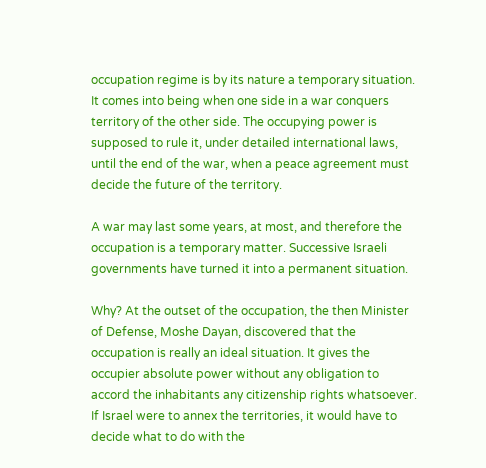occupation regime is by its nature a temporary situation. It comes into being when one side in a war conquers territory of the other side. The occupying power is supposed to rule it, under detailed international laws, until the end of the war, when a peace agreement must decide the future of the territory.

A war may last some years, at most, and therefore the occupation is a temporary matter. Successive Israeli governments have turned it into a permanent situation.

Why? At the outset of the occupation, the then Minister of Defense, Moshe Dayan, discovered that the occupation is really an ideal situation. It gives the occupier absolute power without any obligation to accord the inhabitants any citizenship rights whatsoever. If Israel were to annex the territories, it would have to decide what to do with the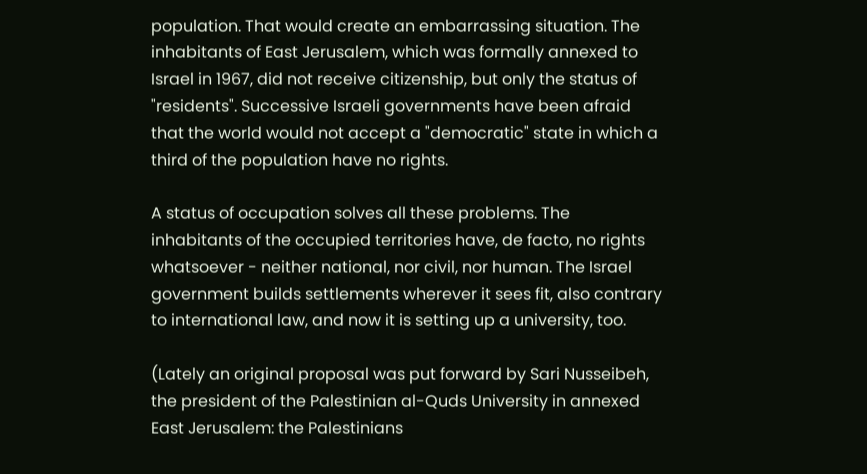population. That would create an embarrassing situation. The inhabitants of East Jerusalem, which was formally annexed to Israel in 1967, did not receive citizenship, but only the status of "residents". Successive Israeli governments have been afraid that the world would not accept a "democratic" state in which a third of the population have no rights.

A status of occupation solves all these problems. The inhabitants of the occupied territories have, de facto, no rights whatsoever - neither national, nor civil, nor human. The Israel government builds settlements wherever it sees fit, also contrary to international law, and now it is setting up a university, too.

(Lately an original proposal was put forward by Sari Nusseibeh, the president of the Palestinian al-Quds University in annexed East Jerusalem: the Palestinians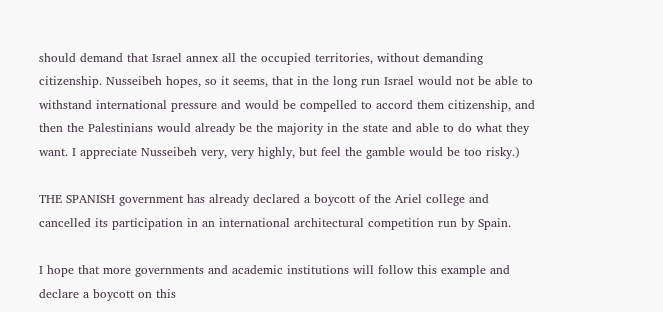should demand that Israel annex all the occupied territories, without demanding citizenship. Nusseibeh hopes, so it seems, that in the long run Israel would not be able to withstand international pressure and would be compelled to accord them citizenship, and then the Palestinians would already be the majority in the state and able to do what they want. I appreciate Nusseibeh very, very highly, but feel the gamble would be too risky.)

THE SPANISH government has already declared a boycott of the Ariel college and cancelled its participation in an international architectural competition run by Spain.

I hope that more governments and academic institutions will follow this example and declare a boycott on this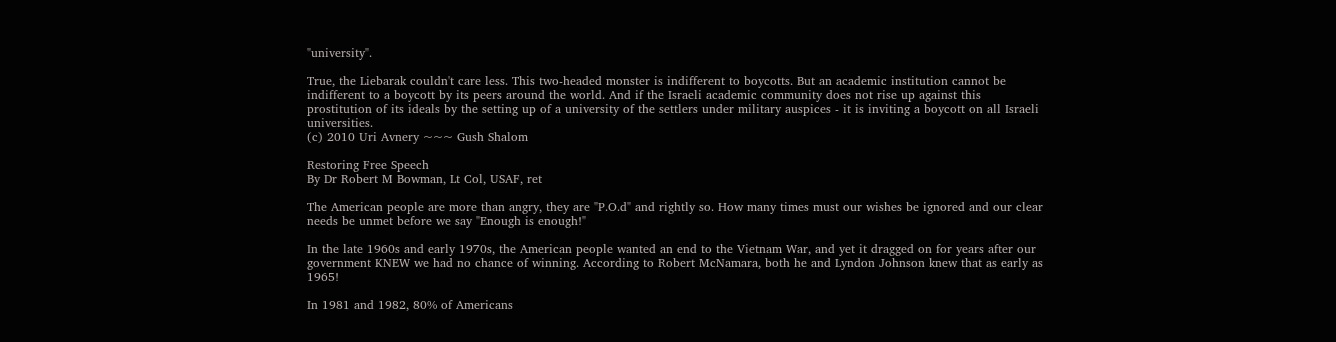"university".

True, the Liebarak couldn't care less. This two-headed monster is indifferent to boycotts. But an academic institution cannot be indifferent to a boycott by its peers around the world. And if the Israeli academic community does not rise up against this prostitution of its ideals by the setting up of a university of the settlers under military auspices - it is inviting a boycott on all Israeli universities.
(c) 2010 Uri Avnery ~~~ Gush Shalom

Restoring Free Speech
By Dr Robert M Bowman, Lt Col, USAF, ret

The American people are more than angry, they are "P.O.d" and rightly so. How many times must our wishes be ignored and our clear needs be unmet before we say "Enough is enough!"

In the late 1960s and early 1970s, the American people wanted an end to the Vietnam War, and yet it dragged on for years after our government KNEW we had no chance of winning. According to Robert McNamara, both he and Lyndon Johnson knew that as early as 1965!

In 1981 and 1982, 80% of Americans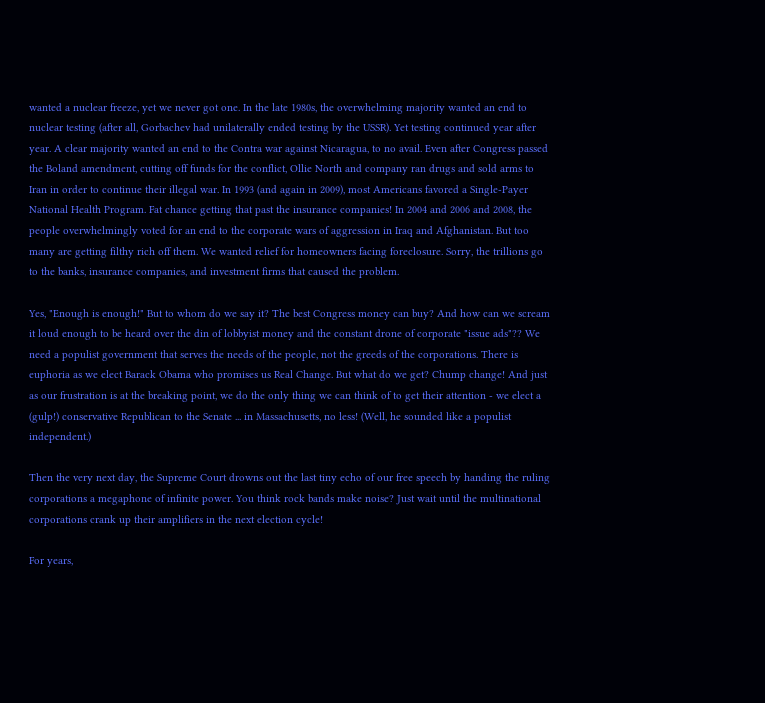wanted a nuclear freeze, yet we never got one. In the late 1980s, the overwhelming majority wanted an end to nuclear testing (after all, Gorbachev had unilaterally ended testing by the USSR). Yet testing continued year after year. A clear majority wanted an end to the Contra war against Nicaragua, to no avail. Even after Congress passed the Boland amendment, cutting off funds for the conflict, Ollie North and company ran drugs and sold arms to Iran in order to continue their illegal war. In 1993 (and again in 2009), most Americans favored a Single-Payer National Health Program. Fat chance getting that past the insurance companies! In 2004 and 2006 and 2008, the people overwhelmingly voted for an end to the corporate wars of aggression in Iraq and Afghanistan. But too many are getting filthy rich off them. We wanted relief for homeowners facing foreclosure. Sorry, the trillions go to the banks, insurance companies, and investment firms that caused the problem.

Yes, "Enough is enough!" But to whom do we say it? The best Congress money can buy? And how can we scream it loud enough to be heard over the din of lobbyist money and the constant drone of corporate "issue ads"?? We need a populist government that serves the needs of the people, not the greeds of the corporations. There is euphoria as we elect Barack Obama who promises us Real Change. But what do we get? Chump change! And just as our frustration is at the breaking point, we do the only thing we can think of to get their attention - we elect a (gulp!) conservative Republican to the Senate ... in Massachusetts, no less! (Well, he sounded like a populist independent.)

Then the very next day, the Supreme Court drowns out the last tiny echo of our free speech by handing the ruling corporations a megaphone of infinite power. You think rock bands make noise? Just wait until the multinational corporations crank up their amplifiers in the next election cycle!

For years,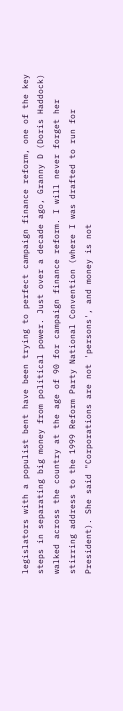legislators with a populist bent have been trying to perfect campaign finance reform, one of the key steps in separating big money from political power. Just over a decade ago, Granny D (Doris Haddock) walked across the country at the age of 90 for campaign finance reform. I will never forget her stirring address to the 1999 Reform Party National Convention (where I was drafted to run for President). She said "Corporations are not 'persons', and money is not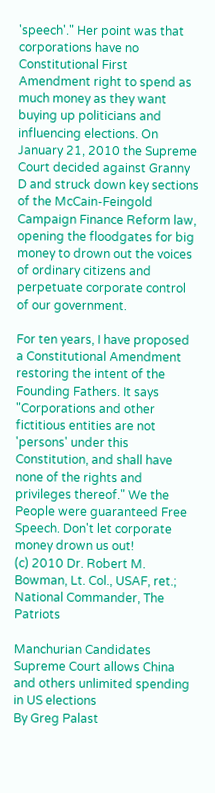'speech'." Her point was that corporations have no Constitutional First Amendment right to spend as much money as they want buying up politicians and influencing elections. On January 21, 2010 the Supreme Court decided against Granny D and struck down key sections of the McCain-Feingold Campaign Finance Reform law, opening the floodgates for big money to drown out the voices of ordinary citizens and perpetuate corporate control of our government.

For ten years, I have proposed a Constitutional Amendment restoring the intent of the Founding Fathers. It says "Corporations and other fictitious entities are not 'persons' under this Constitution, and shall have none of the rights and privileges thereof." We the People were guaranteed Free Speech. Don't let corporate money drown us out!
(c) 2010 Dr. Robert M. Bowman, Lt. Col., USAF, ret.; National Commander, The Patriots

Manchurian Candidates
Supreme Court allows China and others unlimited spending in US elections
By Greg Palast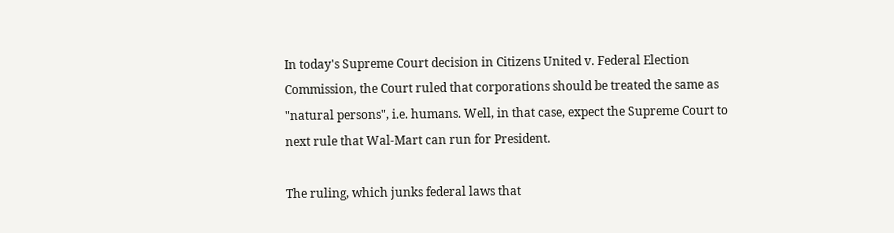In today's Supreme Court decision in Citizens United v. Federal Election Commission, the Court ruled that corporations should be treated the same as "natural persons", i.e. humans. Well, in that case, expect the Supreme Court to next rule that Wal-Mart can run for President.

The ruling, which junks federal laws that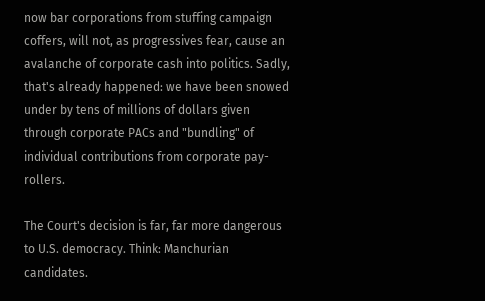now bar corporations from stuffing campaign coffers, will not, as progressives fear, cause an avalanche of corporate cash into politics. Sadly, that's already happened: we have been snowed under by tens of millions of dollars given through corporate PACs and "bundling" of individual contributions from corporate pay-rollers.

The Court's decision is far, far more dangerous to U.S. democracy. Think: Manchurian candidates.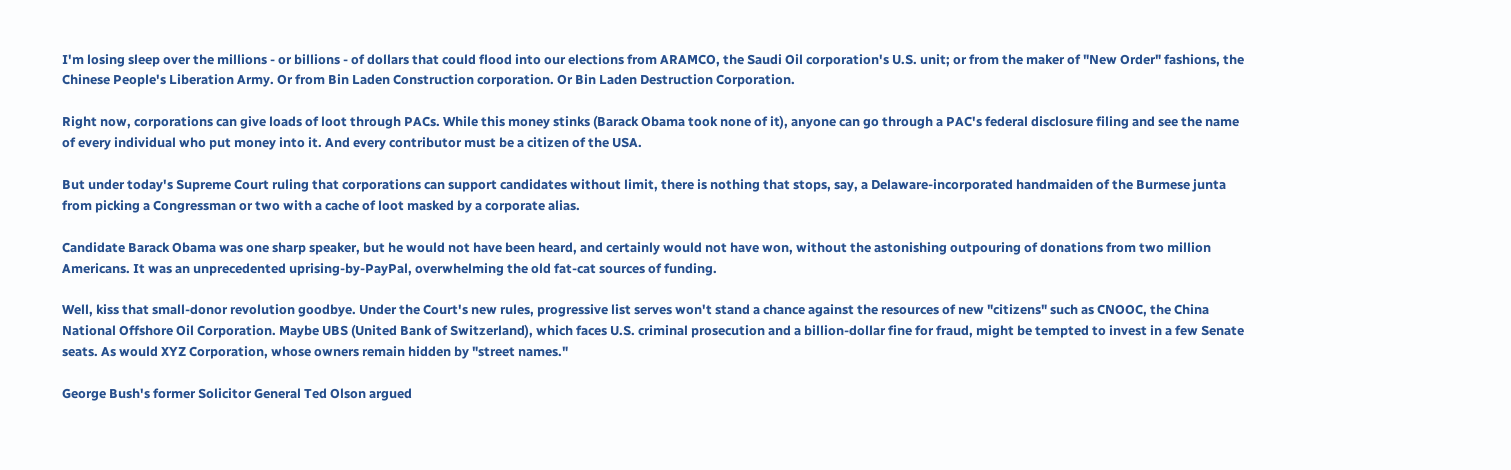I'm losing sleep over the millions - or billions - of dollars that could flood into our elections from ARAMCO, the Saudi Oil corporation's U.S. unit; or from the maker of "New Order" fashions, the Chinese People's Liberation Army. Or from Bin Laden Construction corporation. Or Bin Laden Destruction Corporation.

Right now, corporations can give loads of loot through PACs. While this money stinks (Barack Obama took none of it), anyone can go through a PAC's federal disclosure filing and see the name of every individual who put money into it. And every contributor must be a citizen of the USA.

But under today's Supreme Court ruling that corporations can support candidates without limit, there is nothing that stops, say, a Delaware-incorporated handmaiden of the Burmese junta from picking a Congressman or two with a cache of loot masked by a corporate alias.

Candidate Barack Obama was one sharp speaker, but he would not have been heard, and certainly would not have won, without the astonishing outpouring of donations from two million Americans. It was an unprecedented uprising-by-PayPal, overwhelming the old fat-cat sources of funding.

Well, kiss that small-donor revolution goodbye. Under the Court's new rules, progressive list serves won't stand a chance against the resources of new "citizens" such as CNOOC, the China National Offshore Oil Corporation. Maybe UBS (United Bank of Switzerland), which faces U.S. criminal prosecution and a billion-dollar fine for fraud, might be tempted to invest in a few Senate seats. As would XYZ Corporation, whose owners remain hidden by "street names."

George Bush's former Solicitor General Ted Olson argued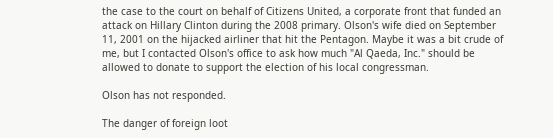the case to the court on behalf of Citizens United, a corporate front that funded an attack on Hillary Clinton during the 2008 primary. Olson's wife died on September 11, 2001 on the hijacked airliner that hit the Pentagon. Maybe it was a bit crude of me, but I contacted Olson's office to ask how much "Al Qaeda, Inc." should be allowed to donate to support the election of his local congressman.

Olson has not responded.

The danger of foreign loot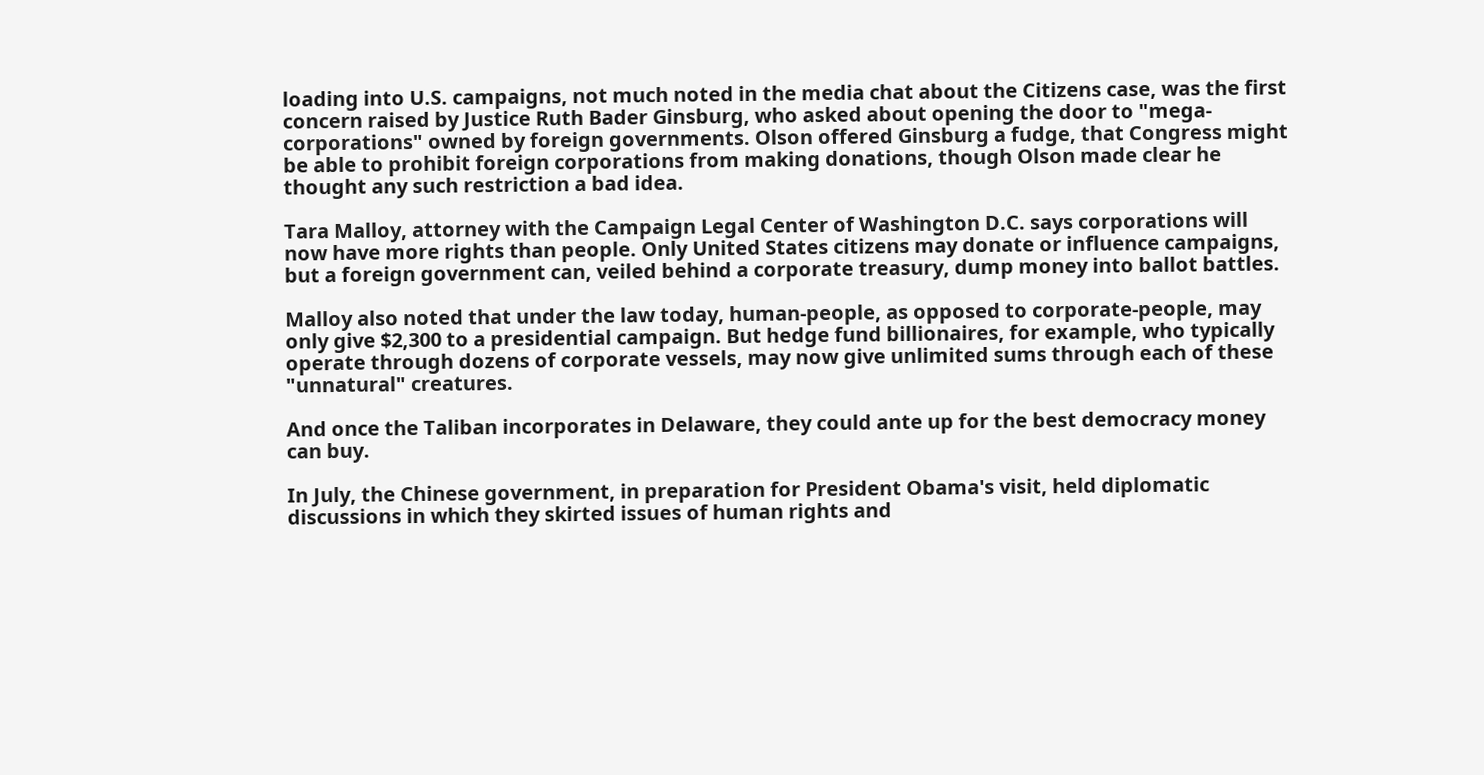loading into U.S. campaigns, not much noted in the media chat about the Citizens case, was the first concern raised by Justice Ruth Bader Ginsburg, who asked about opening the door to "mega-corporations" owned by foreign governments. Olson offered Ginsburg a fudge, that Congress might be able to prohibit foreign corporations from making donations, though Olson made clear he thought any such restriction a bad idea.

Tara Malloy, attorney with the Campaign Legal Center of Washington D.C. says corporations will now have more rights than people. Only United States citizens may donate or influence campaigns, but a foreign government can, veiled behind a corporate treasury, dump money into ballot battles.

Malloy also noted that under the law today, human-people, as opposed to corporate-people, may only give $2,300 to a presidential campaign. But hedge fund billionaires, for example, who typically operate through dozens of corporate vessels, may now give unlimited sums through each of these "unnatural" creatures.

And once the Taliban incorporates in Delaware, they could ante up for the best democracy money can buy.

In July, the Chinese government, in preparation for President Obama's visit, held diplomatic discussions in which they skirted issues of human rights and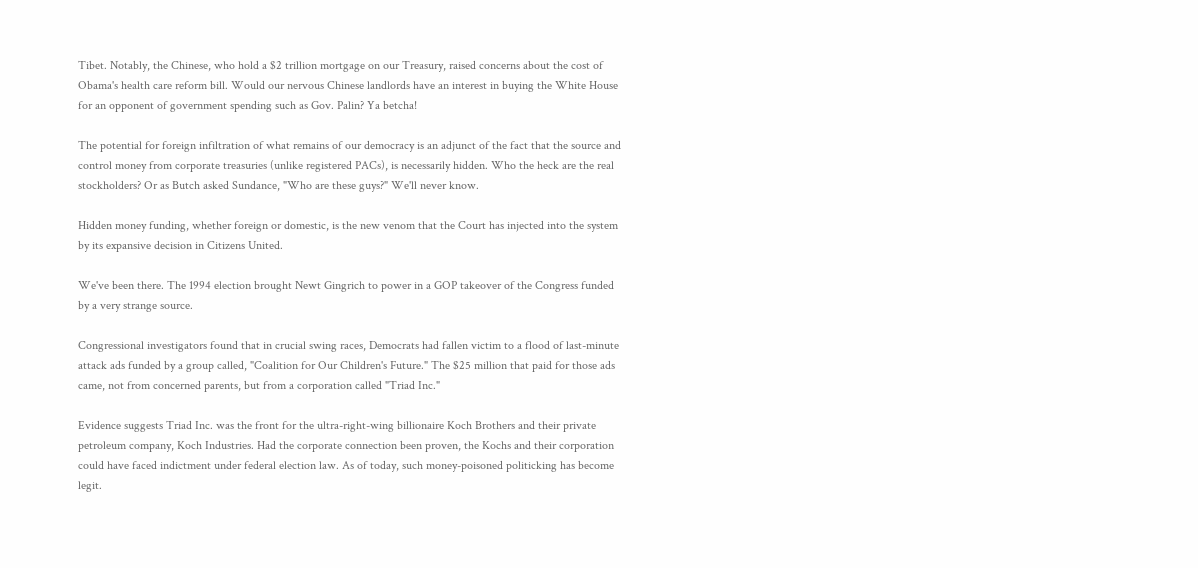Tibet. Notably, the Chinese, who hold a $2 trillion mortgage on our Treasury, raised concerns about the cost of Obama's health care reform bill. Would our nervous Chinese landlords have an interest in buying the White House for an opponent of government spending such as Gov. Palin? Ya betcha!

The potential for foreign infiltration of what remains of our democracy is an adjunct of the fact that the source and control money from corporate treasuries (unlike registered PACs), is necessarily hidden. Who the heck are the real stockholders? Or as Butch asked Sundance, "Who are these guys?" We'll never know.

Hidden money funding, whether foreign or domestic, is the new venom that the Court has injected into the system by its expansive decision in Citizens United.

We've been there. The 1994 election brought Newt Gingrich to power in a GOP takeover of the Congress funded by a very strange source.

Congressional investigators found that in crucial swing races, Democrats had fallen victim to a flood of last-minute attack ads funded by a group called, "Coalition for Our Children's Future." The $25 million that paid for those ads came, not from concerned parents, but from a corporation called "Triad Inc."

Evidence suggests Triad Inc. was the front for the ultra-right-wing billionaire Koch Brothers and their private petroleum company, Koch Industries. Had the corporate connection been proven, the Kochs and their corporation could have faced indictment under federal election law. As of today, such money-poisoned politicking has become legit.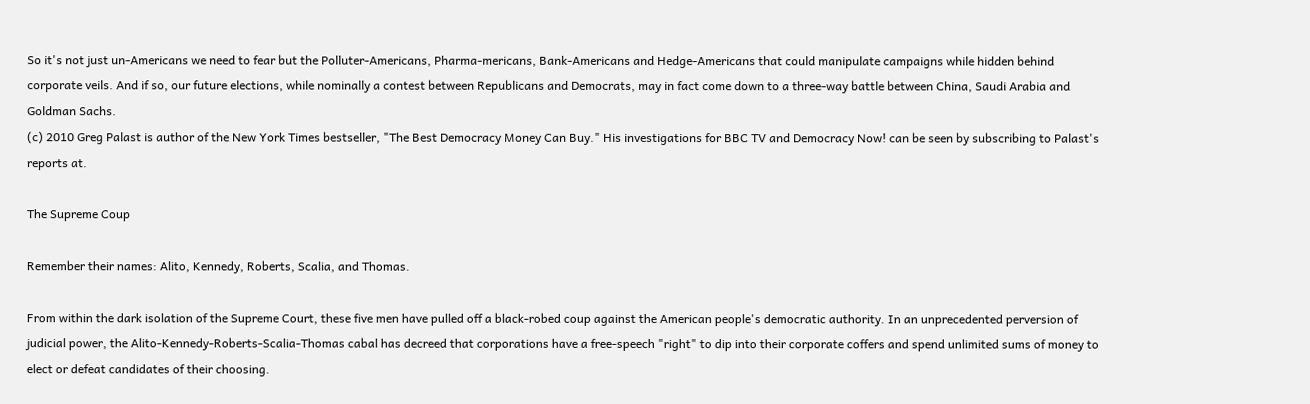So it's not just un-Americans we need to fear but the Polluter-Americans, Pharma-mericans, Bank-Americans and Hedge-Americans that could manipulate campaigns while hidden behind corporate veils. And if so, our future elections, while nominally a contest between Republicans and Democrats, may in fact come down to a three-way battle between China, Saudi Arabia and Goldman Sachs.
(c) 2010 Greg Palast is author of the New York Times bestseller, "The Best Democracy Money Can Buy." His investigations for BBC TV and Democracy Now! can be seen by subscribing to Palast's reports at.

The Supreme Coup

Remember their names: Alito, Kennedy, Roberts, Scalia, and Thomas.

From within the dark isolation of the Supreme Court, these five men have pulled off a black-robed coup against the American people's democratic authority. In an unprecedented perversion of judicial power, the Alito-Kennedy-Roberts-Scalia-Thomas cabal has decreed that corporations have a free-speech "right" to dip into their corporate coffers and spend unlimited sums of money to elect or defeat candidates of their choosing.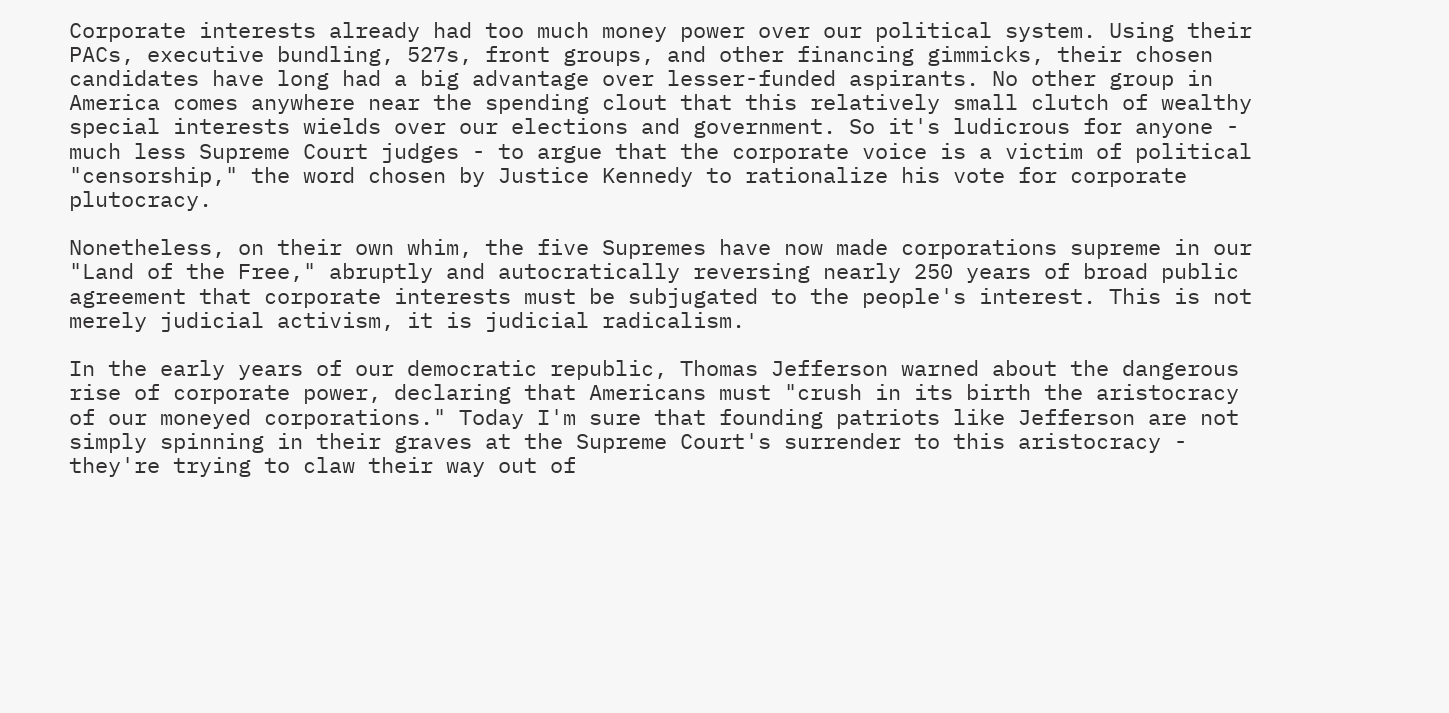Corporate interests already had too much money power over our political system. Using their PACs, executive bundling, 527s, front groups, and other financing gimmicks, their chosen candidates have long had a big advantage over lesser-funded aspirants. No other group in America comes anywhere near the spending clout that this relatively small clutch of wealthy special interests wields over our elections and government. So it's ludicrous for anyone - much less Supreme Court judges - to argue that the corporate voice is a victim of political "censorship," the word chosen by Justice Kennedy to rationalize his vote for corporate plutocracy.

Nonetheless, on their own whim, the five Supremes have now made corporations supreme in our "Land of the Free," abruptly and autocratically reversing nearly 250 years of broad public agreement that corporate interests must be subjugated to the people's interest. This is not merely judicial activism, it is judicial radicalism.

In the early years of our democratic republic, Thomas Jefferson warned about the dangerous rise of corporate power, declaring that Americans must "crush in its birth the aristocracy of our moneyed corporations." Today I'm sure that founding patriots like Jefferson are not simply spinning in their graves at the Supreme Court's surrender to this aristocracy - they're trying to claw their way out of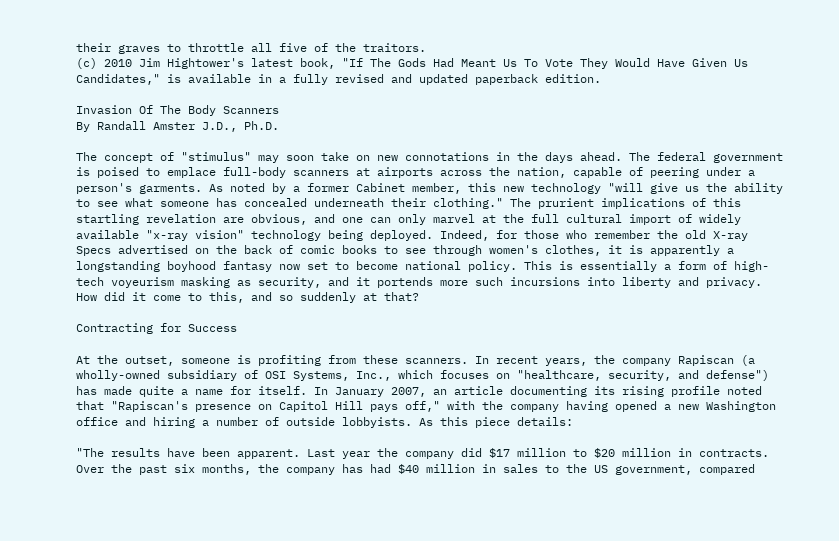their graves to throttle all five of the traitors.
(c) 2010 Jim Hightower's latest book, "If The Gods Had Meant Us To Vote They Would Have Given Us Candidates," is available in a fully revised and updated paperback edition.

Invasion Of The Body Scanners
By Randall Amster J.D., Ph.D.

The concept of "stimulus" may soon take on new connotations in the days ahead. The federal government is poised to emplace full-body scanners at airports across the nation, capable of peering under a person's garments. As noted by a former Cabinet member, this new technology "will give us the ability to see what someone has concealed underneath their clothing." The prurient implications of this startling revelation are obvious, and one can only marvel at the full cultural import of widely available "x-ray vision" technology being deployed. Indeed, for those who remember the old X-ray Specs advertised on the back of comic books to see through women's clothes, it is apparently a longstanding boyhood fantasy now set to become national policy. This is essentially a form of high-tech voyeurism masking as security, and it portends more such incursions into liberty and privacy. How did it come to this, and so suddenly at that?

Contracting for Success

At the outset, someone is profiting from these scanners. In recent years, the company Rapiscan (a wholly-owned subsidiary of OSI Systems, Inc., which focuses on "healthcare, security, and defense") has made quite a name for itself. In January 2007, an article documenting its rising profile noted that "Rapiscan's presence on Capitol Hill pays off," with the company having opened a new Washington office and hiring a number of outside lobbyists. As this piece details:

"The results have been apparent. Last year the company did $17 million to $20 million in contracts. Over the past six months, the company has had $40 million in sales to the US government, compared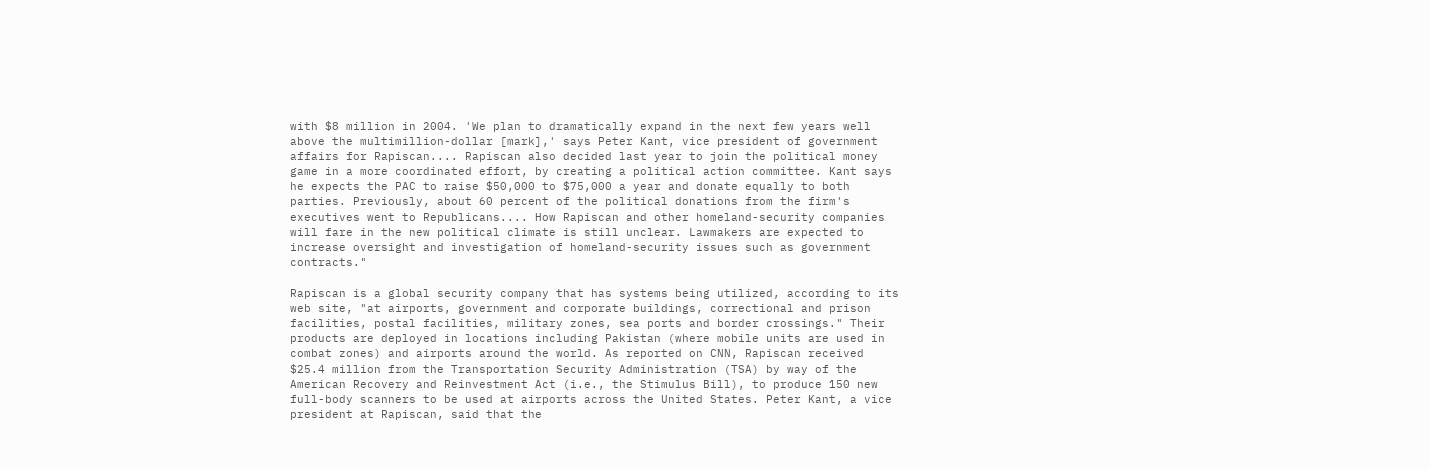with $8 million in 2004. 'We plan to dramatically expand in the next few years well above the multimillion-dollar [mark],' says Peter Kant, vice president of government affairs for Rapiscan.... Rapiscan also decided last year to join the political money game in a more coordinated effort, by creating a political action committee. Kant says he expects the PAC to raise $50,000 to $75,000 a year and donate equally to both parties. Previously, about 60 percent of the political donations from the firm's executives went to Republicans.... How Rapiscan and other homeland-security companies will fare in the new political climate is still unclear. Lawmakers are expected to increase oversight and investigation of homeland-security issues such as government contracts."

Rapiscan is a global security company that has systems being utilized, according to its web site, "at airports, government and corporate buildings, correctional and prison facilities, postal facilities, military zones, sea ports and border crossings." Their products are deployed in locations including Pakistan (where mobile units are used in combat zones) and airports around the world. As reported on CNN, Rapiscan received $25.4 million from the Transportation Security Administration (TSA) by way of the American Recovery and Reinvestment Act (i.e., the Stimulus Bill), to produce 150 new full-body scanners to be used at airports across the United States. Peter Kant, a vice president at Rapiscan, said that the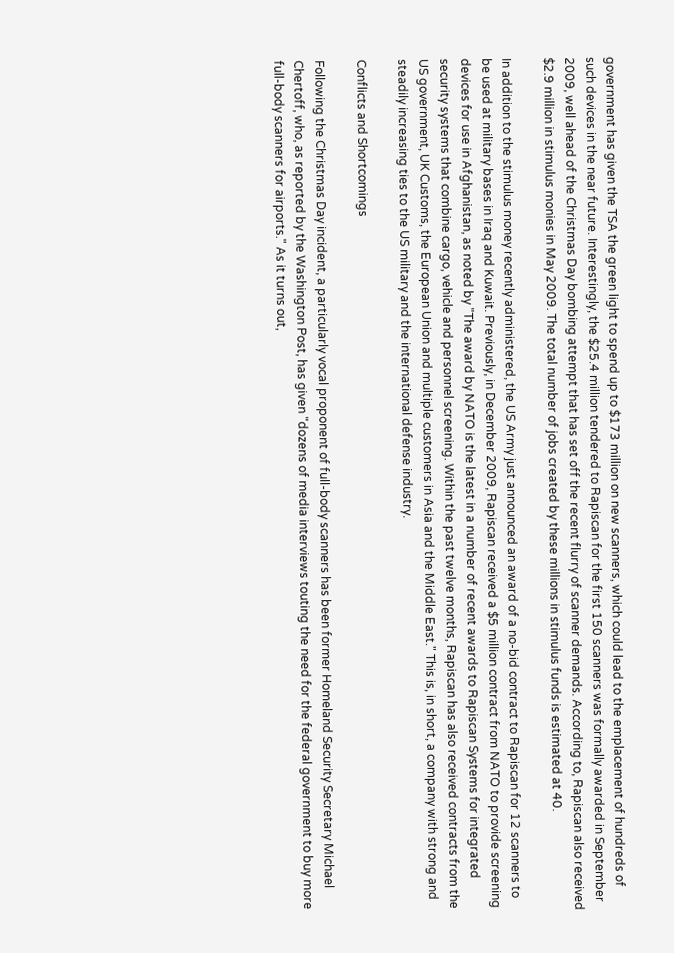government has given the TSA the green light to spend up to $173 million on new scanners, which could lead to the emplacement of hundreds of such devices in the near future. Interestingly, the $25.4 million tendered to Rapiscan for the first 150 scanners was formally awarded in September 2009, well ahead of the Christmas Day bombing attempt that has set off the recent flurry of scanner demands. According to, Rapiscan also received $2.9 million in stimulus monies in May 2009. The total number of jobs created by these millions in stimulus funds is estimated at 40.

In addition to the stimulus money recently administered, the US Army just announced an award of a no-bid contract to Rapiscan for 12 scanners to be used at military bases in Iraq and Kuwait. Previously, in December 2009, Rapiscan received a $5 million contract from NATO to provide screening devices for use in Afghanistan, as noted by "The award by NATO is the latest in a number of recent awards to Rapiscan Systems for integrated security systems that combine cargo, vehicle and personnel screening. Within the past twelve months, Rapiscan has also received contracts from the US government, UK Customs, the European Union and multiple customers in Asia and the Middle East." This is, in short, a company with strong and steadily increasing ties to the US military and the international defense industry.

Conflicts and Shortcomings

Following the Christmas Day incident, a particularly vocal proponent of full-body scanners has been former Homeland Security Secretary Michael Chertoff, who, as reported by the Washington Post, has given "dozens of media interviews touting the need for the federal government to buy more full-body scanners for airports." As it turns out,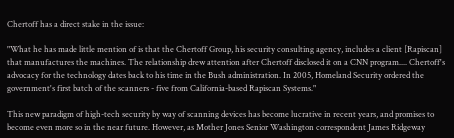Chertoff has a direct stake in the issue:

"What he has made little mention of is that the Chertoff Group, his security consulting agency, includes a client [Rapiscan] that manufactures the machines. The relationship drew attention after Chertoff disclosed it on a CNN program.... Chertoff's advocacy for the technology dates back to his time in the Bush administration. In 2005, Homeland Security ordered the government's first batch of the scanners - five from California-based Rapiscan Systems."

This new paradigm of high-tech security by way of scanning devices has become lucrative in recent years, and promises to become even more so in the near future. However, as Mother Jones Senior Washington correspondent James Ridgeway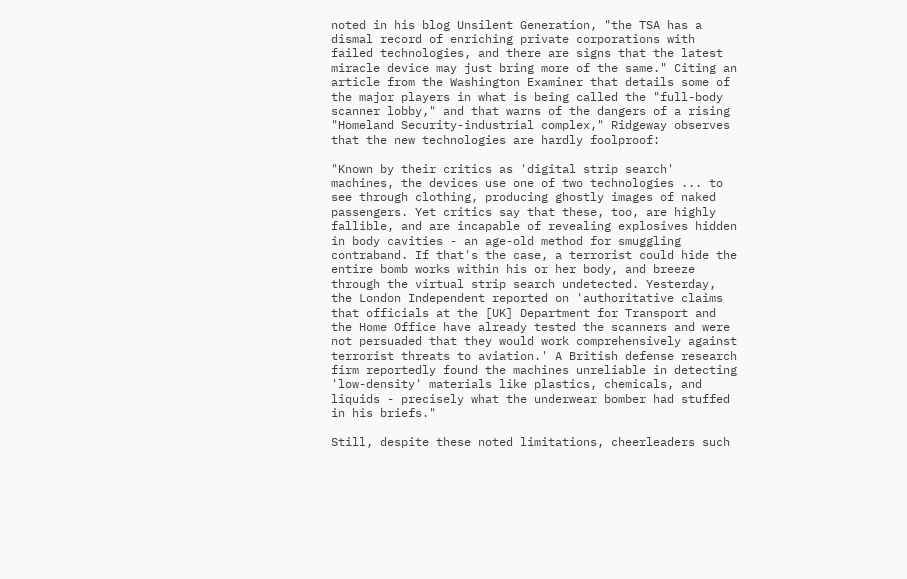noted in his blog Unsilent Generation, "the TSA has a dismal record of enriching private corporations with failed technologies, and there are signs that the latest miracle device may just bring more of the same." Citing an article from the Washington Examiner that details some of the major players in what is being called the "full-body scanner lobby," and that warns of the dangers of a rising "Homeland Security-industrial complex," Ridgeway observes that the new technologies are hardly foolproof:

"Known by their critics as 'digital strip search' machines, the devices use one of two technologies ... to see through clothing, producing ghostly images of naked passengers. Yet critics say that these, too, are highly fallible, and are incapable of revealing explosives hidden in body cavities - an age-old method for smuggling contraband. If that's the case, a terrorist could hide the entire bomb works within his or her body, and breeze through the virtual strip search undetected. Yesterday, the London Independent reported on 'authoritative claims that officials at the [UK] Department for Transport and the Home Office have already tested the scanners and were not persuaded that they would work comprehensively against terrorist threats to aviation.' A British defense research firm reportedly found the machines unreliable in detecting 'low-density' materials like plastics, chemicals, and liquids - precisely what the underwear bomber had stuffed in his briefs."

Still, despite these noted limitations, cheerleaders such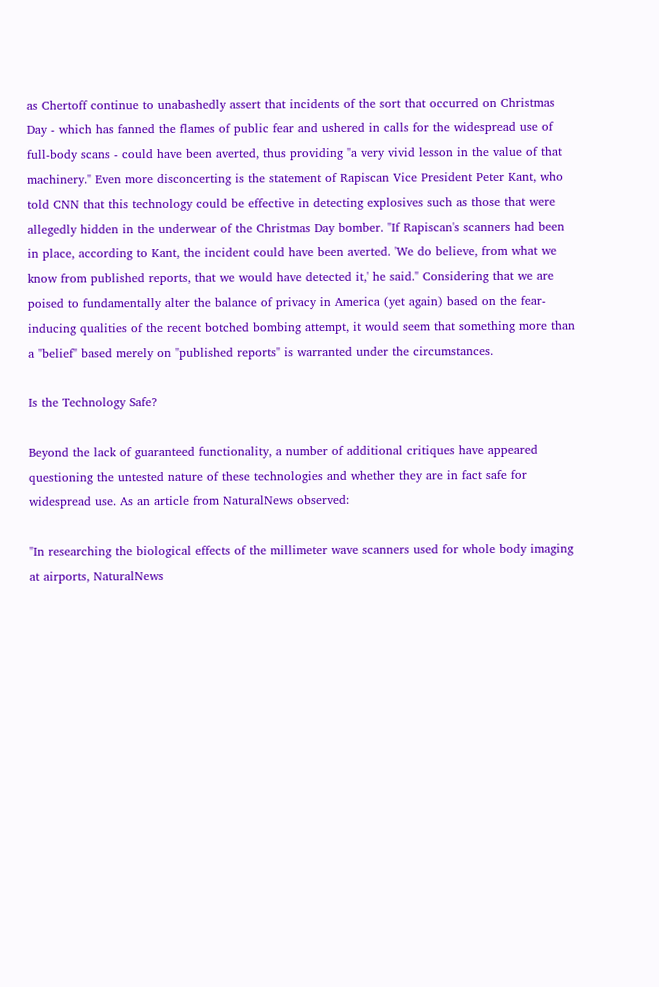as Chertoff continue to unabashedly assert that incidents of the sort that occurred on Christmas Day - which has fanned the flames of public fear and ushered in calls for the widespread use of full-body scans - could have been averted, thus providing "a very vivid lesson in the value of that machinery." Even more disconcerting is the statement of Rapiscan Vice President Peter Kant, who told CNN that this technology could be effective in detecting explosives such as those that were allegedly hidden in the underwear of the Christmas Day bomber. "If Rapiscan's scanners had been in place, according to Kant, the incident could have been averted. 'We do believe, from what we know from published reports, that we would have detected it,' he said." Considering that we are poised to fundamentally alter the balance of privacy in America (yet again) based on the fear-inducing qualities of the recent botched bombing attempt, it would seem that something more than a "belief" based merely on "published reports" is warranted under the circumstances.

Is the Technology Safe?

Beyond the lack of guaranteed functionality, a number of additional critiques have appeared questioning the untested nature of these technologies and whether they are in fact safe for widespread use. As an article from NaturalNews observed:

"In researching the biological effects of the millimeter wave scanners used for whole body imaging at airports, NaturalNews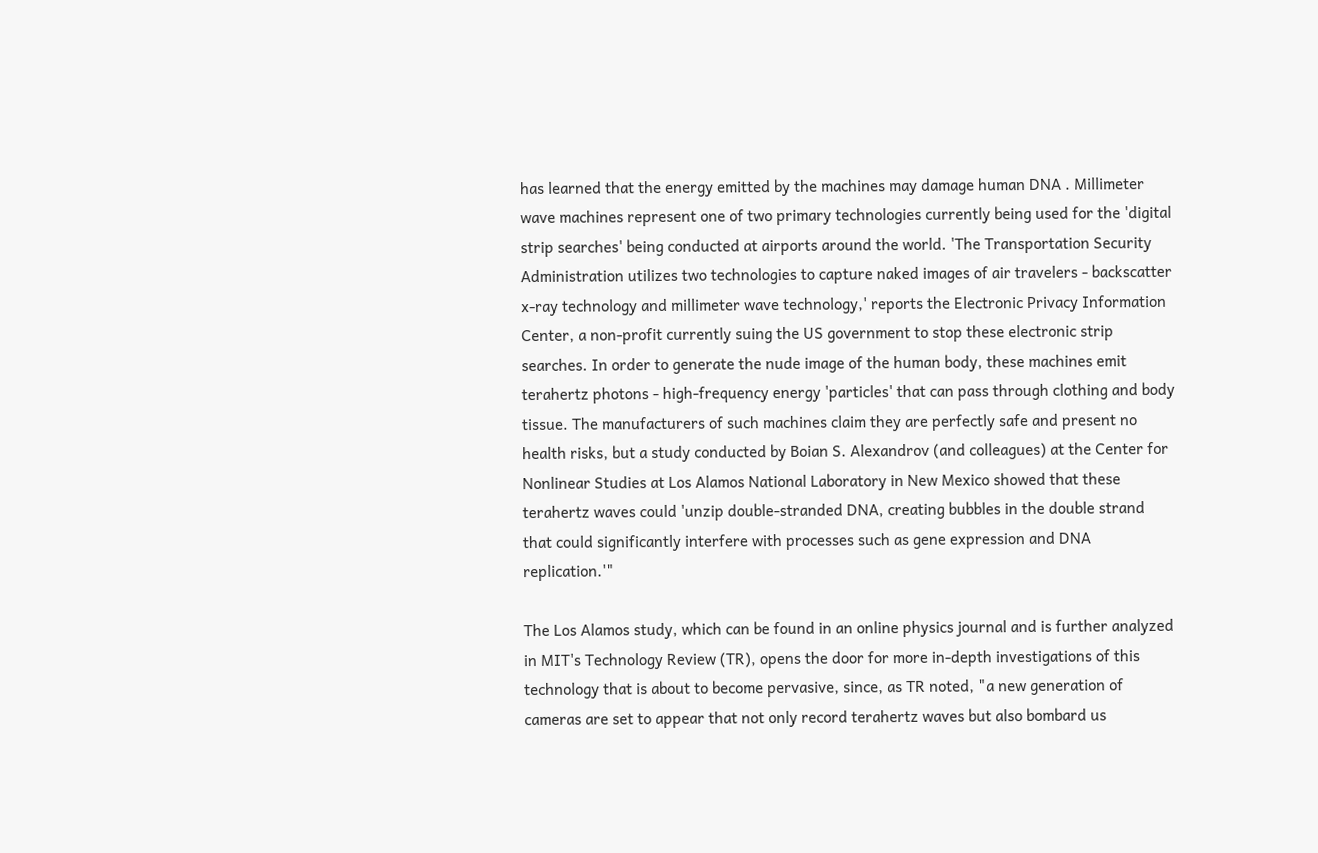has learned that the energy emitted by the machines may damage human DNA . Millimeter wave machines represent one of two primary technologies currently being used for the 'digital strip searches' being conducted at airports around the world. 'The Transportation Security Administration utilizes two technologies to capture naked images of air travelers - backscatter x-ray technology and millimeter wave technology,' reports the Electronic Privacy Information Center, a non-profit currently suing the US government to stop these electronic strip searches. In order to generate the nude image of the human body, these machines emit terahertz photons - high-frequency energy 'particles' that can pass through clothing and body tissue. The manufacturers of such machines claim they are perfectly safe and present no health risks, but a study conducted by Boian S. Alexandrov (and colleagues) at the Center for Nonlinear Studies at Los Alamos National Laboratory in New Mexico showed that these terahertz waves could 'unzip double-stranded DNA, creating bubbles in the double strand that could significantly interfere with processes such as gene expression and DNA replication.'"

The Los Alamos study, which can be found in an online physics journal and is further analyzed in MIT's Technology Review (TR), opens the door for more in-depth investigations of this technology that is about to become pervasive, since, as TR noted, "a new generation of cameras are set to appear that not only record terahertz waves but also bombard us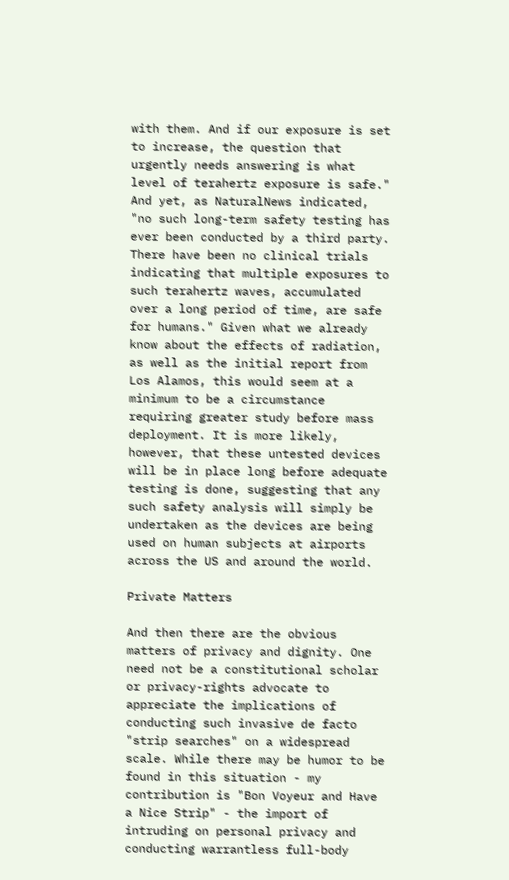with them. And if our exposure is set to increase, the question that urgently needs answering is what level of terahertz exposure is safe." And yet, as NaturalNews indicated, "no such long-term safety testing has ever been conducted by a third party. There have been no clinical trials indicating that multiple exposures to such terahertz waves, accumulated over a long period of time, are safe for humans." Given what we already know about the effects of radiation, as well as the initial report from Los Alamos, this would seem at a minimum to be a circumstance requiring greater study before mass deployment. It is more likely, however, that these untested devices will be in place long before adequate testing is done, suggesting that any such safety analysis will simply be undertaken as the devices are being used on human subjects at airports across the US and around the world.

Private Matters

And then there are the obvious matters of privacy and dignity. One need not be a constitutional scholar or privacy-rights advocate to appreciate the implications of conducting such invasive de facto "strip searches" on a widespread scale. While there may be humor to be found in this situation - my contribution is "Bon Voyeur and Have a Nice Strip" - the import of intruding on personal privacy and conducting warrantless full-body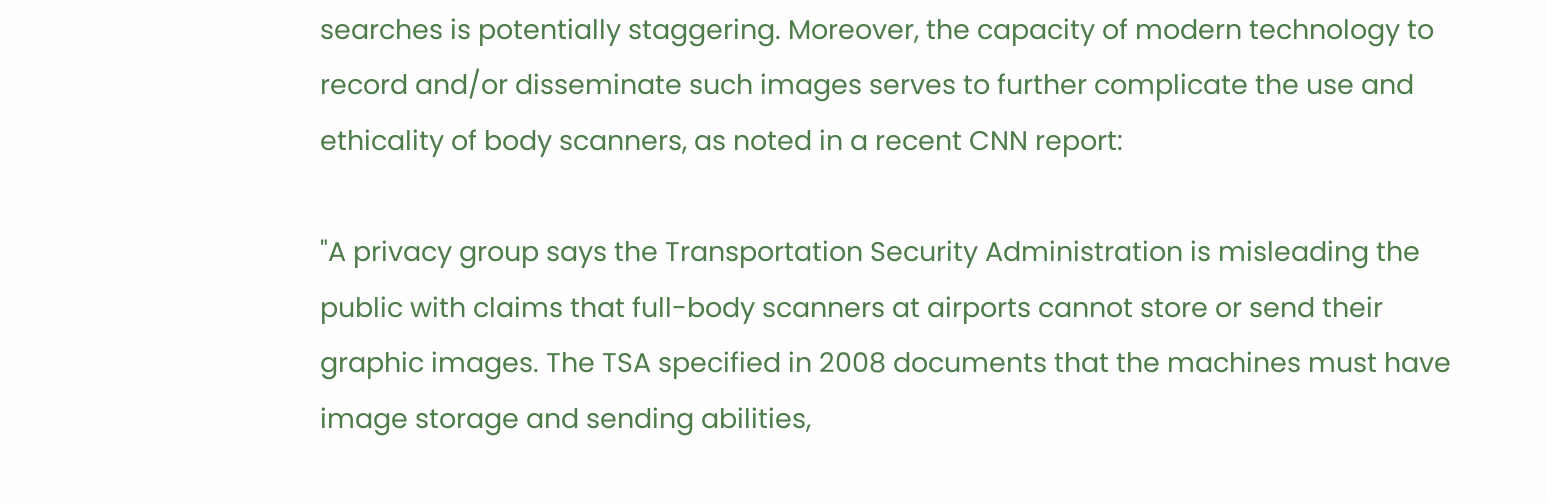searches is potentially staggering. Moreover, the capacity of modern technology to record and/or disseminate such images serves to further complicate the use and ethicality of body scanners, as noted in a recent CNN report:

"A privacy group says the Transportation Security Administration is misleading the public with claims that full-body scanners at airports cannot store or send their graphic images. The TSA specified in 2008 documents that the machines must have image storage and sending abilities,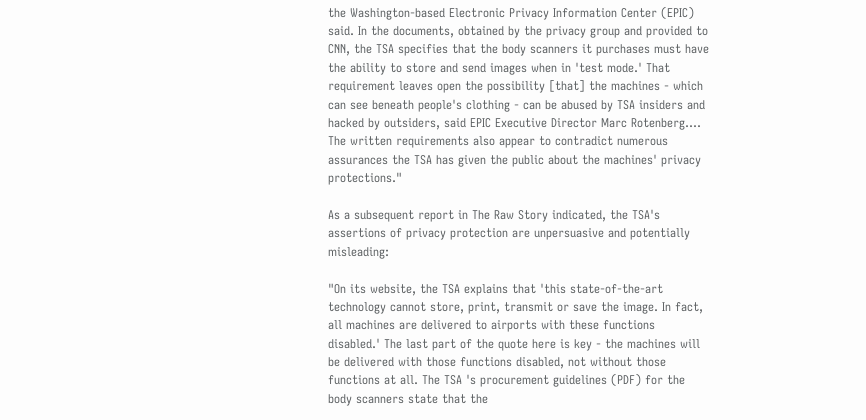the Washington-based Electronic Privacy Information Center (EPIC) said. In the documents, obtained by the privacy group and provided to CNN, the TSA specifies that the body scanners it purchases must have the ability to store and send images when in 'test mode.' That requirement leaves open the possibility [that] the machines - which can see beneath people's clothing - can be abused by TSA insiders and hacked by outsiders, said EPIC Executive Director Marc Rotenberg.... The written requirements also appear to contradict numerous assurances the TSA has given the public about the machines' privacy protections."

As a subsequent report in The Raw Story indicated, the TSA's assertions of privacy protection are unpersuasive and potentially misleading:

"On its website, the TSA explains that 'this state-of-the-art technology cannot store, print, transmit or save the image. In fact, all machines are delivered to airports with these functions disabled.' The last part of the quote here is key - the machines will be delivered with those functions disabled, not without those functions at all. The TSA 's procurement guidelines (PDF) for the body scanners state that the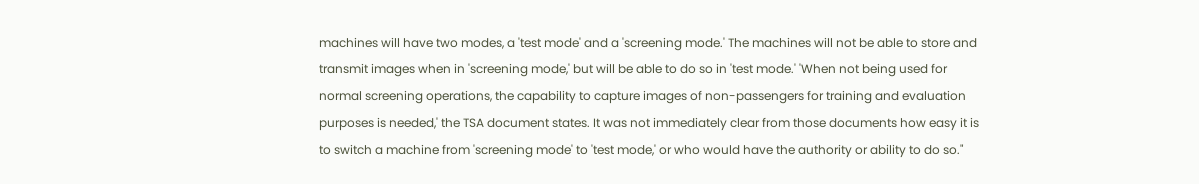machines will have two modes, a 'test mode' and a 'screening mode.' The machines will not be able to store and transmit images when in 'screening mode,' but will be able to do so in 'test mode.' 'When not being used for normal screening operations, the capability to capture images of non-passengers for training and evaluation purposes is needed,' the TSA document states. It was not immediately clear from those documents how easy it is to switch a machine from 'screening mode' to 'test mode,' or who would have the authority or ability to do so."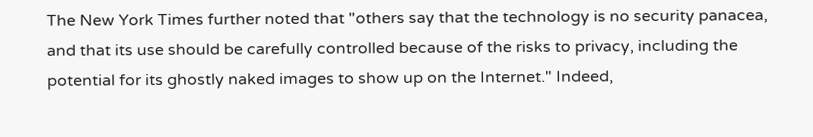The New York Times further noted that "others say that the technology is no security panacea, and that its use should be carefully controlled because of the risks to privacy, including the potential for its ghostly naked images to show up on the Internet." Indeed,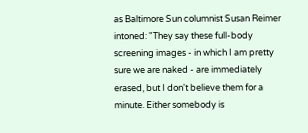as Baltimore Sun columnist Susan Reimer intoned: "They say these full-body screening images - in which I am pretty sure we are naked - are immediately erased, but I don't believe them for a minute. Either somebody is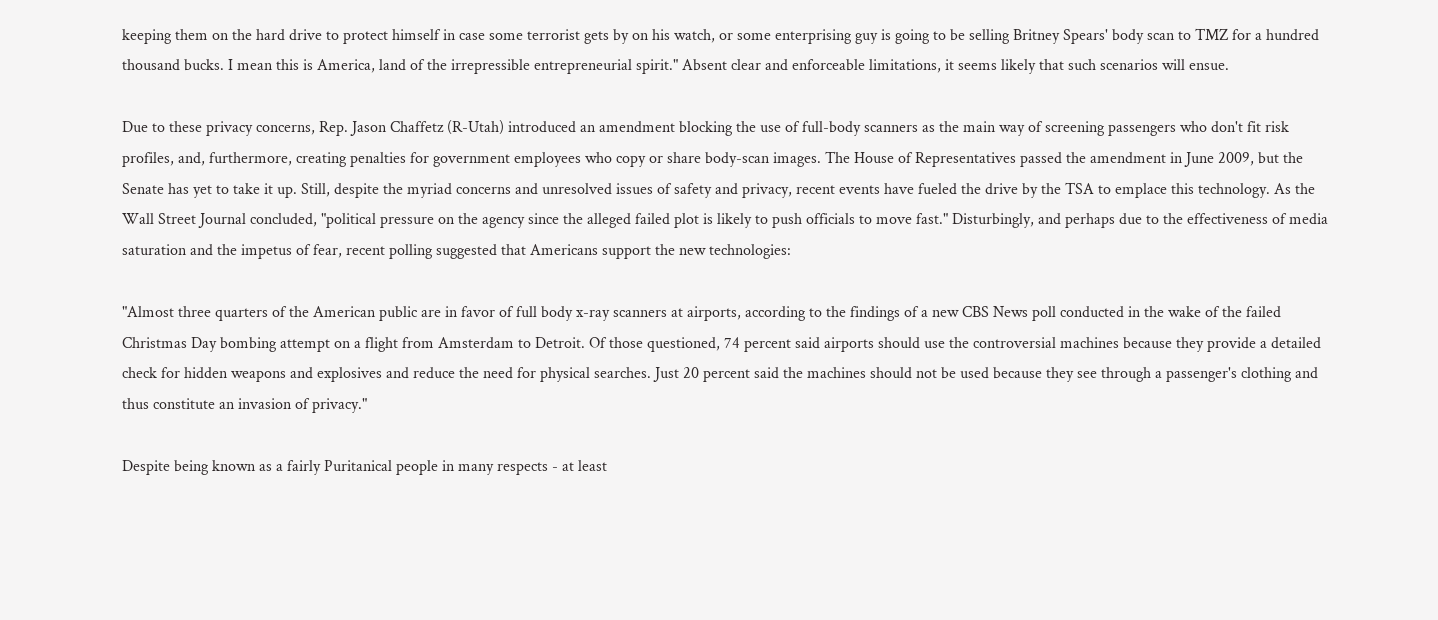keeping them on the hard drive to protect himself in case some terrorist gets by on his watch, or some enterprising guy is going to be selling Britney Spears' body scan to TMZ for a hundred thousand bucks. I mean this is America, land of the irrepressible entrepreneurial spirit." Absent clear and enforceable limitations, it seems likely that such scenarios will ensue.

Due to these privacy concerns, Rep. Jason Chaffetz (R-Utah) introduced an amendment blocking the use of full-body scanners as the main way of screening passengers who don't fit risk profiles, and, furthermore, creating penalties for government employees who copy or share body-scan images. The House of Representatives passed the amendment in June 2009, but the Senate has yet to take it up. Still, despite the myriad concerns and unresolved issues of safety and privacy, recent events have fueled the drive by the TSA to emplace this technology. As the Wall Street Journal concluded, "political pressure on the agency since the alleged failed plot is likely to push officials to move fast." Disturbingly, and perhaps due to the effectiveness of media saturation and the impetus of fear, recent polling suggested that Americans support the new technologies:

"Almost three quarters of the American public are in favor of full body x-ray scanners at airports, according to the findings of a new CBS News poll conducted in the wake of the failed Christmas Day bombing attempt on a flight from Amsterdam to Detroit. Of those questioned, 74 percent said airports should use the controversial machines because they provide a detailed check for hidden weapons and explosives and reduce the need for physical searches. Just 20 percent said the machines should not be used because they see through a passenger's clothing and thus constitute an invasion of privacy."

Despite being known as a fairly Puritanical people in many respects - at least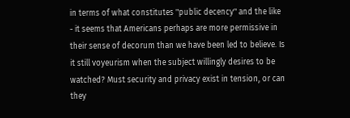in terms of what constitutes "public decency" and the like - it seems that Americans perhaps are more permissive in their sense of decorum than we have been led to believe. Is it still voyeurism when the subject willingly desires to be watched? Must security and privacy exist in tension, or can they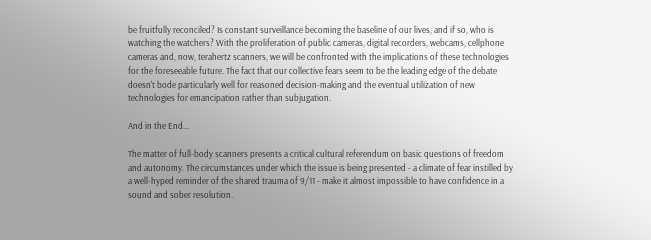be fruitfully reconciled? Is constant surveillance becoming the baseline of our lives, and if so, who is watching the watchers? With the proliferation of public cameras, digital recorders, webcams, cellphone cameras and, now, terahertz scanners, we will be confronted with the implications of these technologies for the foreseeable future. The fact that our collective fears seem to be the leading edge of the debate doesn't bode particularly well for reasoned decision-making and the eventual utilization of new technologies for emancipation rather than subjugation.

And in the End...

The matter of full-body scanners presents a critical cultural referendum on basic questions of freedom and autonomy. The circumstances under which the issue is being presented - a climate of fear instilled by a well-hyped reminder of the shared trauma of 9/11 - make it almost impossible to have confidence in a sound and sober resolution.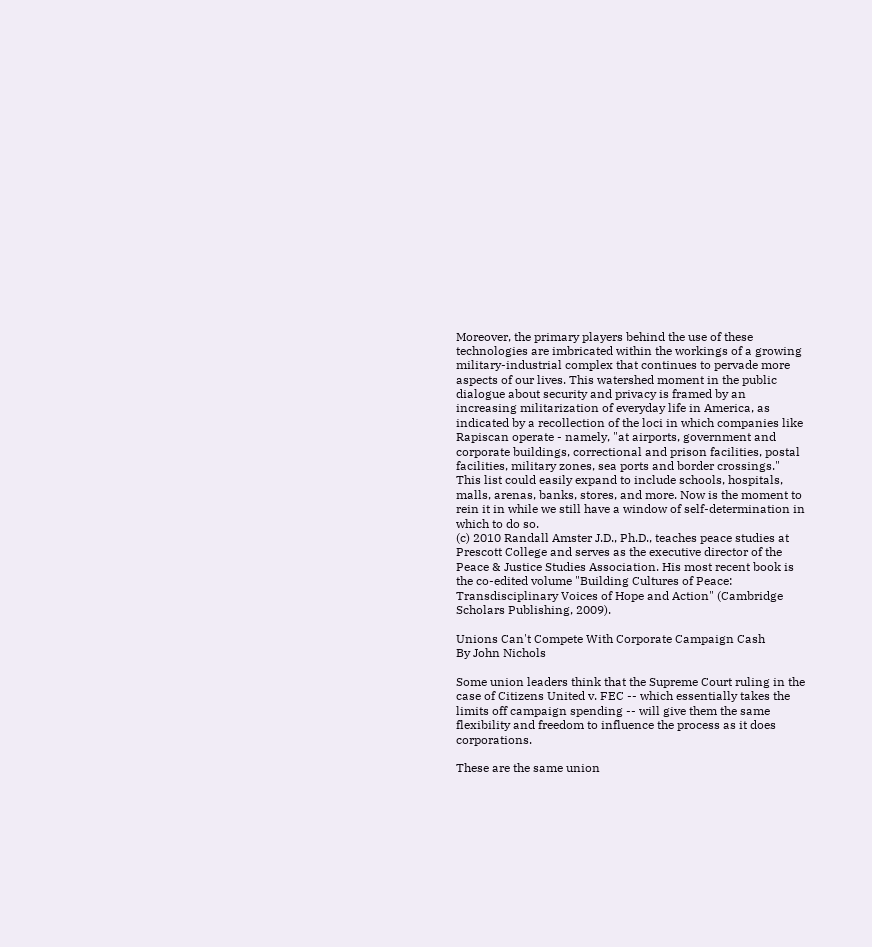Moreover, the primary players behind the use of these technologies are imbricated within the workings of a growing military-industrial complex that continues to pervade more aspects of our lives. This watershed moment in the public dialogue about security and privacy is framed by an increasing militarization of everyday life in America, as indicated by a recollection of the loci in which companies like Rapiscan operate - namely, "at airports, government and corporate buildings, correctional and prison facilities, postal facilities, military zones, sea ports and border crossings." This list could easily expand to include schools, hospitals, malls, arenas, banks, stores, and more. Now is the moment to rein it in while we still have a window of self-determination in which to do so.
(c) 2010 Randall Amster J.D., Ph.D., teaches peace studies at Prescott College and serves as the executive director of the Peace & Justice Studies Association. His most recent book is the co-edited volume "Building Cultures of Peace: Transdisciplinary Voices of Hope and Action" (Cambridge Scholars Publishing, 2009).

Unions Can't Compete With Corporate Campaign Cash
By John Nichols

Some union leaders think that the Supreme Court ruling in the case of Citizens United v. FEC -- which essentially takes the limits off campaign spending -- will give them the same flexibility and freedom to influence the process as it does corporations.

These are the same union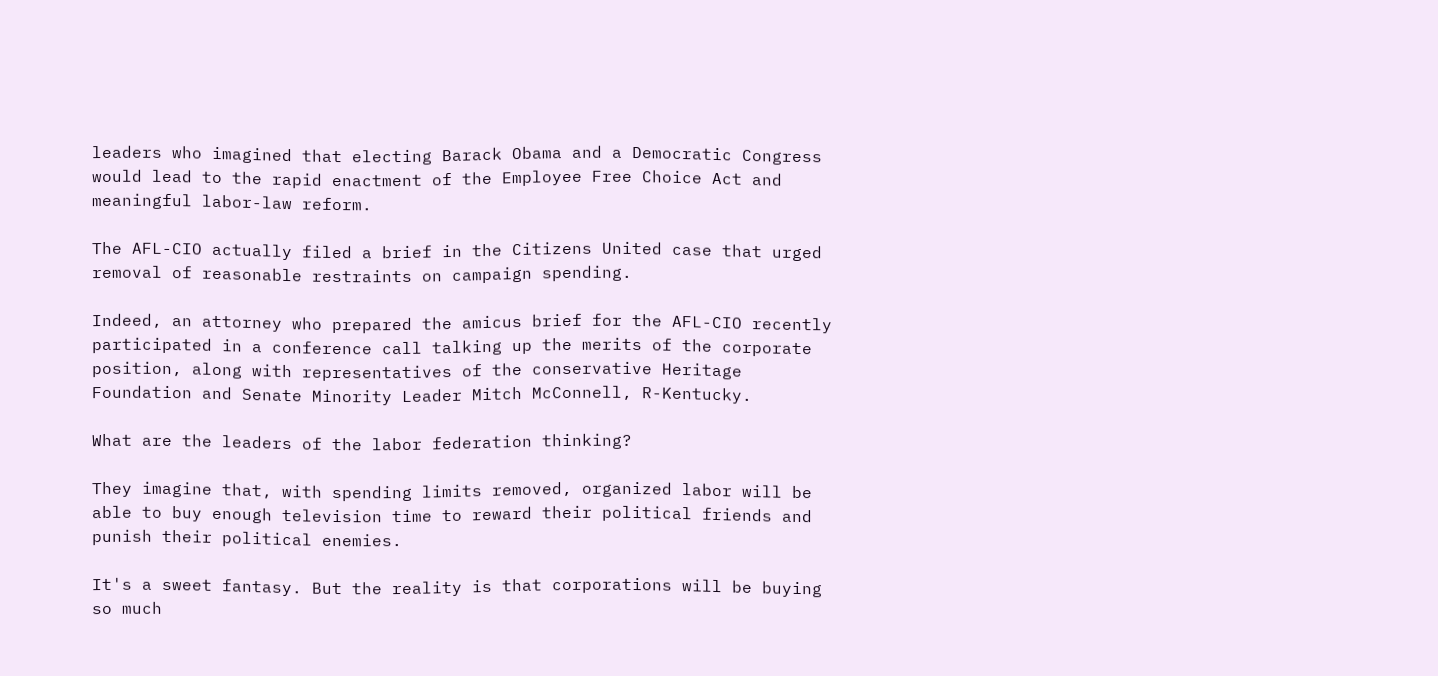leaders who imagined that electing Barack Obama and a Democratic Congress would lead to the rapid enactment of the Employee Free Choice Act and meaningful labor-law reform.

The AFL-CIO actually filed a brief in the Citizens United case that urged removal of reasonable restraints on campaign spending.

Indeed, an attorney who prepared the amicus brief for the AFL-CIO recently participated in a conference call talking up the merits of the corporate position, along with representatives of the conservative Heritage Foundation and Senate Minority Leader Mitch McConnell, R-Kentucky.

What are the leaders of the labor federation thinking?

They imagine that, with spending limits removed, organized labor will be able to buy enough television time to reward their political friends and punish their political enemies.

It's a sweet fantasy. But the reality is that corporations will be buying so much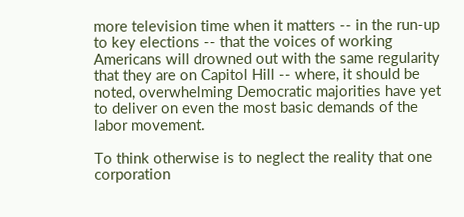more television time when it matters -- in the run-up to key elections -- that the voices of working Americans will drowned out with the same regularity that they are on Capitol Hill -- where, it should be noted, overwhelming Democratic majorities have yet to deliver on even the most basic demands of the labor movement.

To think otherwise is to neglect the reality that one corporation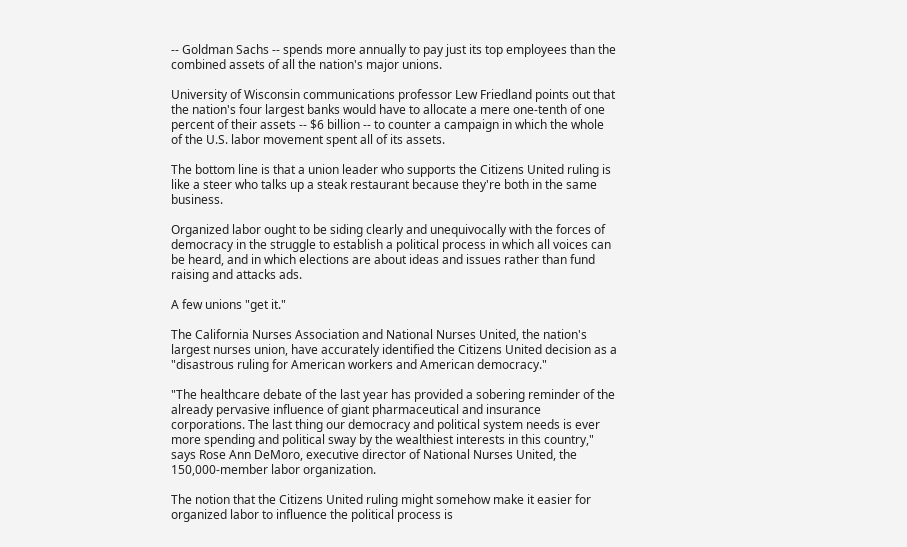-- Goldman Sachs -- spends more annually to pay just its top employees than the combined assets of all the nation's major unions.

University of Wisconsin communications professor Lew Friedland points out that the nation's four largest banks would have to allocate a mere one-tenth of one percent of their assets -- $6 billion -- to counter a campaign in which the whole of the U.S. labor movement spent all of its assets.

The bottom line is that a union leader who supports the Citizens United ruling is like a steer who talks up a steak restaurant because they're both in the same business.

Organized labor ought to be siding clearly and unequivocally with the forces of democracy in the struggle to establish a political process in which all voices can be heard, and in which elections are about ideas and issues rather than fund raising and attacks ads.

A few unions "get it."

The California Nurses Association and National Nurses United, the nation's largest nurses union, have accurately identified the Citizens United decision as a "disastrous ruling for American workers and American democracy."

"The healthcare debate of the last year has provided a sobering reminder of the already pervasive influence of giant pharmaceutical and insurance corporations. The last thing our democracy and political system needs is ever more spending and political sway by the wealthiest interests in this country," says Rose Ann DeMoro, executive director of National Nurses United, the 150,000-member labor organization.

The notion that the Citizens United ruling might somehow make it easier for organized labor to influence the political process is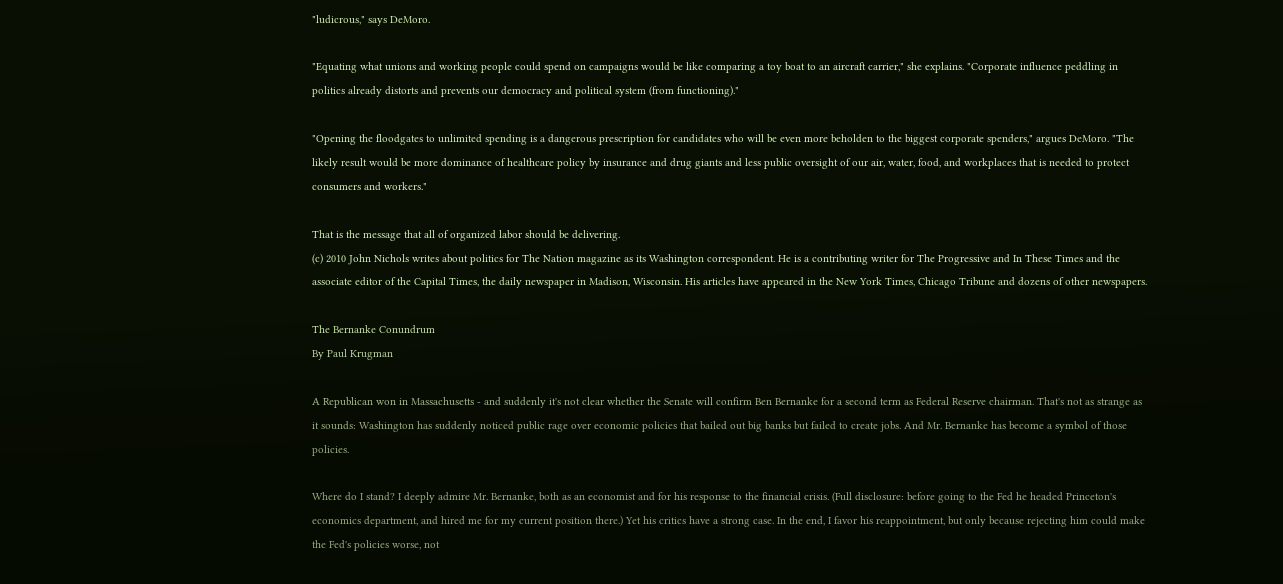"ludicrous," says DeMoro.

"Equating what unions and working people could spend on campaigns would be like comparing a toy boat to an aircraft carrier," she explains. "Corporate influence peddling in politics already distorts and prevents our democracy and political system (from functioning)."

"Opening the floodgates to unlimited spending is a dangerous prescription for candidates who will be even more beholden to the biggest corporate spenders," argues DeMoro. "The likely result would be more dominance of healthcare policy by insurance and drug giants and less public oversight of our air, water, food, and workplaces that is needed to protect consumers and workers."

That is the message that all of organized labor should be delivering.
(c) 2010 John Nichols writes about politics for The Nation magazine as its Washington correspondent. He is a contributing writer for The Progressive and In These Times and the associate editor of the Capital Times, the daily newspaper in Madison, Wisconsin. His articles have appeared in the New York Times, Chicago Tribune and dozens of other newspapers.

The Bernanke Conundrum
By Paul Krugman

A Republican won in Massachusetts - and suddenly it's not clear whether the Senate will confirm Ben Bernanke for a second term as Federal Reserve chairman. That's not as strange as it sounds: Washington has suddenly noticed public rage over economic policies that bailed out big banks but failed to create jobs. And Mr. Bernanke has become a symbol of those policies.

Where do I stand? I deeply admire Mr. Bernanke, both as an economist and for his response to the financial crisis. (Full disclosure: before going to the Fed he headed Princeton's economics department, and hired me for my current position there.) Yet his critics have a strong case. In the end, I favor his reappointment, but only because rejecting him could make the Fed's policies worse, not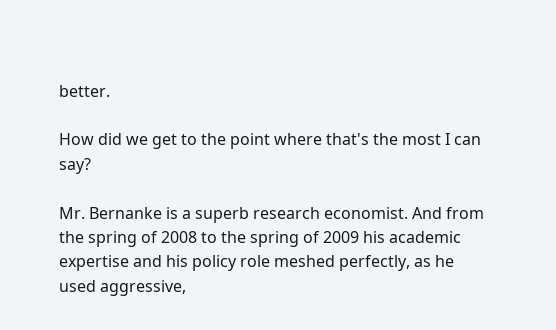better.

How did we get to the point where that's the most I can say?

Mr. Bernanke is a superb research economist. And from the spring of 2008 to the spring of 2009 his academic expertise and his policy role meshed perfectly, as he used aggressive,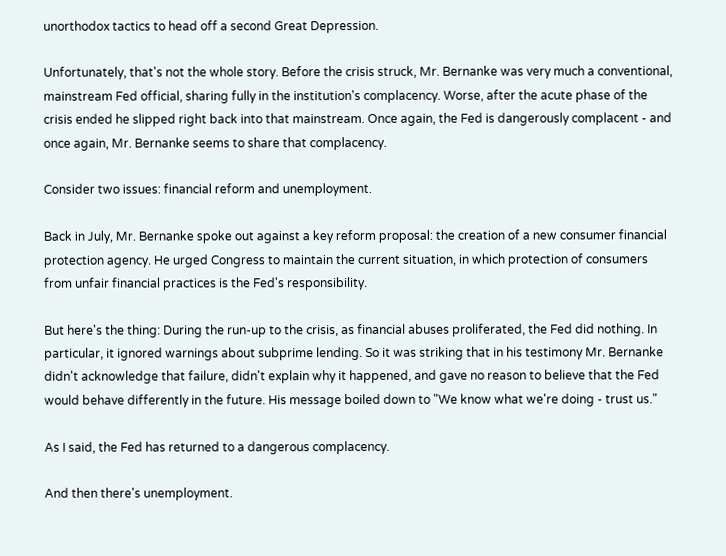unorthodox tactics to head off a second Great Depression.

Unfortunately, that's not the whole story. Before the crisis struck, Mr. Bernanke was very much a conventional, mainstream Fed official, sharing fully in the institution's complacency. Worse, after the acute phase of the crisis ended he slipped right back into that mainstream. Once again, the Fed is dangerously complacent - and once again, Mr. Bernanke seems to share that complacency.

Consider two issues: financial reform and unemployment.

Back in July, Mr. Bernanke spoke out against a key reform proposal: the creation of a new consumer financial protection agency. He urged Congress to maintain the current situation, in which protection of consumers from unfair financial practices is the Fed's responsibility.

But here's the thing: During the run-up to the crisis, as financial abuses proliferated, the Fed did nothing. In particular, it ignored warnings about subprime lending. So it was striking that in his testimony Mr. Bernanke didn't acknowledge that failure, didn't explain why it happened, and gave no reason to believe that the Fed would behave differently in the future. His message boiled down to "We know what we're doing - trust us."

As I said, the Fed has returned to a dangerous complacency.

And then there's unemployment.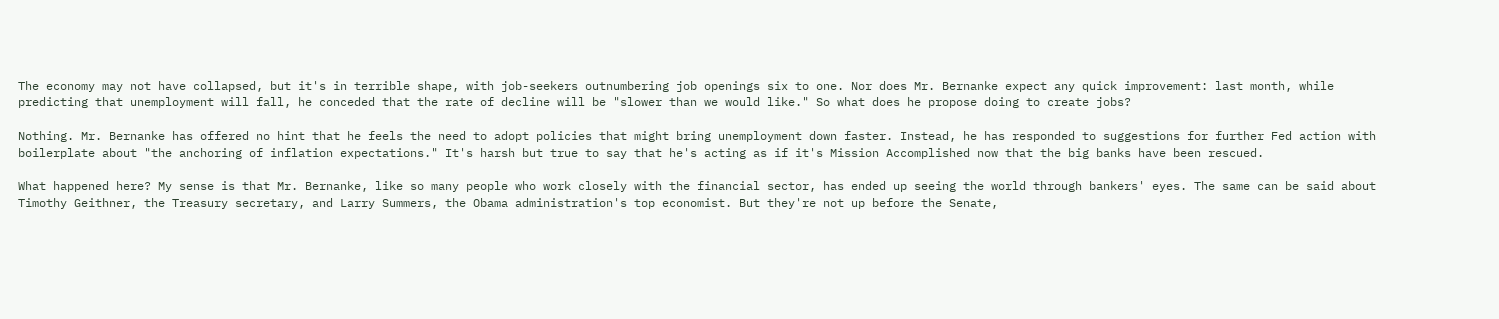The economy may not have collapsed, but it's in terrible shape, with job-seekers outnumbering job openings six to one. Nor does Mr. Bernanke expect any quick improvement: last month, while predicting that unemployment will fall, he conceded that the rate of decline will be "slower than we would like." So what does he propose doing to create jobs?

Nothing. Mr. Bernanke has offered no hint that he feels the need to adopt policies that might bring unemployment down faster. Instead, he has responded to suggestions for further Fed action with boilerplate about "the anchoring of inflation expectations." It's harsh but true to say that he's acting as if it's Mission Accomplished now that the big banks have been rescued.

What happened here? My sense is that Mr. Bernanke, like so many people who work closely with the financial sector, has ended up seeing the world through bankers' eyes. The same can be said about Timothy Geithner, the Treasury secretary, and Larry Summers, the Obama administration's top economist. But they're not up before the Senate,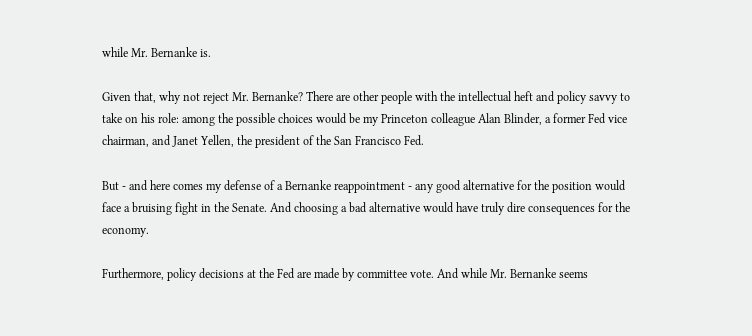while Mr. Bernanke is.

Given that, why not reject Mr. Bernanke? There are other people with the intellectual heft and policy savvy to take on his role: among the possible choices would be my Princeton colleague Alan Blinder, a former Fed vice chairman, and Janet Yellen, the president of the San Francisco Fed.

But - and here comes my defense of a Bernanke reappointment - any good alternative for the position would face a bruising fight in the Senate. And choosing a bad alternative would have truly dire consequences for the economy.

Furthermore, policy decisions at the Fed are made by committee vote. And while Mr. Bernanke seems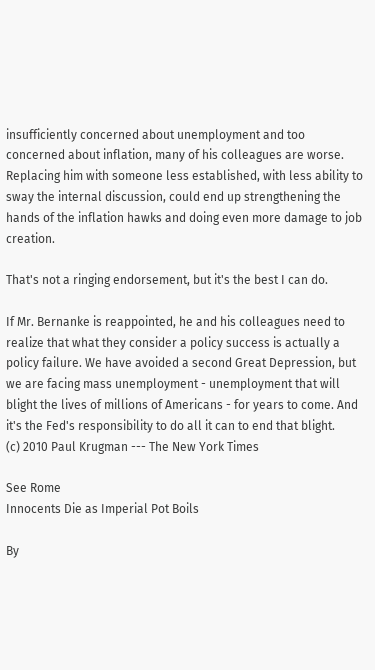insufficiently concerned about unemployment and too concerned about inflation, many of his colleagues are worse. Replacing him with someone less established, with less ability to sway the internal discussion, could end up strengthening the hands of the inflation hawks and doing even more damage to job creation.

That's not a ringing endorsement, but it's the best I can do.

If Mr. Bernanke is reappointed, he and his colleagues need to realize that what they consider a policy success is actually a policy failure. We have avoided a second Great Depression, but we are facing mass unemployment - unemployment that will blight the lives of millions of Americans - for years to come. And it's the Fed's responsibility to do all it can to end that blight.
(c) 2010 Paul Krugman --- The New York Times

See Rome
Innocents Die as Imperial Pot Boils

By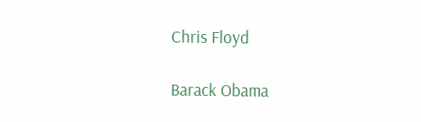Chris Floyd

Barack Obama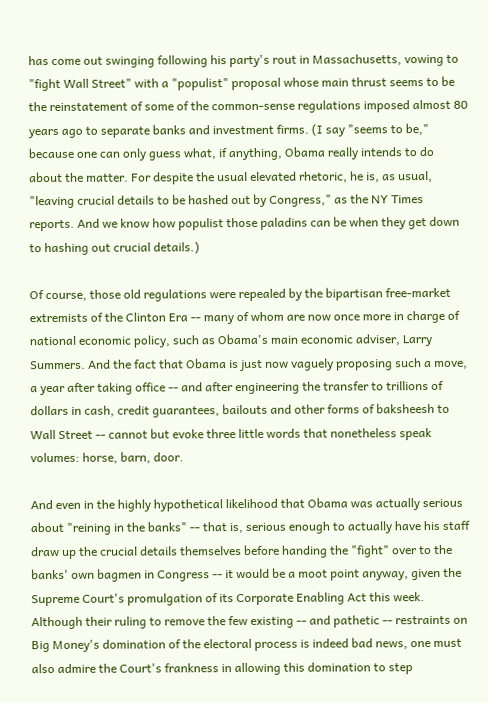has come out swinging following his party's rout in Massachusetts, vowing to "fight Wall Street" with a "populist" proposal whose main thrust seems to be the reinstatement of some of the common-sense regulations imposed almost 80 years ago to separate banks and investment firms. (I say "seems to be," because one can only guess what, if anything, Obama really intends to do about the matter. For despite the usual elevated rhetoric, he is, as usual, "leaving crucial details to be hashed out by Congress," as the NY Times reports. And we know how populist those paladins can be when they get down to hashing out crucial details.)

Of course, those old regulations were repealed by the bipartisan free-market extremists of the Clinton Era -- many of whom are now once more in charge of national economic policy, such as Obama's main economic adviser, Larry Summers. And the fact that Obama is just now vaguely proposing such a move, a year after taking office -- and after engineering the transfer to trillions of dollars in cash, credit guarantees, bailouts and other forms of baksheesh to Wall Street -- cannot but evoke three little words that nonetheless speak volumes: horse, barn, door.

And even in the highly hypothetical likelihood that Obama was actually serious about "reining in the banks" -- that is, serious enough to actually have his staff draw up the crucial details themselves before handing the "fight" over to the banks' own bagmen in Congress -- it would be a moot point anyway, given the Supreme Court's promulgation of its Corporate Enabling Act this week. Although their ruling to remove the few existing -- and pathetic -- restraints on Big Money's domination of the electoral process is indeed bad news, one must also admire the Court's frankness in allowing this domination to step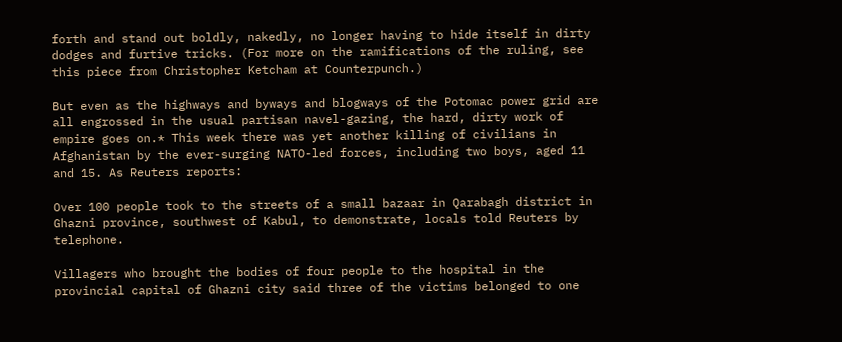forth and stand out boldly, nakedly, no longer having to hide itself in dirty dodges and furtive tricks. (For more on the ramifications of the ruling, see this piece from Christopher Ketcham at Counterpunch.)

But even as the highways and byways and blogways of the Potomac power grid are all engrossed in the usual partisan navel-gazing, the hard, dirty work of empire goes on.* This week there was yet another killing of civilians in Afghanistan by the ever-surging NATO-led forces, including two boys, aged 11 and 15. As Reuters reports:

Over 100 people took to the streets of a small bazaar in Qarabagh district in Ghazni province, southwest of Kabul, to demonstrate, locals told Reuters by telephone.

Villagers who brought the bodies of four people to the hospital in the provincial capital of Ghazni city said three of the victims belonged to one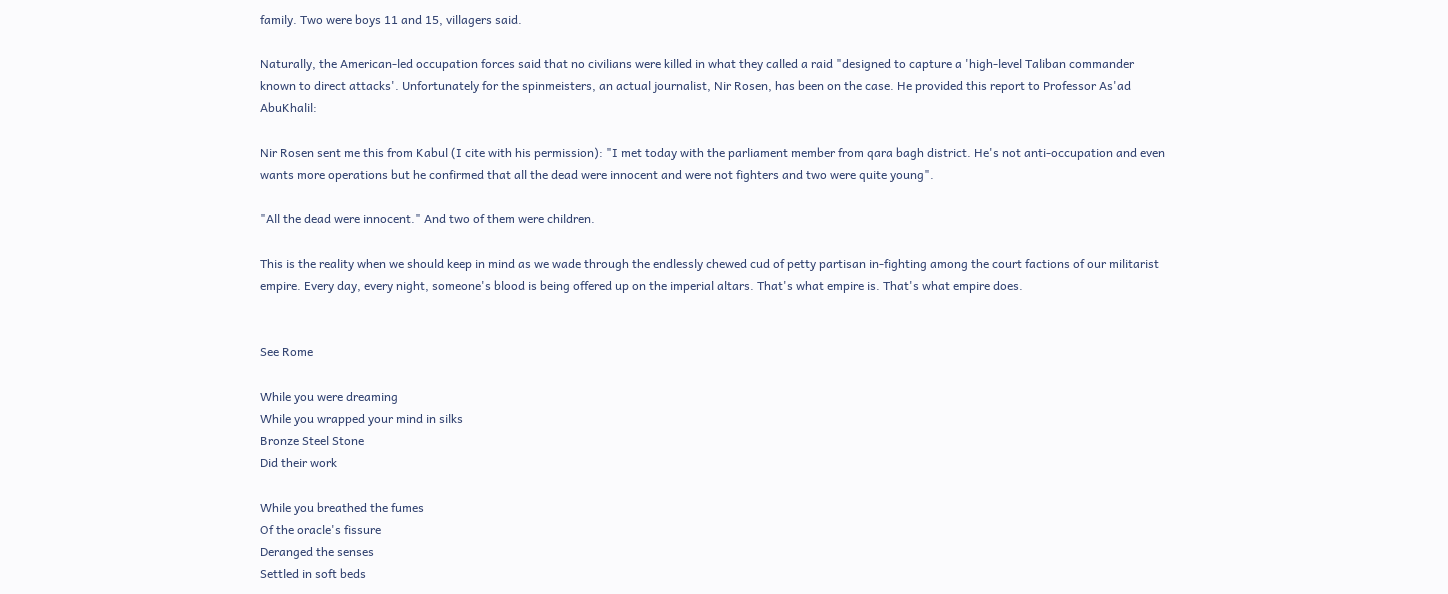family. Two were boys 11 and 15, villagers said.

Naturally, the American-led occupation forces said that no civilians were killed in what they called a raid "designed to capture a 'high-level Taliban commander known to direct attacks'. Unfortunately for the spinmeisters, an actual journalist, Nir Rosen, has been on the case. He provided this report to Professor As'ad AbuKhalil:

Nir Rosen sent me this from Kabul (I cite with his permission): "I met today with the parliament member from qara bagh district. He's not anti-occupation and even wants more operations but he confirmed that all the dead were innocent and were not fighters and two were quite young".

"All the dead were innocent." And two of them were children.

This is the reality when we should keep in mind as we wade through the endlessly chewed cud of petty partisan in-fighting among the court factions of our militarist empire. Every day, every night, someone's blood is being offered up on the imperial altars. That's what empire is. That's what empire does.


See Rome

While you were dreaming
While you wrapped your mind in silks
Bronze Steel Stone
Did their work

While you breathed the fumes
Of the oracle's fissure
Deranged the senses
Settled in soft beds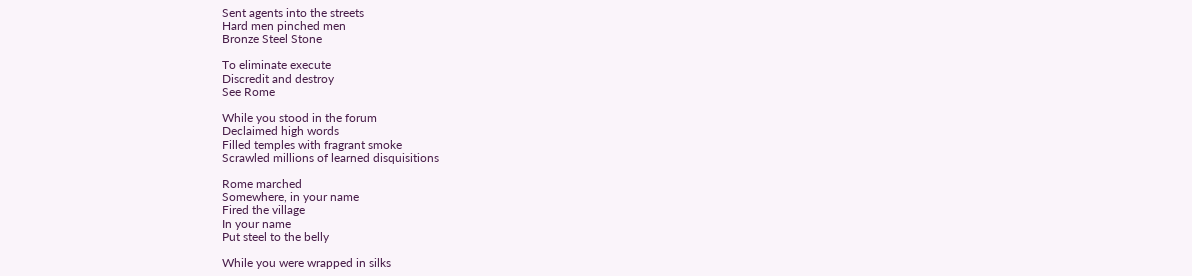Sent agents into the streets
Hard men pinched men
Bronze Steel Stone

To eliminate execute
Discredit and destroy
See Rome

While you stood in the forum
Declaimed high words
Filled temples with fragrant smoke
Scrawled millions of learned disquisitions

Rome marched
Somewhere, in your name
Fired the village
In your name
Put steel to the belly

While you were wrapped in silks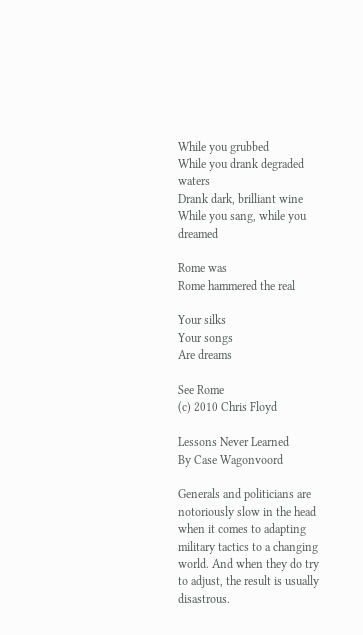While you grubbed
While you drank degraded waters
Drank dark, brilliant wine
While you sang, while you dreamed

Rome was
Rome hammered the real

Your silks
Your songs
Are dreams

See Rome
(c) 2010 Chris Floyd

Lessons Never Learned
By Case Wagonvoord

Generals and politicians are notoriously slow in the head when it comes to adapting military tactics to a changing world. And when they do try to adjust, the result is usually disastrous.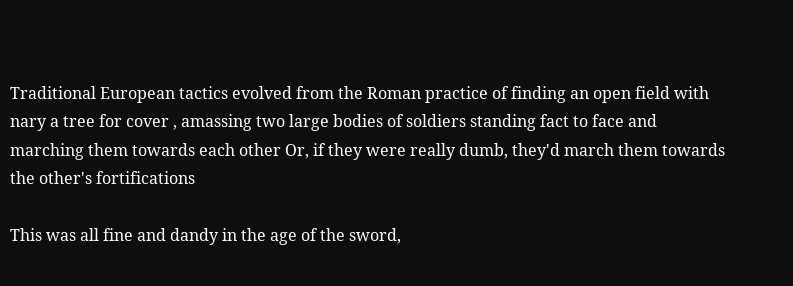Traditional European tactics evolved from the Roman practice of finding an open field with nary a tree for cover , amassing two large bodies of soldiers standing fact to face and marching them towards each other Or, if they were really dumb, they'd march them towards the other's fortifications

This was all fine and dandy in the age of the sword,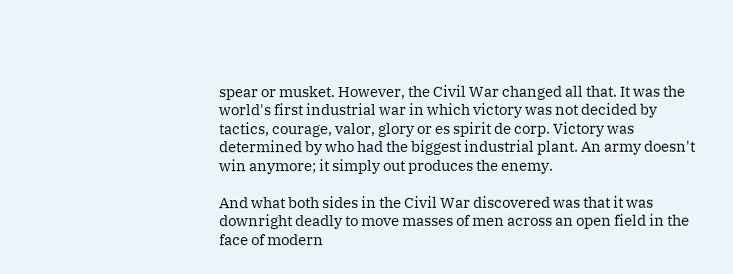spear or musket. However, the Civil War changed all that. It was the world's first industrial war in which victory was not decided by tactics, courage, valor, glory or es spirit de corp. Victory was determined by who had the biggest industrial plant. An army doesn't win anymore; it simply out produces the enemy.

And what both sides in the Civil War discovered was that it was downright deadly to move masses of men across an open field in the face of modern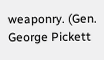weaponry. (Gen. George Pickett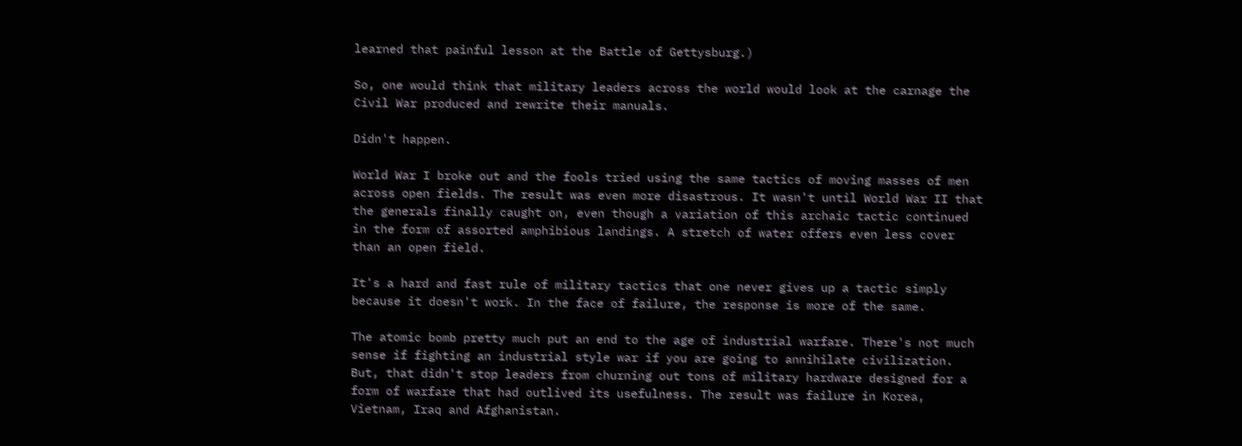learned that painful lesson at the Battle of Gettysburg.)

So, one would think that military leaders across the world would look at the carnage the Civil War produced and rewrite their manuals.

Didn't happen.

World War I broke out and the fools tried using the same tactics of moving masses of men across open fields. The result was even more disastrous. It wasn't until World War II that the generals finally caught on, even though a variation of this archaic tactic continued in the form of assorted amphibious landings. A stretch of water offers even less cover than an open field.

It's a hard and fast rule of military tactics that one never gives up a tactic simply because it doesn't work. In the face of failure, the response is more of the same.

The atomic bomb pretty much put an end to the age of industrial warfare. There's not much sense if fighting an industrial style war if you are going to annihilate civilization. But, that didn't stop leaders from churning out tons of military hardware designed for a form of warfare that had outlived its usefulness. The result was failure in Korea, Vietnam, Iraq and Afghanistan.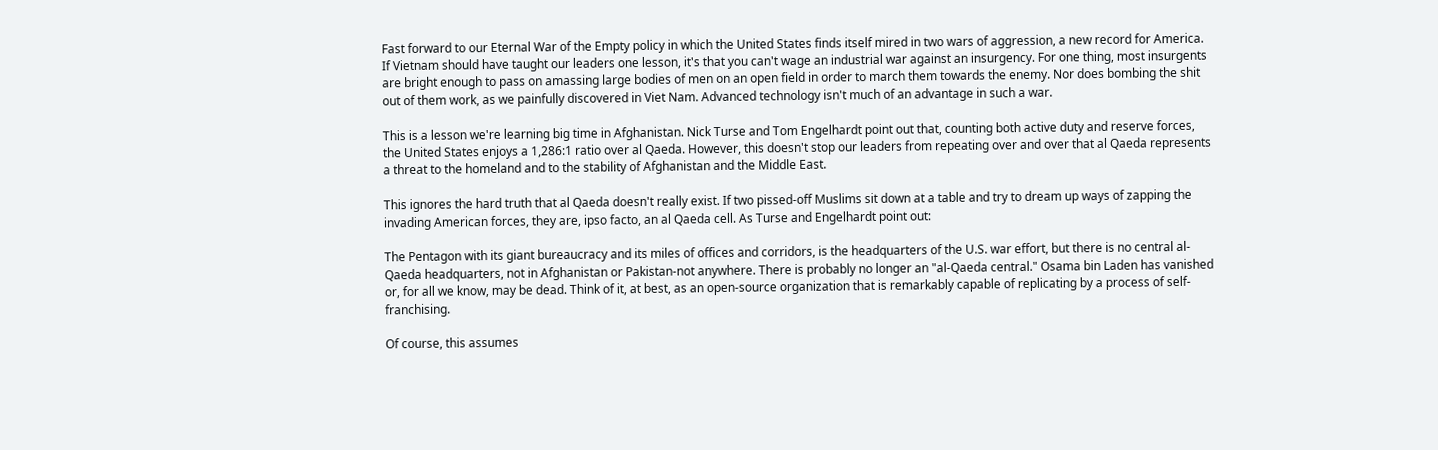Fast forward to our Eternal War of the Empty policy in which the United States finds itself mired in two wars of aggression, a new record for America. If Vietnam should have taught our leaders one lesson, it's that you can't wage an industrial war against an insurgency. For one thing, most insurgents are bright enough to pass on amassing large bodies of men on an open field in order to march them towards the enemy. Nor does bombing the shit out of them work, as we painfully discovered in Viet Nam. Advanced technology isn't much of an advantage in such a war.

This is a lesson we're learning big time in Afghanistan. Nick Turse and Tom Engelhardt point out that, counting both active duty and reserve forces, the United States enjoys a 1,286:1 ratio over al Qaeda. However, this doesn't stop our leaders from repeating over and over that al Qaeda represents a threat to the homeland and to the stability of Afghanistan and the Middle East.

This ignores the hard truth that al Qaeda doesn't really exist. If two pissed-off Muslims sit down at a table and try to dream up ways of zapping the invading American forces, they are, ipso facto, an al Qaeda cell. As Turse and Engelhardt point out:

The Pentagon with its giant bureaucracy and its miles of offices and corridors, is the headquarters of the U.S. war effort, but there is no central al-Qaeda headquarters, not in Afghanistan or Pakistan-not anywhere. There is probably no longer an "al-Qaeda central." Osama bin Laden has vanished or, for all we know, may be dead. Think of it, at best, as an open-source organization that is remarkably capable of replicating by a process of self-franchising.

Of course, this assumes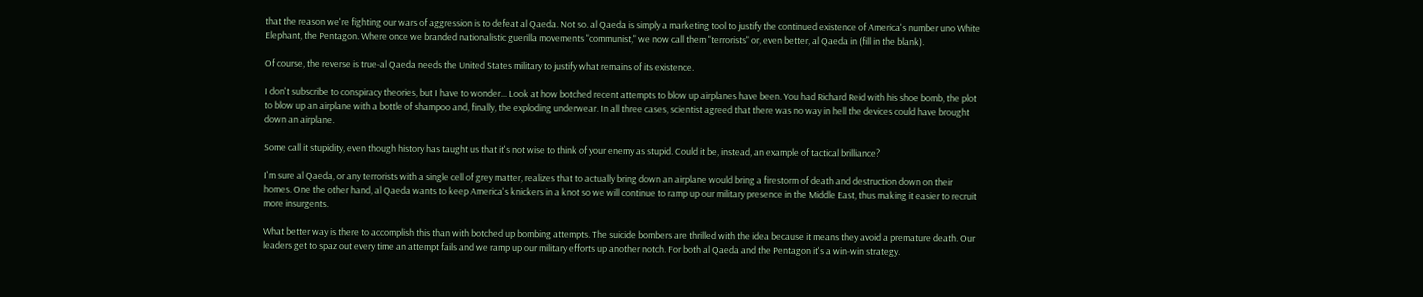that the reason we're fighting our wars of aggression is to defeat al Qaeda. Not so. al Qaeda is simply a marketing tool to justify the continued existence of America's number uno White Elephant, the Pentagon. Where once we branded nationalistic guerilla movements "communist," we now call them "terrorists" or, even better, al Qaeda in (fill in the blank).

Of course, the reverse is true-al Qaeda needs the United States military to justify what remains of its existence.

I don't subscribe to conspiracy theories, but I have to wonder... Look at how botched recent attempts to blow up airplanes have been. You had Richard Reid with his shoe bomb, the plot to blow up an airplane with a bottle of shampoo and, finally, the exploding underwear. In all three cases, scientist agreed that there was no way in hell the devices could have brought down an airplane.

Some call it stupidity, even though history has taught us that it's not wise to think of your enemy as stupid. Could it be, instead, an example of tactical brilliance?

I'm sure al Qaeda, or any terrorists with a single cell of grey matter, realizes that to actually bring down an airplane would bring a firestorm of death and destruction down on their homes. One the other hand, al Qaeda wants to keep America's knickers in a knot so we will continue to ramp up our military presence in the Middle East, thus making it easier to recruit more insurgents.

What better way is there to accomplish this than with botched up bombing attempts. The suicide bombers are thrilled with the idea because it means they avoid a premature death. Our leaders get to spaz out every time an attempt fails and we ramp up our military efforts up another notch. For both al Qaeda and the Pentagon it's a win-win strategy.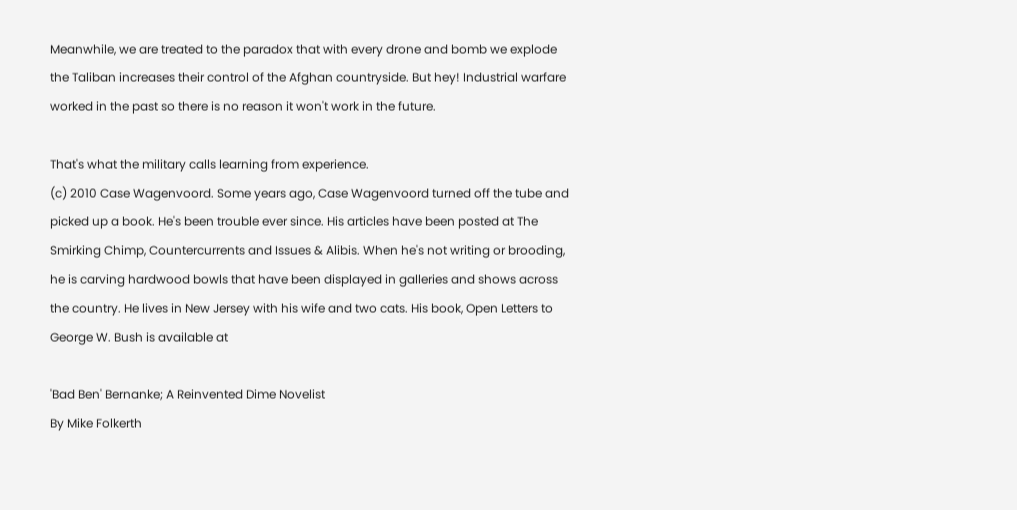Meanwhile, we are treated to the paradox that with every drone and bomb we explode the Taliban increases their control of the Afghan countryside. But hey! Industrial warfare worked in the past so there is no reason it won't work in the future.

That's what the military calls learning from experience.
(c) 2010 Case Wagenvoord. Some years ago, Case Wagenvoord turned off the tube and picked up a book. He's been trouble ever since. His articles have been posted at The Smirking Chimp, Countercurrents and Issues & Alibis. When he's not writing or brooding, he is carving hardwood bowls that have been displayed in galleries and shows across the country. He lives in New Jersey with his wife and two cats. His book, Open Letters to George W. Bush is available at

'Bad Ben' Bernanke; A Reinvented Dime Novelist
By Mike Folkerth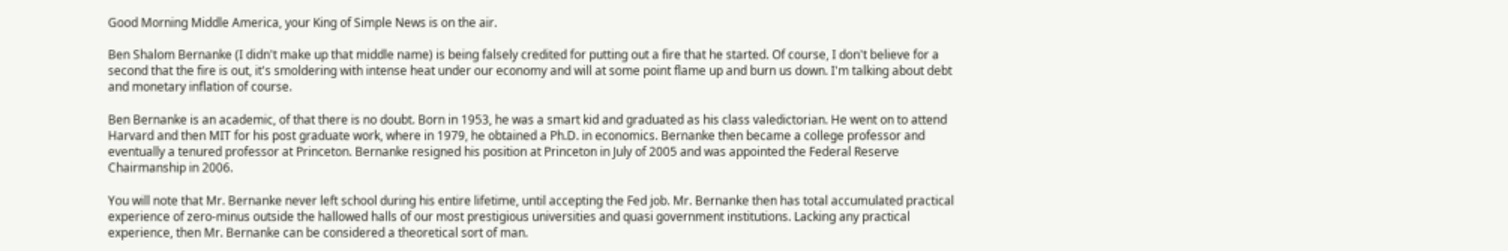Good Morning Middle America, your King of Simple News is on the air.

Ben Shalom Bernanke (I didn't make up that middle name) is being falsely credited for putting out a fire that he started. Of course, I don't believe for a second that the fire is out, it's smoldering with intense heat under our economy and will at some point flame up and burn us down. I'm talking about debt and monetary inflation of course.

Ben Bernanke is an academic, of that there is no doubt. Born in 1953, he was a smart kid and graduated as his class valedictorian. He went on to attend Harvard and then MIT for his post graduate work, where in 1979, he obtained a Ph.D. in economics. Bernanke then became a college professor and eventually a tenured professor at Princeton. Bernanke resigned his position at Princeton in July of 2005 and was appointed the Federal Reserve Chairmanship in 2006.

You will note that Mr. Bernanke never left school during his entire lifetime, until accepting the Fed job. Mr. Bernanke then has total accumulated practical experience of zero-minus outside the hallowed halls of our most prestigious universities and quasi government institutions. Lacking any practical experience, then Mr. Bernanke can be considered a theoretical sort of man.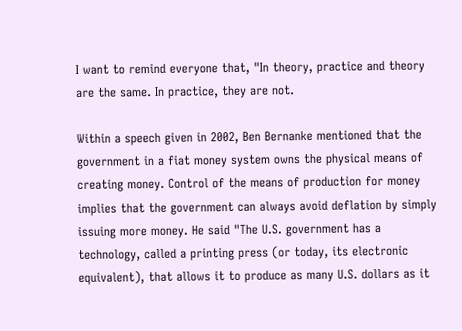I want to remind everyone that, "In theory, practice and theory are the same. In practice, they are not.

Within a speech given in 2002, Ben Bernanke mentioned that the government in a fiat money system owns the physical means of creating money. Control of the means of production for money implies that the government can always avoid deflation by simply issuing more money. He said "The U.S. government has a technology, called a printing press (or today, its electronic equivalent), that allows it to produce as many U.S. dollars as it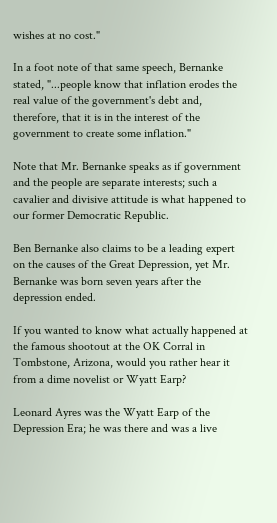wishes at no cost."

In a foot note of that same speech, Bernanke stated, "...people know that inflation erodes the real value of the government's debt and, therefore, that it is in the interest of the government to create some inflation."

Note that Mr. Bernanke speaks as if government and the people are separate interests; such a cavalier and divisive attitude is what happened to our former Democratic Republic.

Ben Bernanke also claims to be a leading expert on the causes of the Great Depression, yet Mr. Bernanke was born seven years after the depression ended.

If you wanted to know what actually happened at the famous shootout at the OK Corral in Tombstone, Arizona, would you rather hear it from a dime novelist or Wyatt Earp?

Leonard Ayres was the Wyatt Earp of the Depression Era; he was there and was a live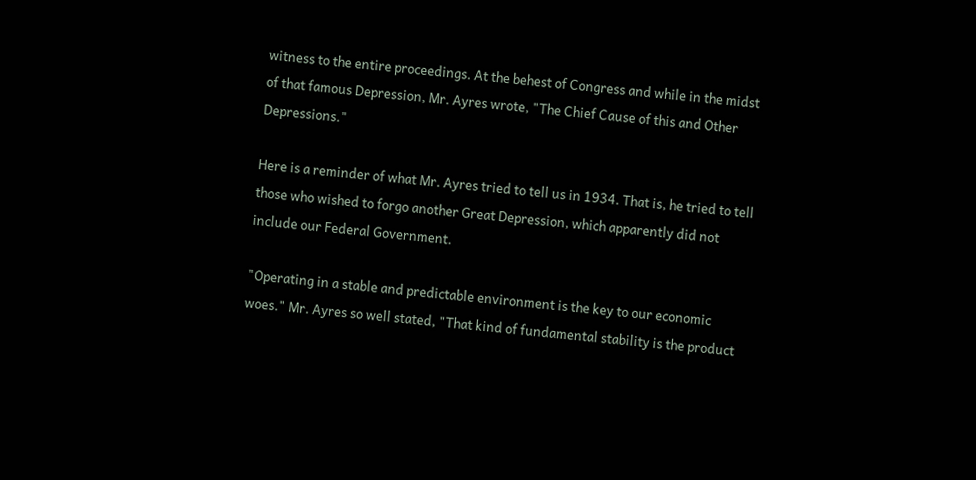witness to the entire proceedings. At the behest of Congress and while in the midst of that famous Depression, Mr. Ayres wrote, "The Chief Cause of this and Other Depressions."

Here is a reminder of what Mr. Ayres tried to tell us in 1934. That is, he tried to tell those who wished to forgo another Great Depression, which apparently did not include our Federal Government.

"Operating in a stable and predictable environment is the key to our economic woes." Mr. Ayres so well stated, "That kind of fundamental stability is the product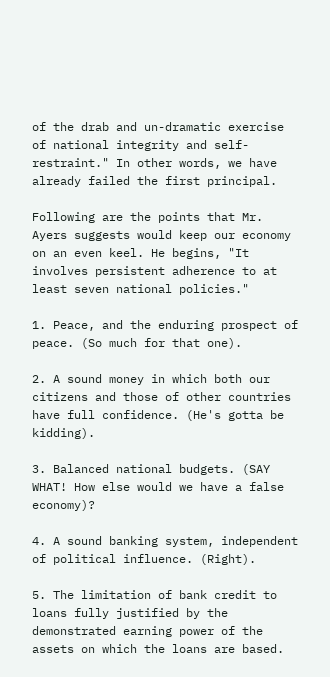of the drab and un-dramatic exercise of national integrity and self-restraint." In other words, we have already failed the first principal.

Following are the points that Mr. Ayers suggests would keep our economy on an even keel. He begins, "It involves persistent adherence to at least seven national policies."

1. Peace, and the enduring prospect of peace. (So much for that one).

2. A sound money in which both our citizens and those of other countries have full confidence. (He's gotta be kidding).

3. Balanced national budgets. (SAY WHAT! How else would we have a false economy)?

4. A sound banking system, independent of political influence. (Right).

5. The limitation of bank credit to loans fully justified by the demonstrated earning power of the assets on which the loans are based.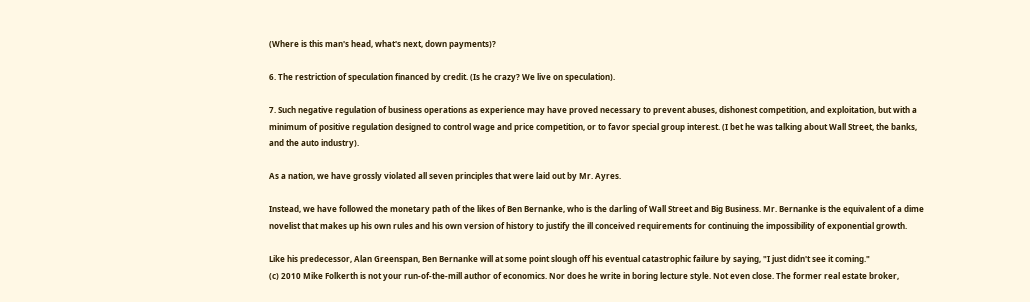(Where is this man's head, what's next, down payments)?

6. The restriction of speculation financed by credit. (Is he crazy? We live on speculation).

7. Such negative regulation of business operations as experience may have proved necessary to prevent abuses, dishonest competition, and exploitation, but with a minimum of positive regulation designed to control wage and price competition, or to favor special group interest. (I bet he was talking about Wall Street, the banks, and the auto industry).

As a nation, we have grossly violated all seven principles that were laid out by Mr. Ayres.

Instead, we have followed the monetary path of the likes of Ben Bernanke, who is the darling of Wall Street and Big Business. Mr. Bernanke is the equivalent of a dime novelist that makes up his own rules and his own version of history to justify the ill conceived requirements for continuing the impossibility of exponential growth.

Like his predecessor, Alan Greenspan, Ben Bernanke will at some point slough off his eventual catastrophic failure by saying, "I just didn't see it coming."
(c) 2010 Mike Folkerth is not your run-of-the-mill author of economics. Nor does he write in boring lecture style. Not even close. The former real estate broker,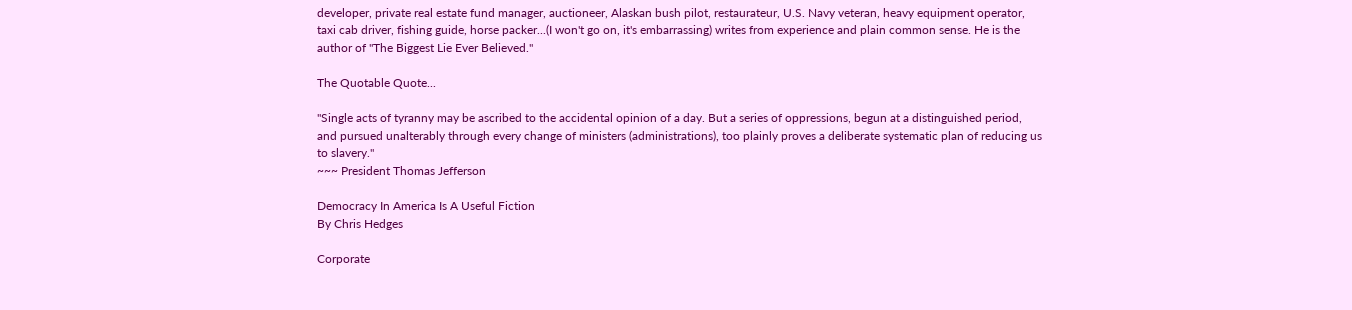developer, private real estate fund manager, auctioneer, Alaskan bush pilot, restaurateur, U.S. Navy veteran, heavy equipment operator, taxi cab driver, fishing guide, horse packer...(I won't go on, it's embarrassing) writes from experience and plain common sense. He is the author of "The Biggest Lie Ever Believed."

The Quotable Quote...

"Single acts of tyranny may be ascribed to the accidental opinion of a day. But a series of oppressions, begun at a distinguished period, and pursued unalterably through every change of ministers (administrations), too plainly proves a deliberate systematic plan of reducing us to slavery."
~~~ President Thomas Jefferson

Democracy In America Is A Useful Fiction
By Chris Hedges

Corporate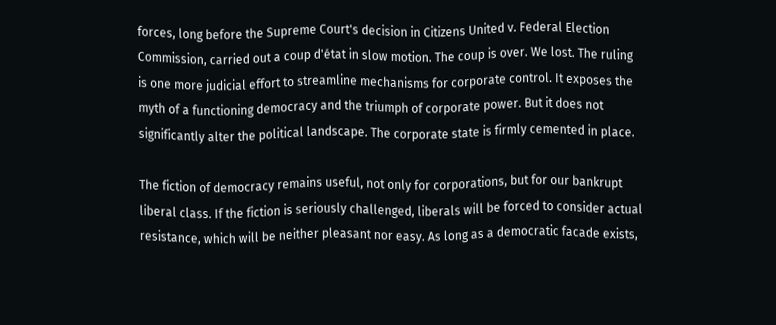forces, long before the Supreme Court's decision in Citizens United v. Federal Election Commission, carried out a coup d'état in slow motion. The coup is over. We lost. The ruling is one more judicial effort to streamline mechanisms for corporate control. It exposes the myth of a functioning democracy and the triumph of corporate power. But it does not significantly alter the political landscape. The corporate state is firmly cemented in place.

The fiction of democracy remains useful, not only for corporations, but for our bankrupt liberal class. If the fiction is seriously challenged, liberals will be forced to consider actual resistance, which will be neither pleasant nor easy. As long as a democratic facade exists,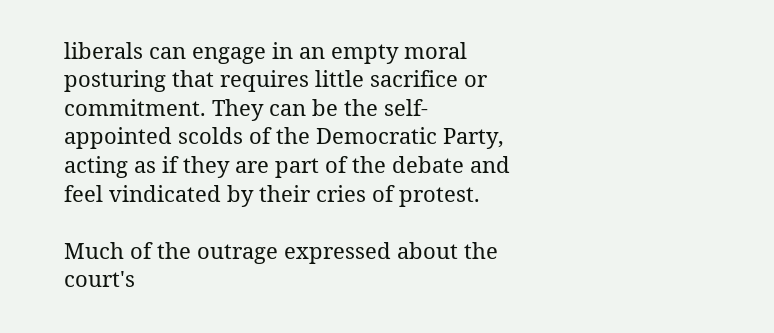liberals can engage in an empty moral posturing that requires little sacrifice or commitment. They can be the self-appointed scolds of the Democratic Party, acting as if they are part of the debate and feel vindicated by their cries of protest.

Much of the outrage expressed about the court's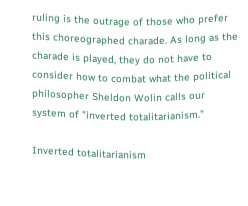ruling is the outrage of those who prefer this choreographed charade. As long as the charade is played, they do not have to consider how to combat what the political philosopher Sheldon Wolin calls our system of "inverted totalitarianism."

Inverted totalitarianism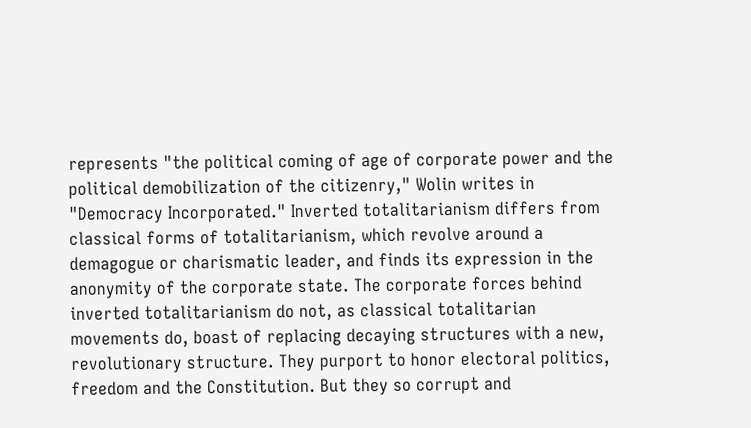represents "the political coming of age of corporate power and the political demobilization of the citizenry," Wolin writes in "Democracy Incorporated." Inverted totalitarianism differs from classical forms of totalitarianism, which revolve around a demagogue or charismatic leader, and finds its expression in the anonymity of the corporate state. The corporate forces behind inverted totalitarianism do not, as classical totalitarian movements do, boast of replacing decaying structures with a new, revolutionary structure. They purport to honor electoral politics, freedom and the Constitution. But they so corrupt and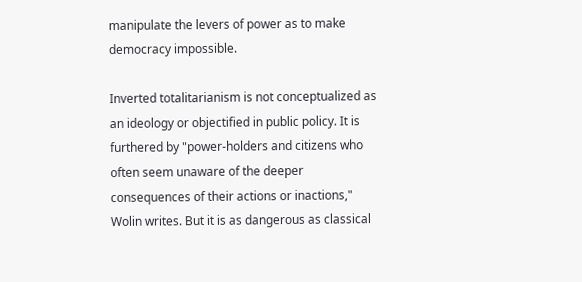manipulate the levers of power as to make democracy impossible.

Inverted totalitarianism is not conceptualized as an ideology or objectified in public policy. It is furthered by "power-holders and citizens who often seem unaware of the deeper consequences of their actions or inactions," Wolin writes. But it is as dangerous as classical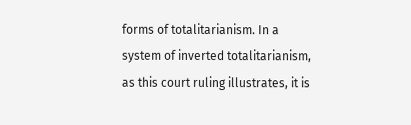forms of totalitarianism. In a system of inverted totalitarianism, as this court ruling illustrates, it is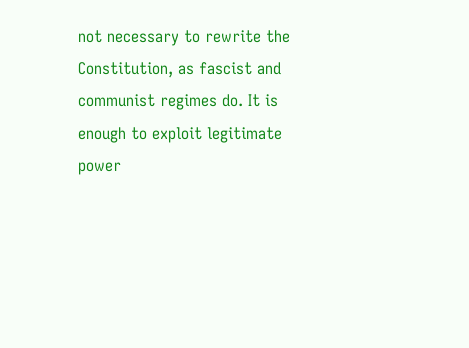not necessary to rewrite the Constitution, as fascist and communist regimes do. It is enough to exploit legitimate power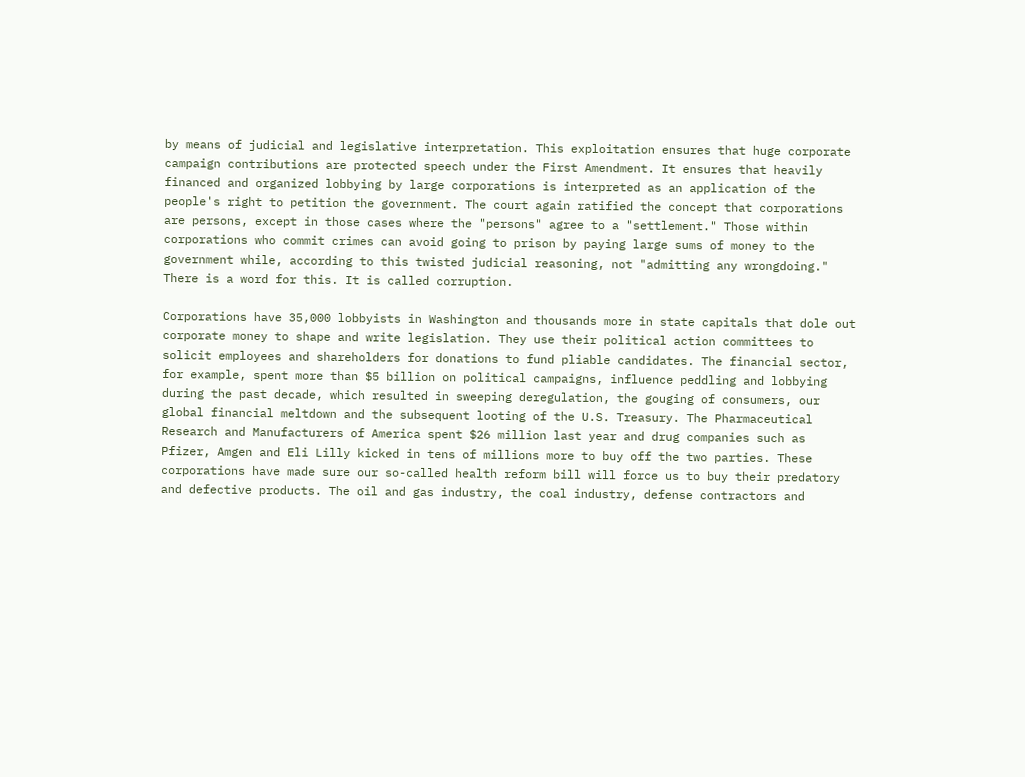by means of judicial and legislative interpretation. This exploitation ensures that huge corporate campaign contributions are protected speech under the First Amendment. It ensures that heavily financed and organized lobbying by large corporations is interpreted as an application of the people's right to petition the government. The court again ratified the concept that corporations are persons, except in those cases where the "persons" agree to a "settlement." Those within corporations who commit crimes can avoid going to prison by paying large sums of money to the government while, according to this twisted judicial reasoning, not "admitting any wrongdoing." There is a word for this. It is called corruption.

Corporations have 35,000 lobbyists in Washington and thousands more in state capitals that dole out corporate money to shape and write legislation. They use their political action committees to solicit employees and shareholders for donations to fund pliable candidates. The financial sector, for example, spent more than $5 billion on political campaigns, influence peddling and lobbying during the past decade, which resulted in sweeping deregulation, the gouging of consumers, our global financial meltdown and the subsequent looting of the U.S. Treasury. The Pharmaceutical Research and Manufacturers of America spent $26 million last year and drug companies such as Pfizer, Amgen and Eli Lilly kicked in tens of millions more to buy off the two parties. These corporations have made sure our so-called health reform bill will force us to buy their predatory and defective products. The oil and gas industry, the coal industry, defense contractors and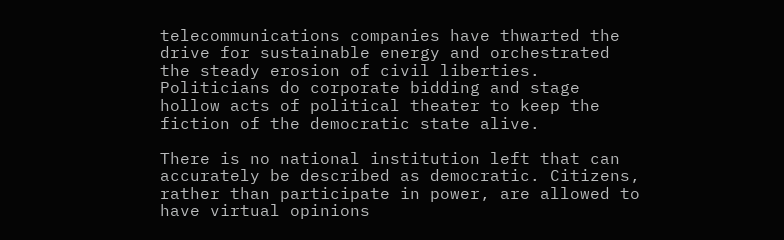telecommunications companies have thwarted the drive for sustainable energy and orchestrated the steady erosion of civil liberties. Politicians do corporate bidding and stage hollow acts of political theater to keep the fiction of the democratic state alive.

There is no national institution left that can accurately be described as democratic. Citizens, rather than participate in power, are allowed to have virtual opinions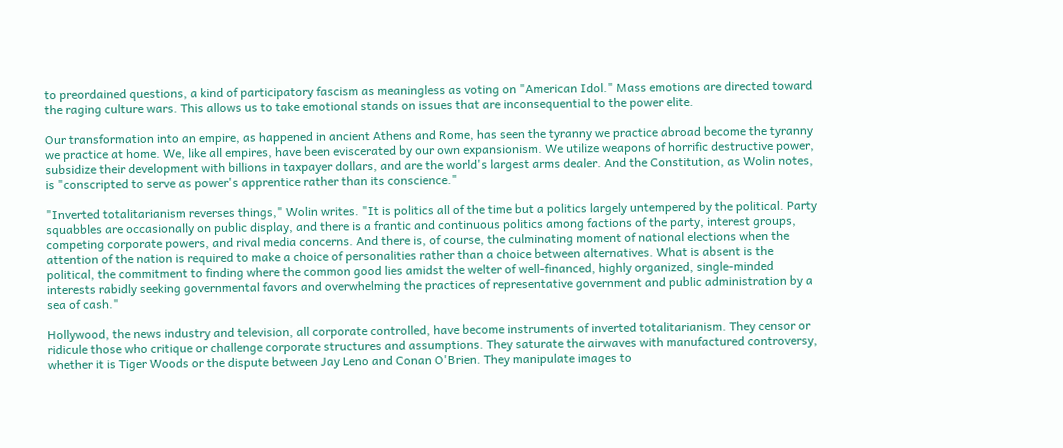to preordained questions, a kind of participatory fascism as meaningless as voting on "American Idol." Mass emotions are directed toward the raging culture wars. This allows us to take emotional stands on issues that are inconsequential to the power elite.

Our transformation into an empire, as happened in ancient Athens and Rome, has seen the tyranny we practice abroad become the tyranny we practice at home. We, like all empires, have been eviscerated by our own expansionism. We utilize weapons of horrific destructive power, subsidize their development with billions in taxpayer dollars, and are the world's largest arms dealer. And the Constitution, as Wolin notes, is "conscripted to serve as power's apprentice rather than its conscience."

"Inverted totalitarianism reverses things," Wolin writes. "It is politics all of the time but a politics largely untempered by the political. Party squabbles are occasionally on public display, and there is a frantic and continuous politics among factions of the party, interest groups, competing corporate powers, and rival media concerns. And there is, of course, the culminating moment of national elections when the attention of the nation is required to make a choice of personalities rather than a choice between alternatives. What is absent is the political, the commitment to finding where the common good lies amidst the welter of well-financed, highly organized, single-minded interests rabidly seeking governmental favors and overwhelming the practices of representative government and public administration by a sea of cash."

Hollywood, the news industry and television, all corporate controlled, have become instruments of inverted totalitarianism. They censor or ridicule those who critique or challenge corporate structures and assumptions. They saturate the airwaves with manufactured controversy, whether it is Tiger Woods or the dispute between Jay Leno and Conan O'Brien. They manipulate images to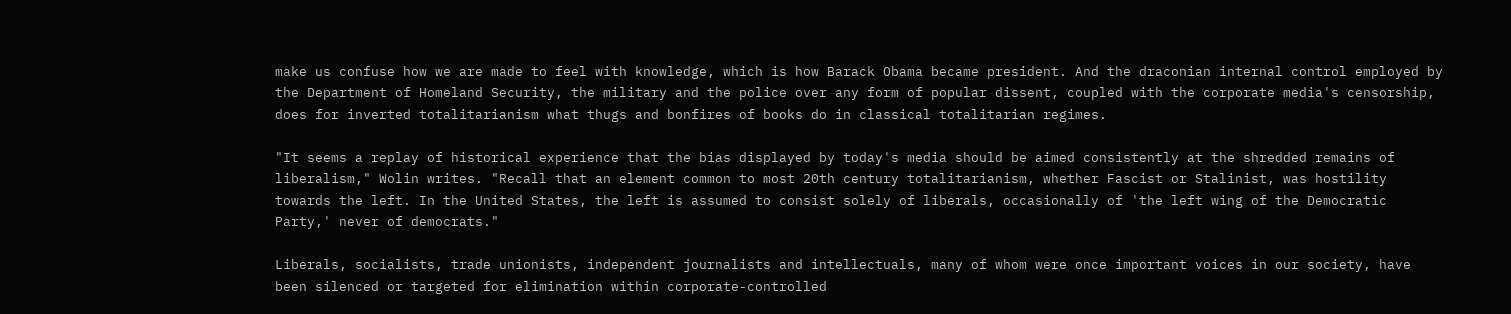make us confuse how we are made to feel with knowledge, which is how Barack Obama became president. And the draconian internal control employed by the Department of Homeland Security, the military and the police over any form of popular dissent, coupled with the corporate media's censorship, does for inverted totalitarianism what thugs and bonfires of books do in classical totalitarian regimes.

"It seems a replay of historical experience that the bias displayed by today's media should be aimed consistently at the shredded remains of liberalism," Wolin writes. "Recall that an element common to most 20th century totalitarianism, whether Fascist or Stalinist, was hostility towards the left. In the United States, the left is assumed to consist solely of liberals, occasionally of 'the left wing of the Democratic Party,' never of democrats."

Liberals, socialists, trade unionists, independent journalists and intellectuals, many of whom were once important voices in our society, have been silenced or targeted for elimination within corporate-controlled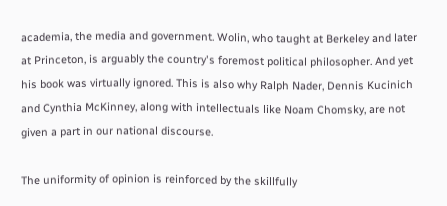academia, the media and government. Wolin, who taught at Berkeley and later at Princeton, is arguably the country's foremost political philosopher. And yet his book was virtually ignored. This is also why Ralph Nader, Dennis Kucinich and Cynthia McKinney, along with intellectuals like Noam Chomsky, are not given a part in our national discourse.

The uniformity of opinion is reinforced by the skillfully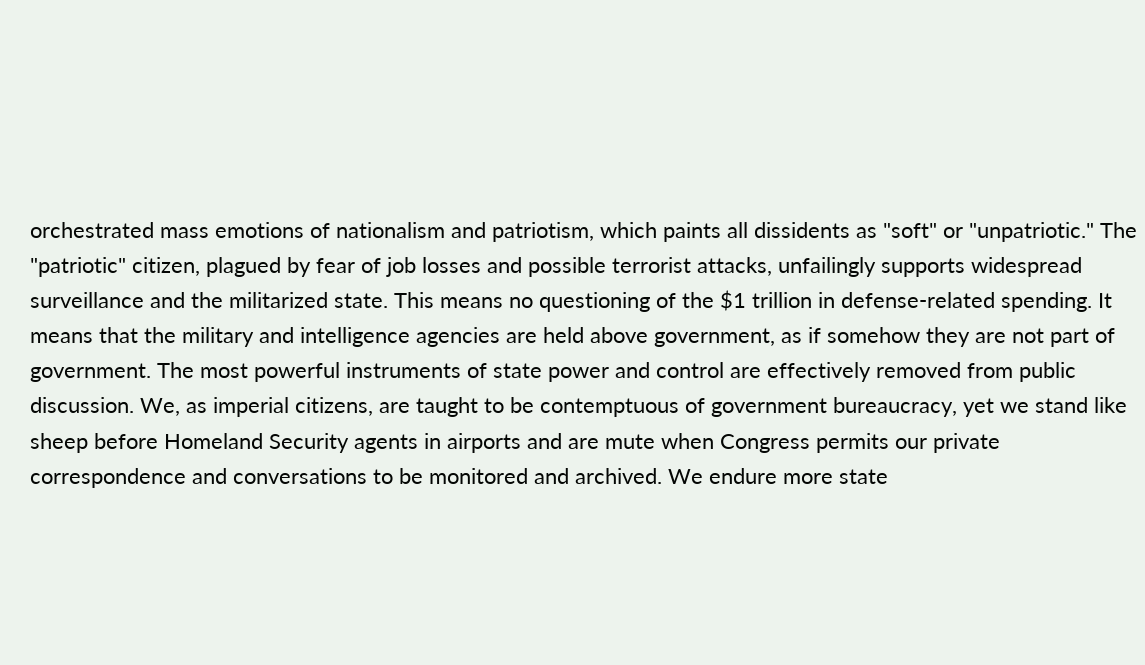orchestrated mass emotions of nationalism and patriotism, which paints all dissidents as "soft" or "unpatriotic." The "patriotic" citizen, plagued by fear of job losses and possible terrorist attacks, unfailingly supports widespread surveillance and the militarized state. This means no questioning of the $1 trillion in defense-related spending. It means that the military and intelligence agencies are held above government, as if somehow they are not part of government. The most powerful instruments of state power and control are effectively removed from public discussion. We, as imperial citizens, are taught to be contemptuous of government bureaucracy, yet we stand like sheep before Homeland Security agents in airports and are mute when Congress permits our private correspondence and conversations to be monitored and archived. We endure more state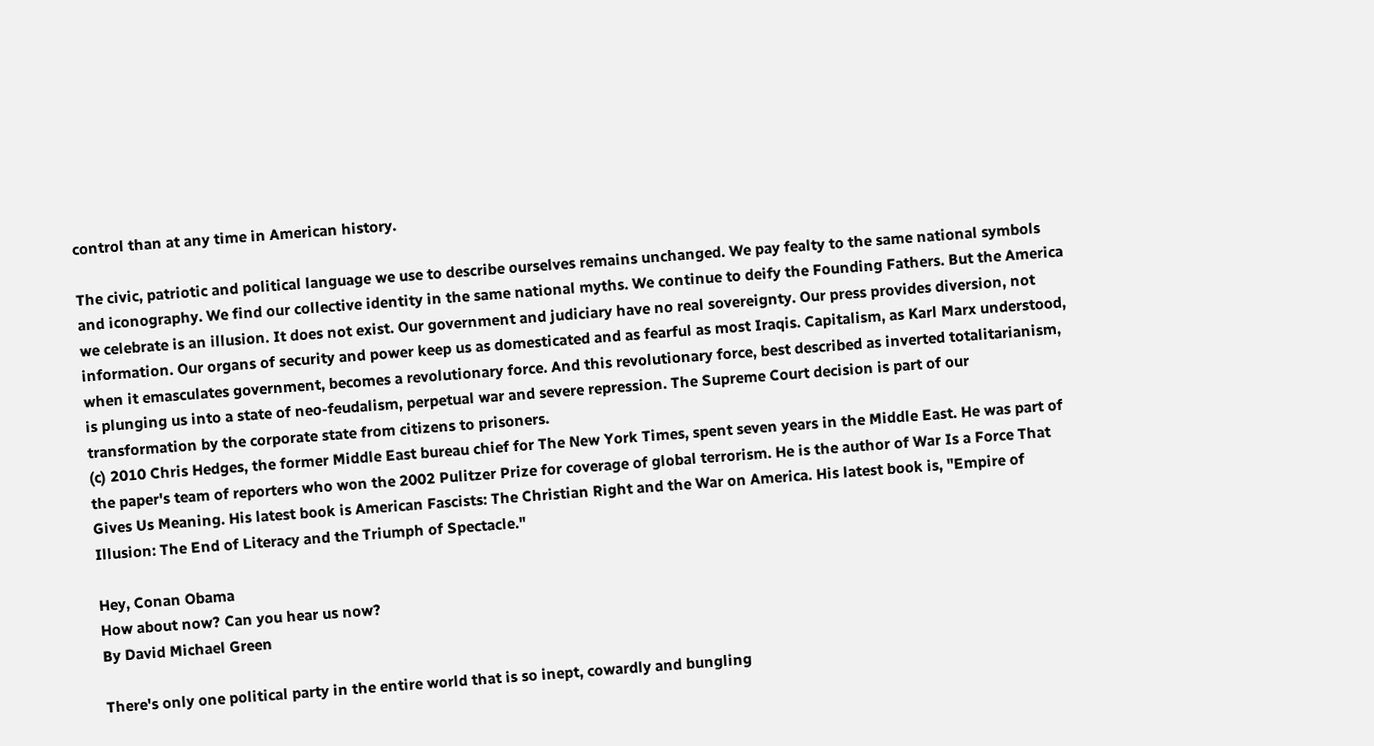control than at any time in American history.

The civic, patriotic and political language we use to describe ourselves remains unchanged. We pay fealty to the same national symbols and iconography. We find our collective identity in the same national myths. We continue to deify the Founding Fathers. But the America we celebrate is an illusion. It does not exist. Our government and judiciary have no real sovereignty. Our press provides diversion, not information. Our organs of security and power keep us as domesticated and as fearful as most Iraqis. Capitalism, as Karl Marx understood, when it emasculates government, becomes a revolutionary force. And this revolutionary force, best described as inverted totalitarianism, is plunging us into a state of neo-feudalism, perpetual war and severe repression. The Supreme Court decision is part of our transformation by the corporate state from citizens to prisoners.
(c) 2010 Chris Hedges, the former Middle East bureau chief for The New York Times, spent seven years in the Middle East. He was part of the paper's team of reporters who won the 2002 Pulitzer Prize for coverage of global terrorism. He is the author of War Is a Force That Gives Us Meaning. His latest book is American Fascists: The Christian Right and the War on America. His latest book is, "Empire of Illusion: The End of Literacy and the Triumph of Spectacle."

Hey, Conan Obama
How about now? Can you hear us now?
By David Michael Green

There's only one political party in the entire world that is so inept, cowardly and bungling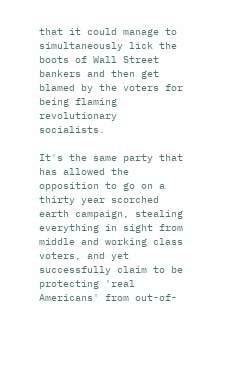that it could manage to simultaneously lick the boots of Wall Street bankers and then get blamed by the voters for being flaming revolutionary socialists.

It's the same party that has allowed the opposition to go on a thirty year scorched earth campaign, stealing everything in sight from middle and working class voters, and yet successfully claim to be protecting 'real Americans' from out-of-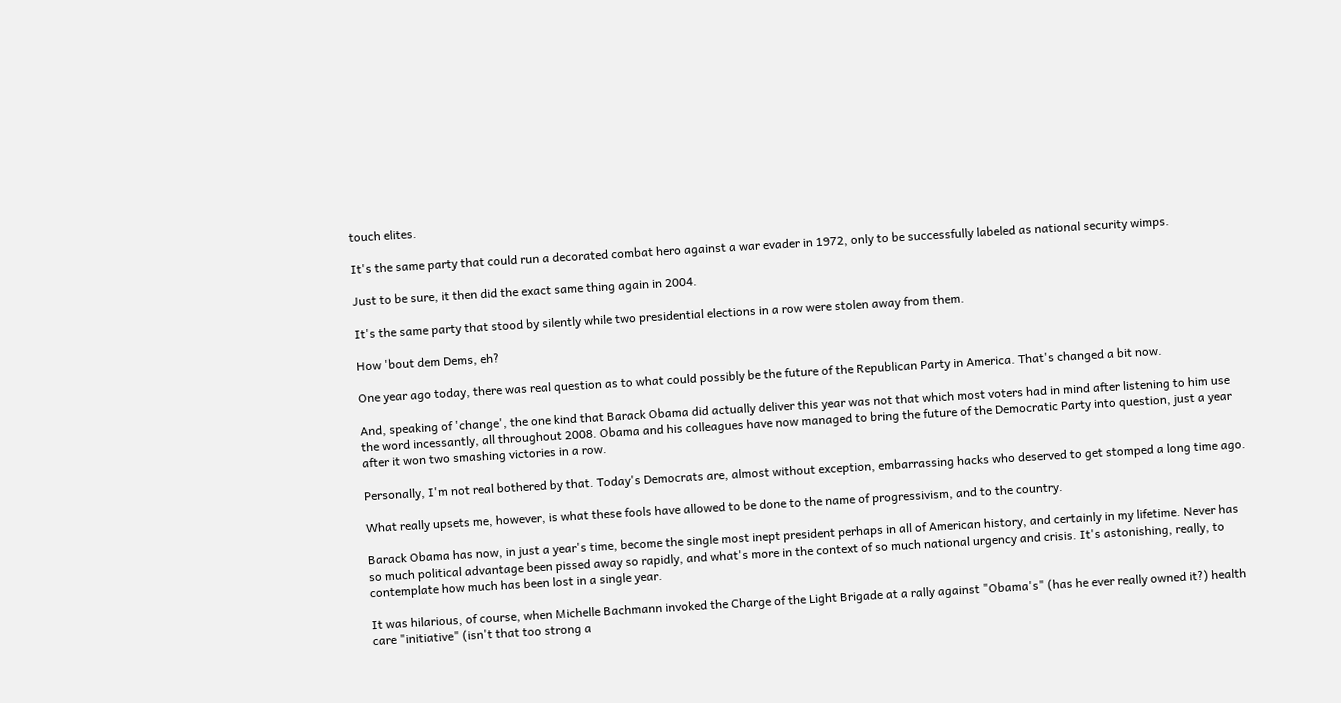touch elites.

It's the same party that could run a decorated combat hero against a war evader in 1972, only to be successfully labeled as national security wimps.

Just to be sure, it then did the exact same thing again in 2004.

It's the same party that stood by silently while two presidential elections in a row were stolen away from them.

How 'bout dem Dems, eh?

One year ago today, there was real question as to what could possibly be the future of the Republican Party in America. That's changed a bit now.

And, speaking of 'change', the one kind that Barack Obama did actually deliver this year was not that which most voters had in mind after listening to him use the word incessantly, all throughout 2008. Obama and his colleagues have now managed to bring the future of the Democratic Party into question, just a year after it won two smashing victories in a row.

Personally, I'm not real bothered by that. Today's Democrats are, almost without exception, embarrassing hacks who deserved to get stomped a long time ago.

What really upsets me, however, is what these fools have allowed to be done to the name of progressivism, and to the country.

Barack Obama has now, in just a year's time, become the single most inept president perhaps in all of American history, and certainly in my lifetime. Never has so much political advantage been pissed away so rapidly, and what's more in the context of so much national urgency and crisis. It's astonishing, really, to contemplate how much has been lost in a single year.

It was hilarious, of course, when Michelle Bachmann invoked the Charge of the Light Brigade at a rally against "Obama's" (has he ever really owned it?) health care "initiative" (isn't that too strong a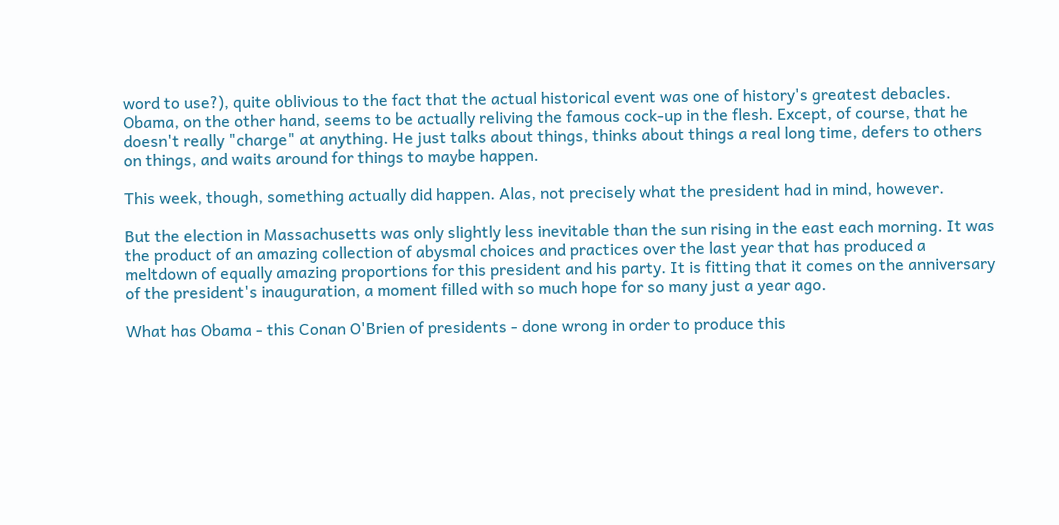word to use?), quite oblivious to the fact that the actual historical event was one of history's greatest debacles. Obama, on the other hand, seems to be actually reliving the famous cock-up in the flesh. Except, of course, that he doesn't really "charge" at anything. He just talks about things, thinks about things a real long time, defers to others on things, and waits around for things to maybe happen.

This week, though, something actually did happen. Alas, not precisely what the president had in mind, however.

But the election in Massachusetts was only slightly less inevitable than the sun rising in the east each morning. It was the product of an amazing collection of abysmal choices and practices over the last year that has produced a meltdown of equally amazing proportions for this president and his party. It is fitting that it comes on the anniversary of the president's inauguration, a moment filled with so much hope for so many just a year ago.

What has Obama - this Conan O'Brien of presidents - done wrong in order to produce this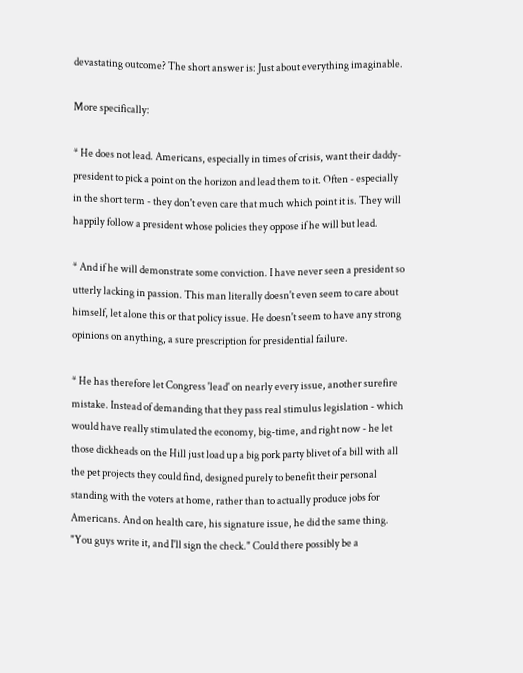devastating outcome? The short answer is: Just about everything imaginable.

More specifically:

* He does not lead. Americans, especially in times of crisis, want their daddy-president to pick a point on the horizon and lead them to it. Often - especially in the short term - they don't even care that much which point it is. They will happily follow a president whose policies they oppose if he will but lead.

* And if he will demonstrate some conviction. I have never seen a president so utterly lacking in passion. This man literally doesn't even seem to care about himself, let alone this or that policy issue. He doesn't seem to have any strong opinions on anything, a sure prescription for presidential failure.

* He has therefore let Congress 'lead' on nearly every issue, another surefire mistake. Instead of demanding that they pass real stimulus legislation - which would have really stimulated the economy, big-time, and right now - he let those dickheads on the Hill just load up a big pork party blivet of a bill with all the pet projects they could find, designed purely to benefit their personal standing with the voters at home, rather than to actually produce jobs for Americans. And on health care, his signature issue, he did the same thing. "You guys write it, and I'll sign the check." Could there possibly be a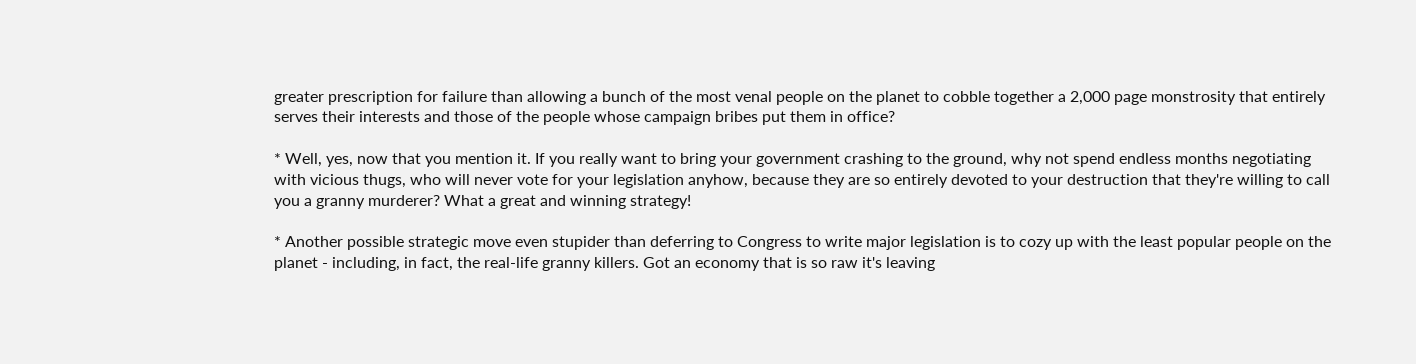greater prescription for failure than allowing a bunch of the most venal people on the planet to cobble together a 2,000 page monstrosity that entirely serves their interests and those of the people whose campaign bribes put them in office?

* Well, yes, now that you mention it. If you really want to bring your government crashing to the ground, why not spend endless months negotiating with vicious thugs, who will never vote for your legislation anyhow, because they are so entirely devoted to your destruction that they're willing to call you a granny murderer? What a great and winning strategy!

* Another possible strategic move even stupider than deferring to Congress to write major legislation is to cozy up with the least popular people on the planet - including, in fact, the real-life granny killers. Got an economy that is so raw it's leaving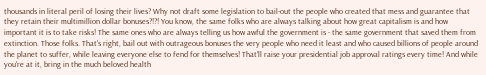thousands in literal peril of losing their lives? Why not draft some legislation to bail-out the people who created that mess and guarantee that they retain their multimillion dollar bonuses?!?! You know, the same folks who are always talking about how great capitalism is and how important it is to take risks! The same ones who are always telling us how awful the government is - the same government that saved them from extinction. Those folks. That's right, bail out with outrageous bonuses the very people who need it least and who caused billions of people around the planet to suffer, while leaving everyone else to fend for themselves! That'll raise your presidential job approval ratings every time! And while you're at it, bring in the much beloved health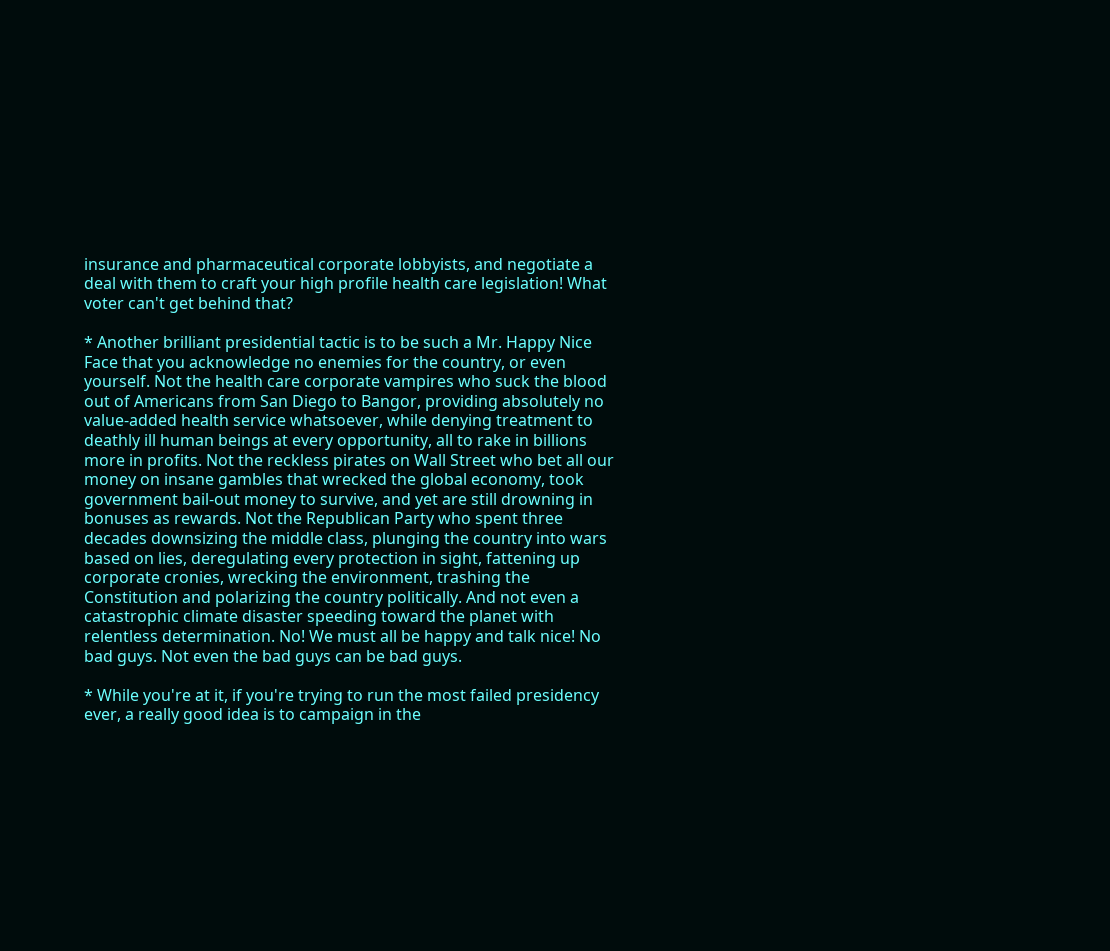insurance and pharmaceutical corporate lobbyists, and negotiate a deal with them to craft your high profile health care legislation! What voter can't get behind that?

* Another brilliant presidential tactic is to be such a Mr. Happy Nice Face that you acknowledge no enemies for the country, or even yourself. Not the health care corporate vampires who suck the blood out of Americans from San Diego to Bangor, providing absolutely no value-added health service whatsoever, while denying treatment to deathly ill human beings at every opportunity, all to rake in billions more in profits. Not the reckless pirates on Wall Street who bet all our money on insane gambles that wrecked the global economy, took government bail-out money to survive, and yet are still drowning in bonuses as rewards. Not the Republican Party who spent three decades downsizing the middle class, plunging the country into wars based on lies, deregulating every protection in sight, fattening up corporate cronies, wrecking the environment, trashing the Constitution and polarizing the country politically. And not even a catastrophic climate disaster speeding toward the planet with relentless determination. No! We must all be happy and talk nice! No bad guys. Not even the bad guys can be bad guys.

* While you're at it, if you're trying to run the most failed presidency ever, a really good idea is to campaign in the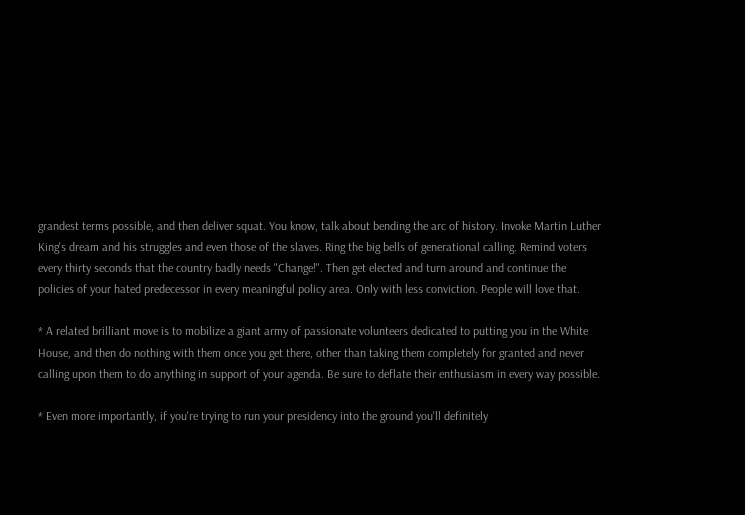grandest terms possible, and then deliver squat. You know, talk about bending the arc of history. Invoke Martin Luther King's dream and his struggles and even those of the slaves. Ring the big bells of generational calling. Remind voters every thirty seconds that the country badly needs "Change!". Then get elected and turn around and continue the policies of your hated predecessor in every meaningful policy area. Only with less conviction. People will love that.

* A related brilliant move is to mobilize a giant army of passionate volunteers dedicated to putting you in the White House, and then do nothing with them once you get there, other than taking them completely for granted and never calling upon them to do anything in support of your agenda. Be sure to deflate their enthusiasm in every way possible.

* Even more importantly, if you're trying to run your presidency into the ground you'll definitely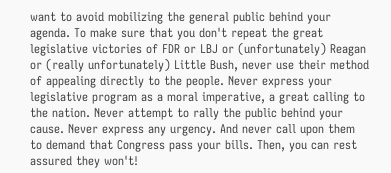want to avoid mobilizing the general public behind your agenda. To make sure that you don't repeat the great legislative victories of FDR or LBJ or (unfortunately) Reagan or (really unfortunately) Little Bush, never use their method of appealing directly to the people. Never express your legislative program as a moral imperative, a great calling to the nation. Never attempt to rally the public behind your cause. Never express any urgency. And never call upon them to demand that Congress pass your bills. Then, you can rest assured they won't!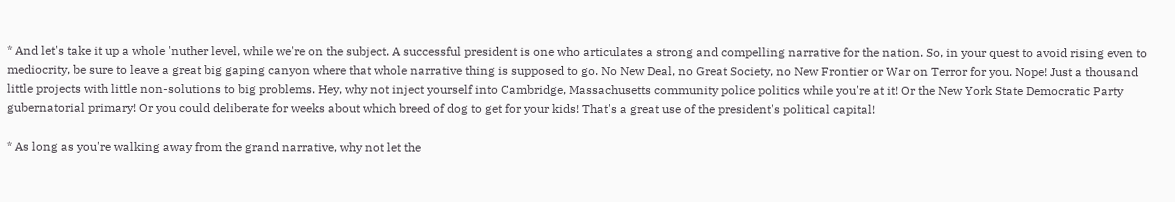* And let's take it up a whole 'nuther level, while we're on the subject. A successful president is one who articulates a strong and compelling narrative for the nation. So, in your quest to avoid rising even to mediocrity, be sure to leave a great big gaping canyon where that whole narrative thing is supposed to go. No New Deal, no Great Society, no New Frontier or War on Terror for you. Nope! Just a thousand little projects with little non-solutions to big problems. Hey, why not inject yourself into Cambridge, Massachusetts community police politics while you're at it! Or the New York State Democratic Party gubernatorial primary! Or you could deliberate for weeks about which breed of dog to get for your kids! That's a great use of the president's political capital!

* As long as you're walking away from the grand narrative, why not let the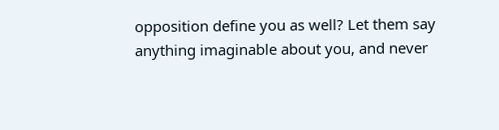opposition define you as well? Let them say anything imaginable about you, and never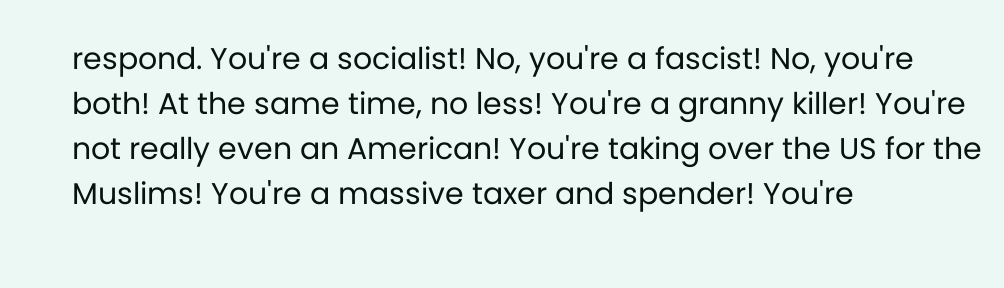respond. You're a socialist! No, you're a fascist! No, you're both! At the same time, no less! You're a granny killer! You're not really even an American! You're taking over the US for the Muslims! You're a massive taxer and spender! You're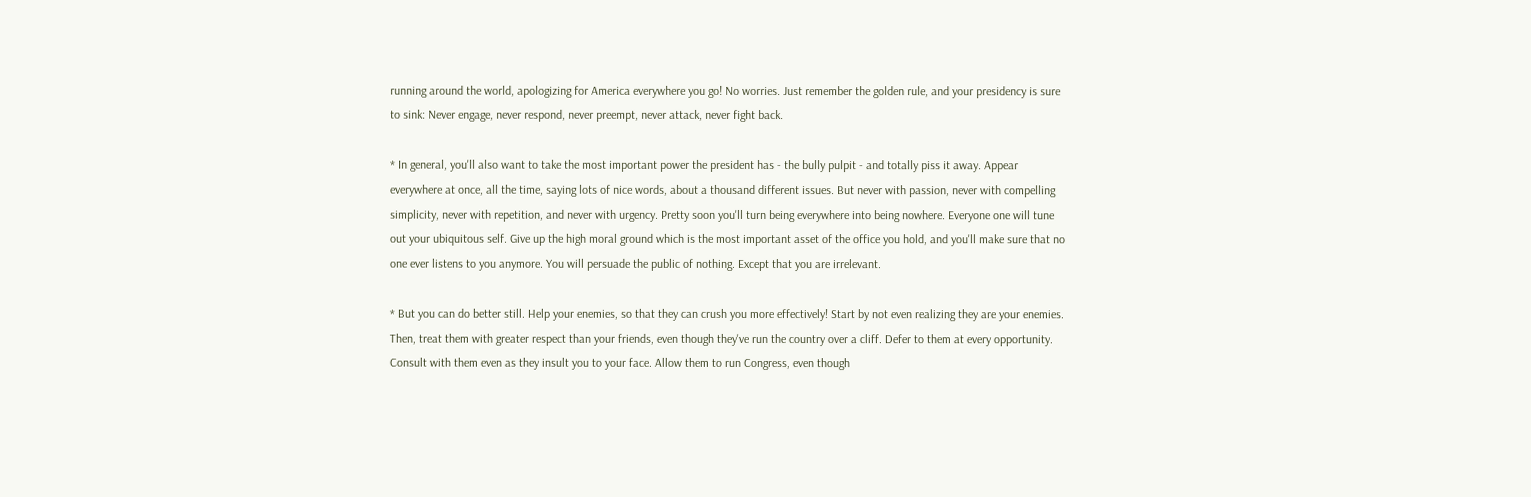running around the world, apologizing for America everywhere you go! No worries. Just remember the golden rule, and your presidency is sure to sink: Never engage, never respond, never preempt, never attack, never fight back.

* In general, you'll also want to take the most important power the president has - the bully pulpit - and totally piss it away. Appear everywhere at once, all the time, saying lots of nice words, about a thousand different issues. But never with passion, never with compelling simplicity, never with repetition, and never with urgency. Pretty soon you'll turn being everywhere into being nowhere. Everyone one will tune out your ubiquitous self. Give up the high moral ground which is the most important asset of the office you hold, and you'll make sure that no one ever listens to you anymore. You will persuade the public of nothing. Except that you are irrelevant.

* But you can do better still. Help your enemies, so that they can crush you more effectively! Start by not even realizing they are your enemies. Then, treat them with greater respect than your friends, even though they've run the country over a cliff. Defer to them at every opportunity. Consult with them even as they insult you to your face. Allow them to run Congress, even though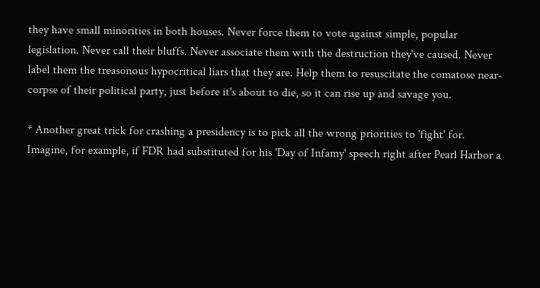they have small minorities in both houses. Never force them to vote against simple, popular legislation. Never call their bluffs. Never associate them with the destruction they've caused. Never label them the treasonous hypocritical liars that they are. Help them to resuscitate the comatose near-corpse of their political party, just before it's about to die, so it can rise up and savage you.

* Another great trick for crashing a presidency is to pick all the wrong priorities to 'fight' for. Imagine, for example, if FDR had substituted for his 'Day of Infamy' speech right after Pearl Harbor a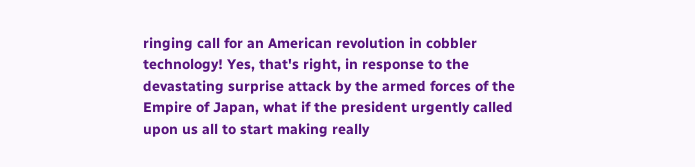ringing call for an American revolution in cobbler technology! Yes, that's right, in response to the devastating surprise attack by the armed forces of the Empire of Japan, what if the president urgently called upon us all to start making really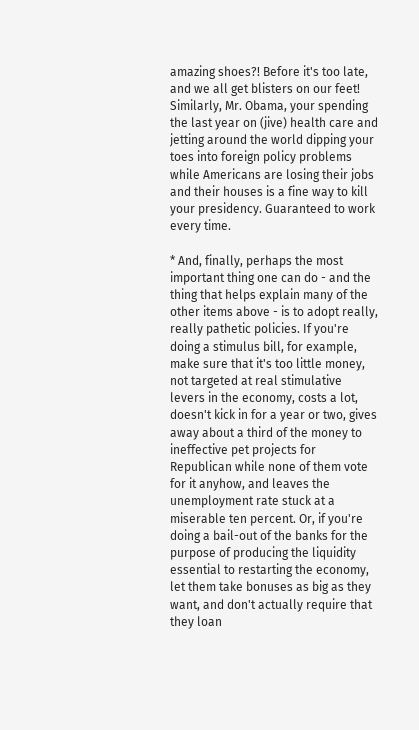amazing shoes?! Before it's too late, and we all get blisters on our feet! Similarly, Mr. Obama, your spending the last year on (jive) health care and jetting around the world dipping your toes into foreign policy problems while Americans are losing their jobs and their houses is a fine way to kill your presidency. Guaranteed to work every time.

* And, finally, perhaps the most important thing one can do - and the thing that helps explain many of the other items above - is to adopt really, really pathetic policies. If you're doing a stimulus bill, for example, make sure that it's too little money, not targeted at real stimulative levers in the economy, costs a lot, doesn't kick in for a year or two, gives away about a third of the money to ineffective pet projects for Republican while none of them vote for it anyhow, and leaves the unemployment rate stuck at a miserable ten percent. Or, if you're doing a bail-out of the banks for the purpose of producing the liquidity essential to restarting the economy, let them take bonuses as big as they want, and don't actually require that they loan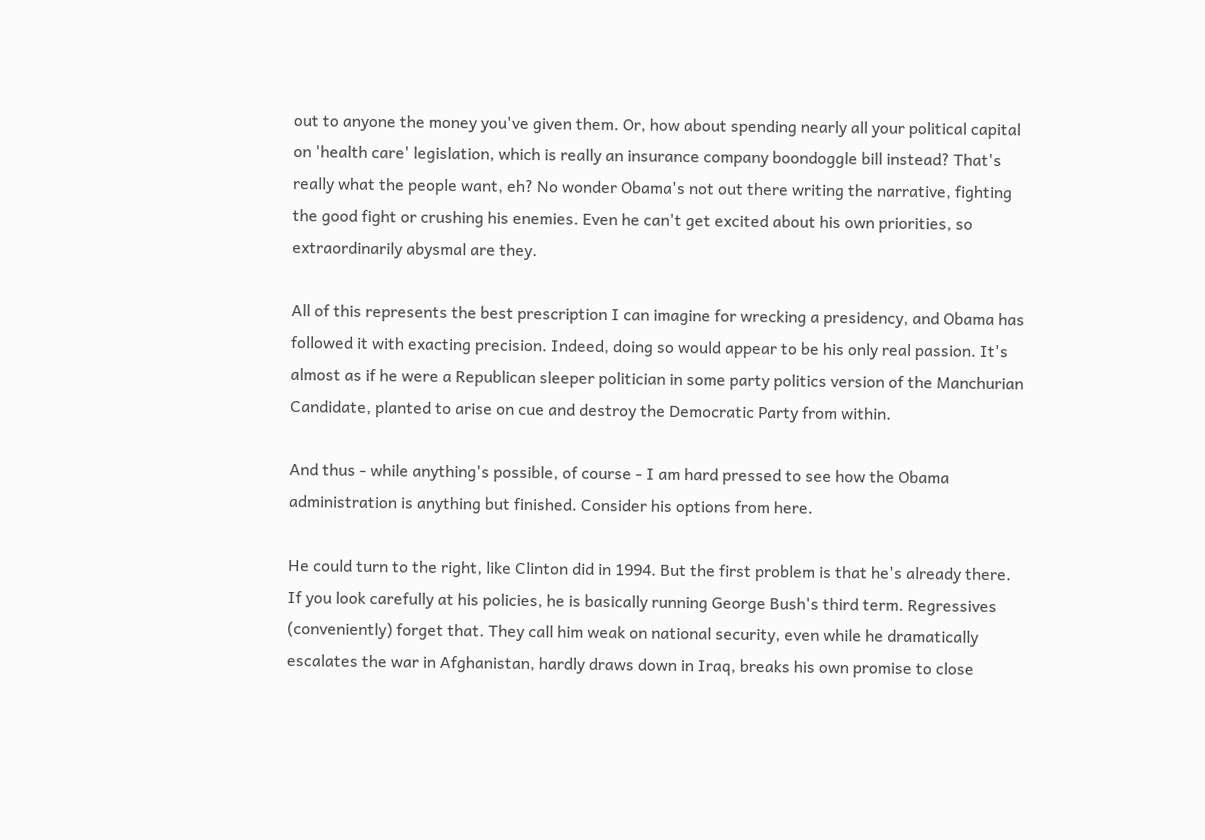out to anyone the money you've given them. Or, how about spending nearly all your political capital on 'health care' legislation, which is really an insurance company boondoggle bill instead? That's really what the people want, eh? No wonder Obama's not out there writing the narrative, fighting the good fight or crushing his enemies. Even he can't get excited about his own priorities, so extraordinarily abysmal are they.

All of this represents the best prescription I can imagine for wrecking a presidency, and Obama has followed it with exacting precision. Indeed, doing so would appear to be his only real passion. It's almost as if he were a Republican sleeper politician in some party politics version of the Manchurian Candidate, planted to arise on cue and destroy the Democratic Party from within.

And thus - while anything's possible, of course - I am hard pressed to see how the Obama administration is anything but finished. Consider his options from here.

He could turn to the right, like Clinton did in 1994. But the first problem is that he's already there. If you look carefully at his policies, he is basically running George Bush's third term. Regressives (conveniently) forget that. They call him weak on national security, even while he dramatically escalates the war in Afghanistan, hardly draws down in Iraq, breaks his own promise to close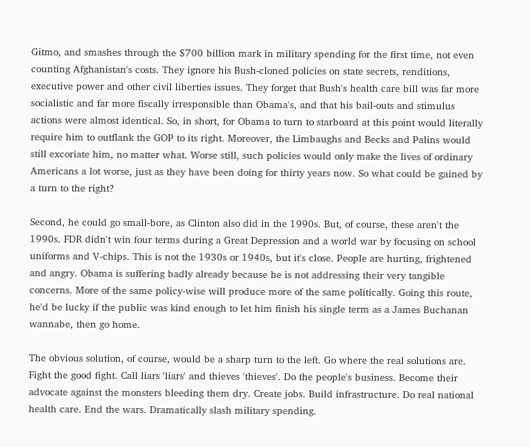Gitmo, and smashes through the $700 billion mark in military spending for the first time, not even counting Afghanistan's costs. They ignore his Bush-cloned policies on state secrets, renditions, executive power and other civil liberties issues. They forget that Bush's health care bill was far more socialistic and far more fiscally irresponsible than Obama's, and that his bail-outs and stimulus actions were almost identical. So, in short, for Obama to turn to starboard at this point would literally require him to outflank the GOP to its right. Moreover, the Limbaughs and Becks and Palins would still excoriate him, no matter what. Worse still, such policies would only make the lives of ordinary Americans a lot worse, just as they have been doing for thirty years now. So what could be gained by a turn to the right?

Second, he could go small-bore, as Clinton also did in the 1990s. But, of course, these aren't the 1990s. FDR didn't win four terms during a Great Depression and a world war by focusing on school uniforms and V-chips. This is not the 1930s or 1940s, but it's close. People are hurting, frightened and angry. Obama is suffering badly already because he is not addressing their very tangible concerns. More of the same policy-wise will produce more of the same politically. Going this route, he'd be lucky if the public was kind enough to let him finish his single term as a James Buchanan wannabe, then go home.

The obvious solution, of course, would be a sharp turn to the left. Go where the real solutions are. Fight the good fight. Call liars 'liars' and thieves 'thieves'. Do the people's business. Become their advocate against the monsters bleeding them dry. Create jobs. Build infrastructure. Do real national health care. End the wars. Dramatically slash military spending.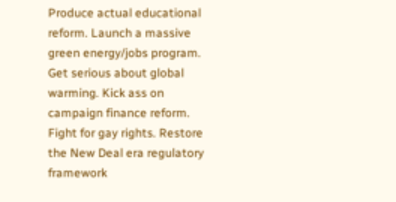Produce actual educational reform. Launch a massive green energy/jobs program. Get serious about global warming. Kick ass on campaign finance reform. Fight for gay rights. Restore the New Deal era regulatory framework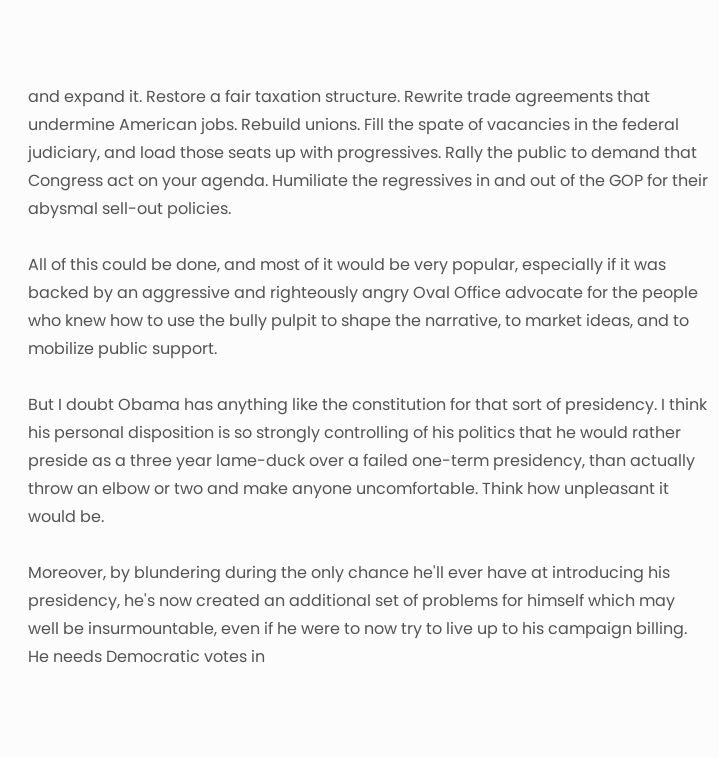and expand it. Restore a fair taxation structure. Rewrite trade agreements that undermine American jobs. Rebuild unions. Fill the spate of vacancies in the federal judiciary, and load those seats up with progressives. Rally the public to demand that Congress act on your agenda. Humiliate the regressives in and out of the GOP for their abysmal sell-out policies.

All of this could be done, and most of it would be very popular, especially if it was backed by an aggressive and righteously angry Oval Office advocate for the people who knew how to use the bully pulpit to shape the narrative, to market ideas, and to mobilize public support.

But I doubt Obama has anything like the constitution for that sort of presidency. I think his personal disposition is so strongly controlling of his politics that he would rather preside as a three year lame-duck over a failed one-term presidency, than actually throw an elbow or two and make anyone uncomfortable. Think how unpleasant it would be.

Moreover, by blundering during the only chance he'll ever have at introducing his presidency, he's now created an additional set of problems for himself which may well be insurmountable, even if he were to now try to live up to his campaign billing. He needs Democratic votes in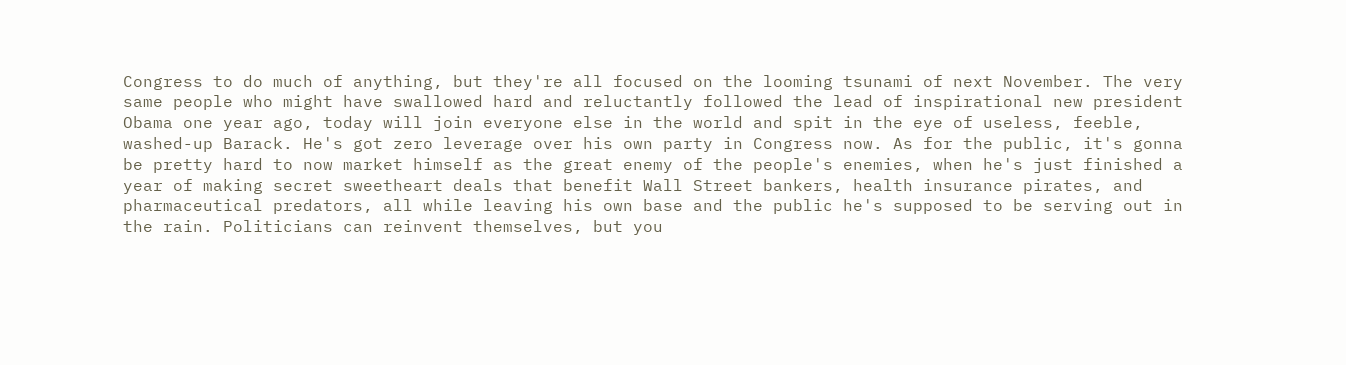Congress to do much of anything, but they're all focused on the looming tsunami of next November. The very same people who might have swallowed hard and reluctantly followed the lead of inspirational new president Obama one year ago, today will join everyone else in the world and spit in the eye of useless, feeble, washed-up Barack. He's got zero leverage over his own party in Congress now. As for the public, it's gonna be pretty hard to now market himself as the great enemy of the people's enemies, when he's just finished a year of making secret sweetheart deals that benefit Wall Street bankers, health insurance pirates, and pharmaceutical predators, all while leaving his own base and the public he's supposed to be serving out in the rain. Politicians can reinvent themselves, but you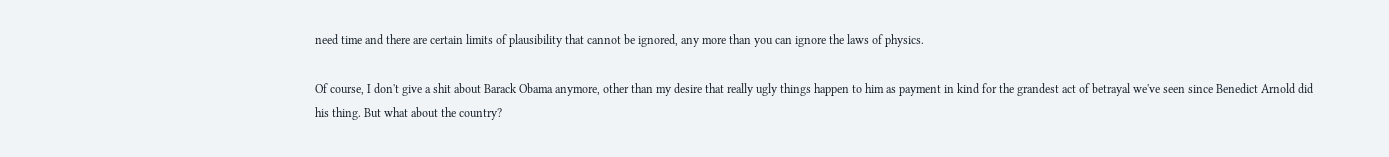need time and there are certain limits of plausibility that cannot be ignored, any more than you can ignore the laws of physics.

Of course, I don't give a shit about Barack Obama anymore, other than my desire that really ugly things happen to him as payment in kind for the grandest act of betrayal we've seen since Benedict Arnold did his thing. But what about the country?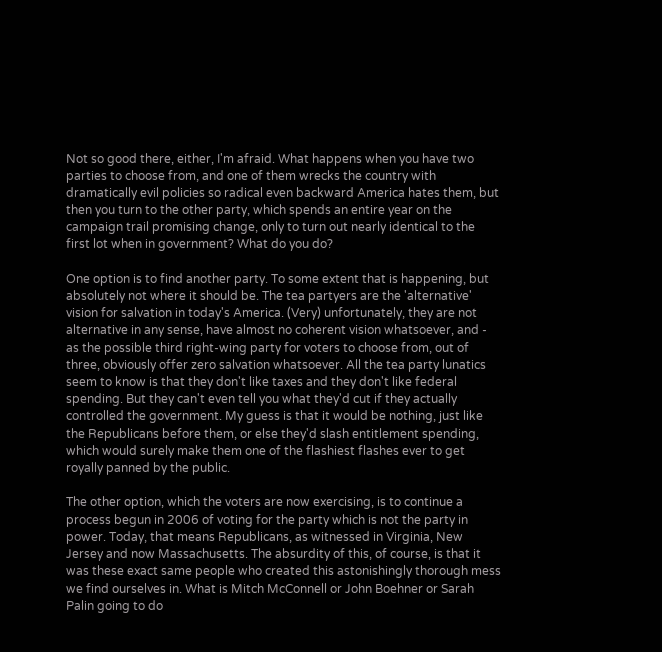Not so good there, either, I'm afraid. What happens when you have two parties to choose from, and one of them wrecks the country with dramatically evil policies so radical even backward America hates them, but then you turn to the other party, which spends an entire year on the campaign trail promising change, only to turn out nearly identical to the first lot when in government? What do you do?

One option is to find another party. To some extent that is happening, but absolutely not where it should be. The tea partyers are the 'alternative' vision for salvation in today's America. (Very) unfortunately, they are not alternative in any sense, have almost no coherent vision whatsoever, and - as the possible third right-wing party for voters to choose from, out of three, obviously offer zero salvation whatsoever. All the tea party lunatics seem to know is that they don't like taxes and they don't like federal spending. But they can't even tell you what they'd cut if they actually controlled the government. My guess is that it would be nothing, just like the Republicans before them, or else they'd slash entitlement spending, which would surely make them one of the flashiest flashes ever to get royally panned by the public.

The other option, which the voters are now exercising, is to continue a process begun in 2006 of voting for the party which is not the party in power. Today, that means Republicans, as witnessed in Virginia, New Jersey and now Massachusetts. The absurdity of this, of course, is that it was these exact same people who created this astonishingly thorough mess we find ourselves in. What is Mitch McConnell or John Boehner or Sarah Palin going to do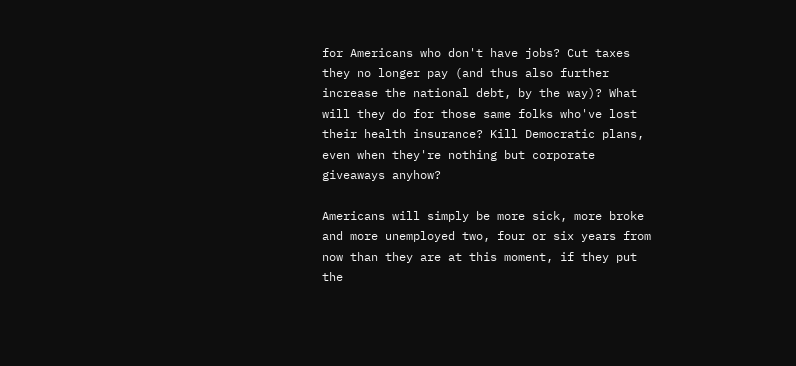for Americans who don't have jobs? Cut taxes they no longer pay (and thus also further increase the national debt, by the way)? What will they do for those same folks who've lost their health insurance? Kill Democratic plans, even when they're nothing but corporate giveaways anyhow?

Americans will simply be more sick, more broke and more unemployed two, four or six years from now than they are at this moment, if they put the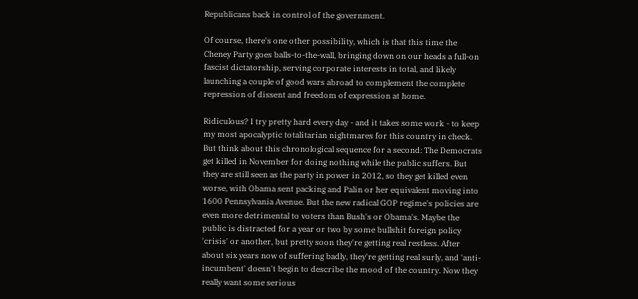Republicans back in control of the government.

Of course, there's one other possibility, which is that this time the Cheney Party goes balls-to-the-wall, bringing down on our heads a full-on fascist dictatorship, serving corporate interests in total, and likely launching a couple of good wars abroad to complement the complete repression of dissent and freedom of expression at home.

Ridiculous? I try pretty hard every day - and it takes some work - to keep my most apocalyptic totalitarian nightmares for this country in check. But think about this chronological sequence for a second: The Democrats get killed in November for doing nothing while the public suffers. But they are still seen as the party in power in 2012, so they get killed even worse, with Obama sent packing and Palin or her equivalent moving into 1600 Pennsylvania Avenue. But the new radical GOP regime's policies are even more detrimental to voters than Bush's or Obama's. Maybe the public is distracted for a year or two by some bullshit foreign policy 'crisis' or another, but pretty soon they're getting real restless. After about six years now of suffering badly, they're getting real surly, and 'anti-incumbent' doesn't begin to describe the mood of the country. Now they really want some serious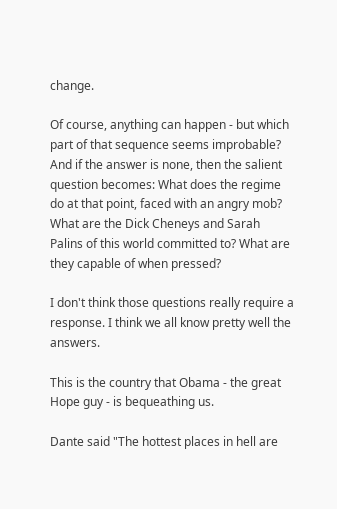change.

Of course, anything can happen - but which part of that sequence seems improbable? And if the answer is none, then the salient question becomes: What does the regime do at that point, faced with an angry mob? What are the Dick Cheneys and Sarah Palins of this world committed to? What are they capable of when pressed?

I don't think those questions really require a response. I think we all know pretty well the answers.

This is the country that Obama - the great Hope guy - is bequeathing us.

Dante said "The hottest places in hell are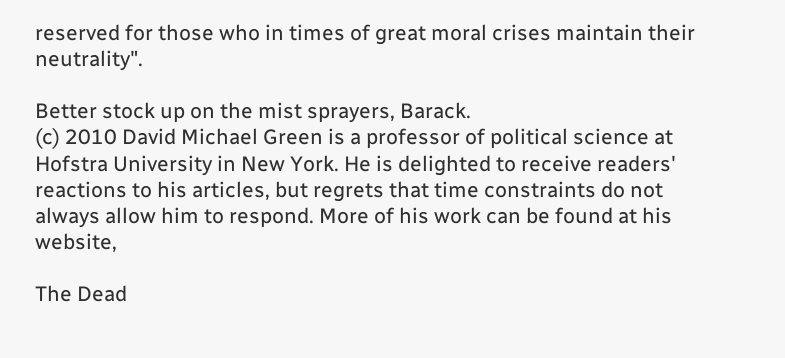reserved for those who in times of great moral crises maintain their neutrality".

Better stock up on the mist sprayers, Barack.
(c) 2010 David Michael Green is a professor of political science at Hofstra University in New York. He is delighted to receive readers' reactions to his articles, but regrets that time constraints do not always allow him to respond. More of his work can be found at his website,

The Dead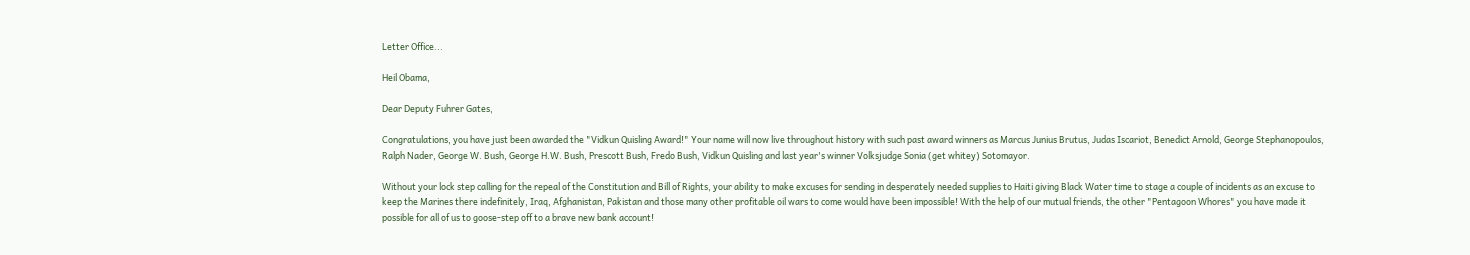Letter Office...

Heil Obama,

Dear Deputy Fuhrer Gates,

Congratulations, you have just been awarded the "Vidkun Quisling Award!" Your name will now live throughout history with such past award winners as Marcus Junius Brutus, Judas Iscariot, Benedict Arnold, George Stephanopoulos, Ralph Nader, George W. Bush, George H.W. Bush, Prescott Bush, Fredo Bush, Vidkun Quisling and last year's winner Volksjudge Sonia (get whitey) Sotomayor.

Without your lock step calling for the repeal of the Constitution and Bill of Rights, your ability to make excuses for sending in desperately needed supplies to Haiti giving Black Water time to stage a couple of incidents as an excuse to keep the Marines there indefinitely, Iraq, Afghanistan, Pakistan and those many other profitable oil wars to come would have been impossible! With the help of our mutual friends, the other "Pentagoon Whores" you have made it possible for all of us to goose-step off to a brave new bank account!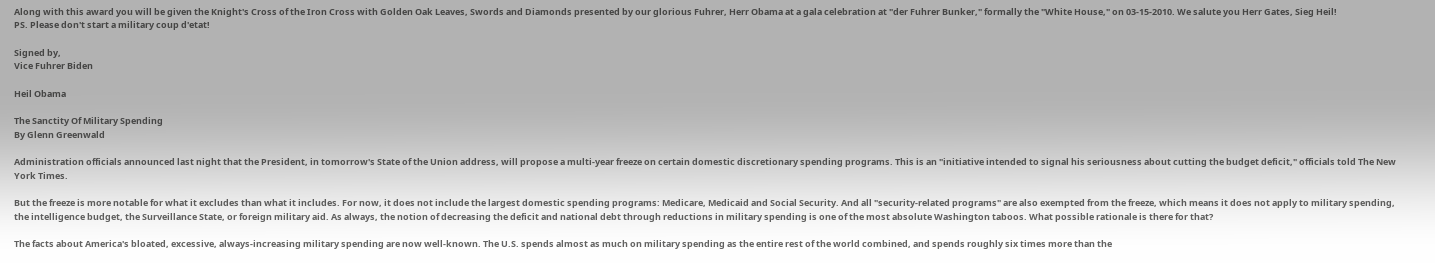Along with this award you will be given the Knight's Cross of the Iron Cross with Golden Oak Leaves, Swords and Diamonds presented by our glorious Fuhrer, Herr Obama at a gala celebration at "der Fuhrer Bunker," formally the "White House," on 03-15-2010. We salute you Herr Gates, Sieg Heil!
PS. Please don't start a military coup d'etat!

Signed by,
Vice Fuhrer Biden

Heil Obama

The Sanctity Of Military Spending
By Glenn Greenwald

Administration officials announced last night that the President, in tomorrow's State of the Union address, will propose a multi-year freeze on certain domestic discretionary spending programs. This is an "initiative intended to signal his seriousness about cutting the budget deficit," officials told The New York Times.

But the freeze is more notable for what it excludes than what it includes. For now, it does not include the largest domestic spending programs: Medicare, Medicaid and Social Security. And all "security-related programs" are also exempted from the freeze, which means it does not apply to military spending, the intelligence budget, the Surveillance State, or foreign military aid. As always, the notion of decreasing the deficit and national debt through reductions in military spending is one of the most absolute Washington taboos. What possible rationale is there for that?

The facts about America's bloated, excessive, always-increasing military spending are now well-known. The U.S. spends almost as much on military spending as the entire rest of the world combined, and spends roughly six times more than the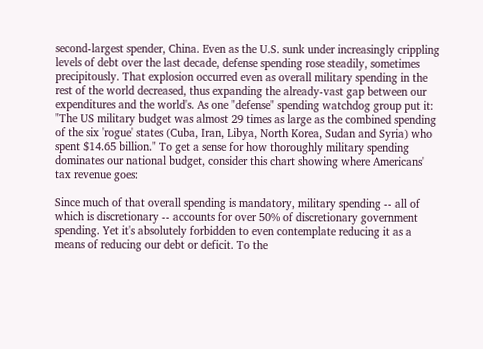second-largest spender, China. Even as the U.S. sunk under increasingly crippling levels of debt over the last decade, defense spending rose steadily, sometimes precipitously. That explosion occurred even as overall military spending in the rest of the world decreased, thus expanding the already-vast gap between our expenditures and the world's. As one "defense" spending watchdog group put it: "The US military budget was almost 29 times as large as the combined spending of the six 'rogue' states (Cuba, Iran, Libya, North Korea, Sudan and Syria) who spent $14.65 billion." To get a sense for how thoroughly military spending dominates our national budget, consider this chart showing where Americans' tax revenue goes:

Since much of that overall spending is mandatory, military spending -- all of which is discretionary -- accounts for over 50% of discretionary government spending. Yet it's absolutely forbidden to even contemplate reducing it as a means of reducing our debt or deficit. To the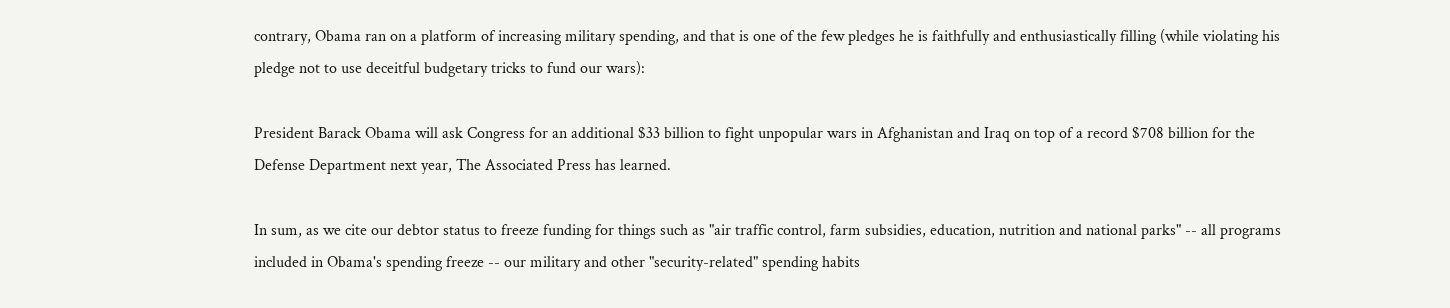contrary, Obama ran on a platform of increasing military spending, and that is one of the few pledges he is faithfully and enthusiastically filling (while violating his pledge not to use deceitful budgetary tricks to fund our wars):

President Barack Obama will ask Congress for an additional $33 billion to fight unpopular wars in Afghanistan and Iraq on top of a record $708 billion for the Defense Department next year, The Associated Press has learned.

In sum, as we cite our debtor status to freeze funding for things such as "air traffic control, farm subsidies, education, nutrition and national parks" -- all programs included in Obama's spending freeze -- our military and other "security-related" spending habits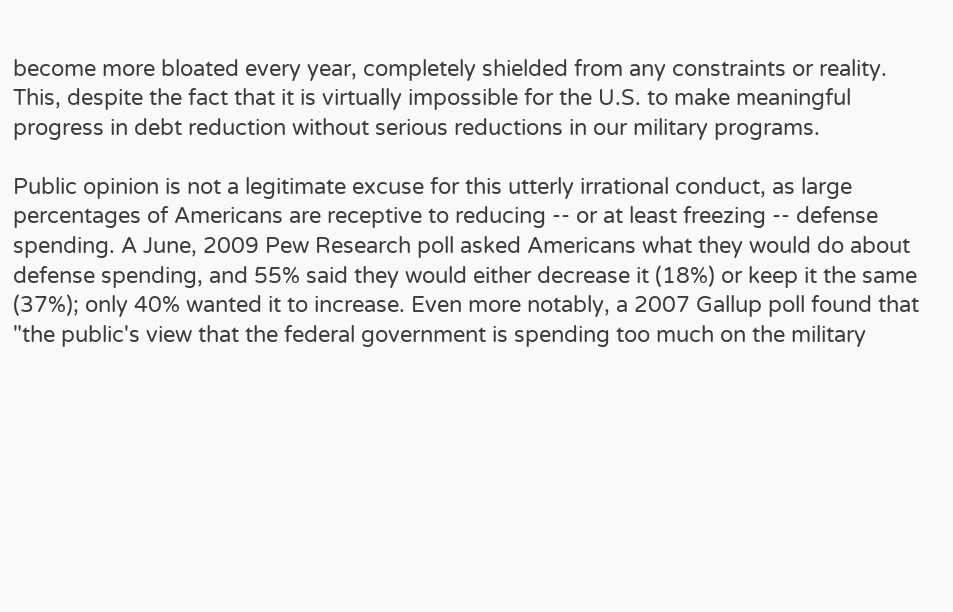become more bloated every year, completely shielded from any constraints or reality. This, despite the fact that it is virtually impossible for the U.S. to make meaningful progress in debt reduction without serious reductions in our military programs.

Public opinion is not a legitimate excuse for this utterly irrational conduct, as large percentages of Americans are receptive to reducing -- or at least freezing -- defense spending. A June, 2009 Pew Research poll asked Americans what they would do about defense spending, and 55% said they would either decrease it (18%) or keep it the same (37%); only 40% wanted it to increase. Even more notably, a 2007 Gallup poll found that "the public's view that the federal government is spending too much on the military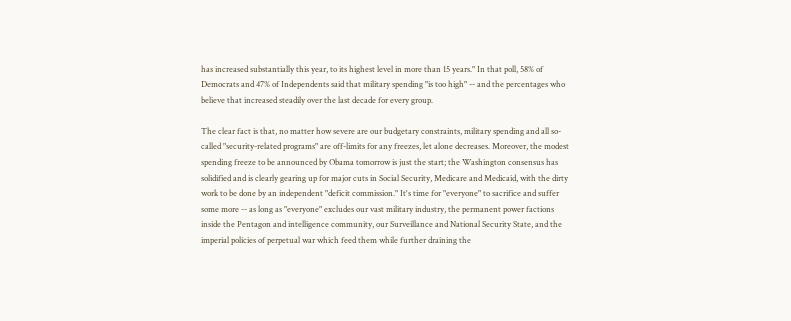has increased substantially this year, to its highest level in more than 15 years." In that poll, 58% of Democrats and 47% of Independents said that military spending "is too high" -- and the percentages who believe that increased steadily over the last decade for every group.

The clear fact is that, no matter how severe are our budgetary constraints, military spending and all so-called "security-related programs" are off-limits for any freezes, let alone decreases. Moreover, the modest spending freeze to be announced by Obama tomorrow is just the start; the Washington consensus has solidified and is clearly gearing up for major cuts in Social Security, Medicare and Medicaid, with the dirty work to be done by an independent "deficit commission." It's time for "everyone" to sacrifice and suffer some more -- as long as "everyone" excludes our vast military industry, the permanent power factions inside the Pentagon and intelligence community, our Surveillance and National Security State, and the imperial policies of perpetual war which feed them while further draining the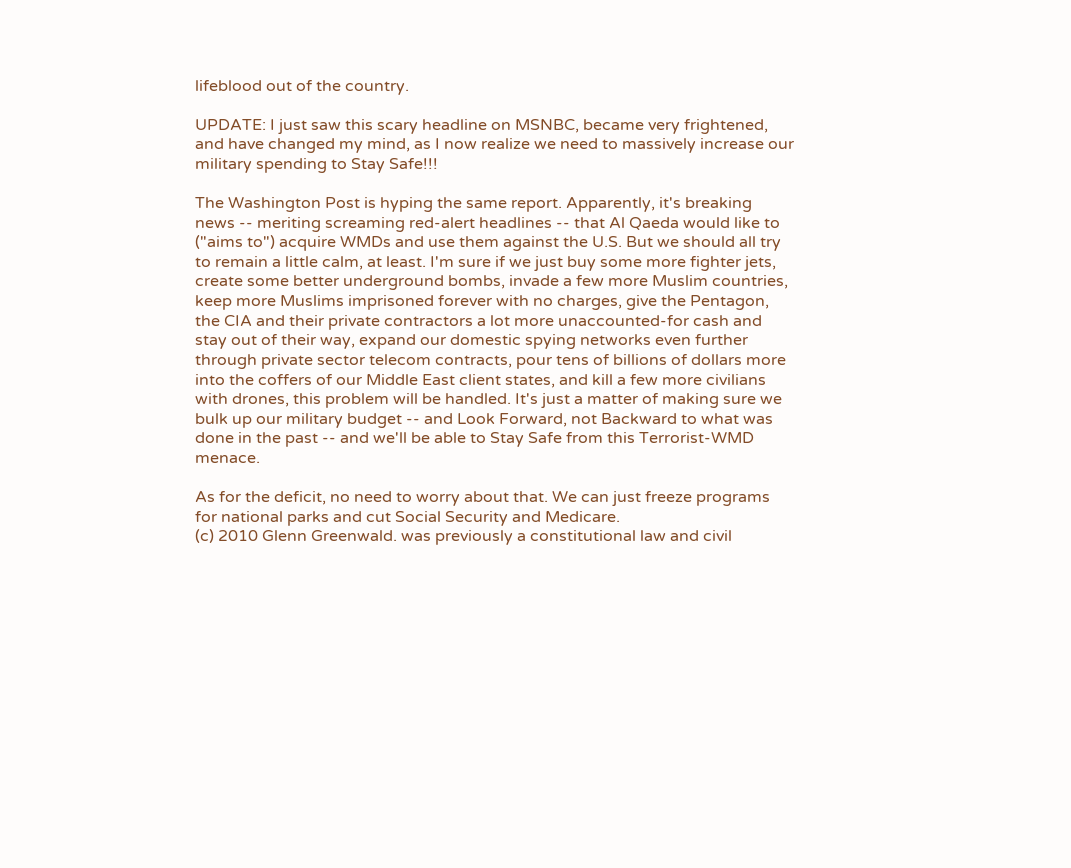lifeblood out of the country.

UPDATE: I just saw this scary headline on MSNBC, became very frightened, and have changed my mind, as I now realize we need to massively increase our military spending to Stay Safe!!!

The Washington Post is hyping the same report. Apparently, it's breaking news -- meriting screaming red-alert headlines -- that Al Qaeda would like to ("aims to") acquire WMDs and use them against the U.S. But we should all try to remain a little calm, at least. I'm sure if we just buy some more fighter jets, create some better underground bombs, invade a few more Muslim countries, keep more Muslims imprisoned forever with no charges, give the Pentagon, the CIA and their private contractors a lot more unaccounted-for cash and stay out of their way, expand our domestic spying networks even further through private sector telecom contracts, pour tens of billions of dollars more into the coffers of our Middle East client states, and kill a few more civilians with drones, this problem will be handled. It's just a matter of making sure we bulk up our military budget -- and Look Forward, not Backward to what was done in the past -- and we'll be able to Stay Safe from this Terrorist-WMD menace.

As for the deficit, no need to worry about that. We can just freeze programs for national parks and cut Social Security and Medicare.
(c) 2010 Glenn Greenwald. was previously a constitutional law and civil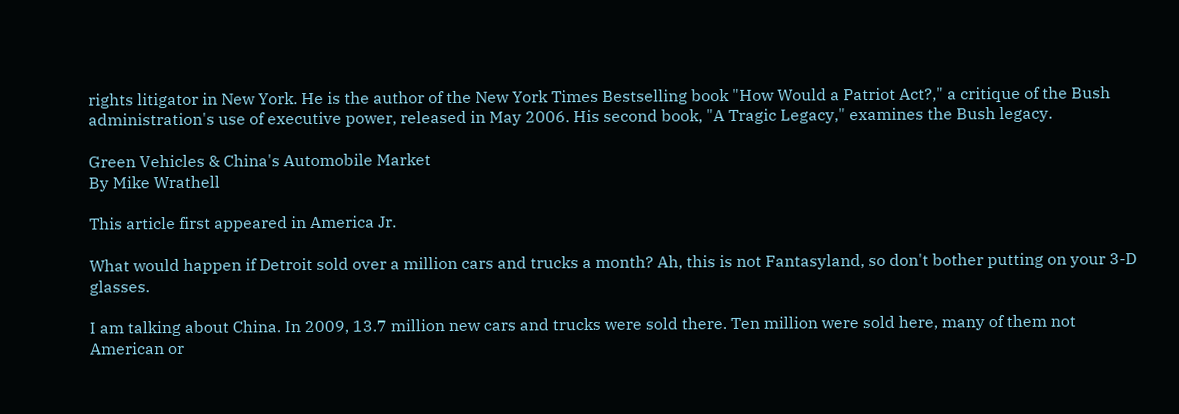rights litigator in New York. He is the author of the New York Times Bestselling book "How Would a Patriot Act?," a critique of the Bush administration's use of executive power, released in May 2006. His second book, "A Tragic Legacy," examines the Bush legacy.

Green Vehicles & China's Automobile Market
By Mike Wrathell

This article first appeared in America Jr.

What would happen if Detroit sold over a million cars and trucks a month? Ah, this is not Fantasyland, so don't bother putting on your 3-D glasses.

I am talking about China. In 2009, 13.7 million new cars and trucks were sold there. Ten million were sold here, many of them not American or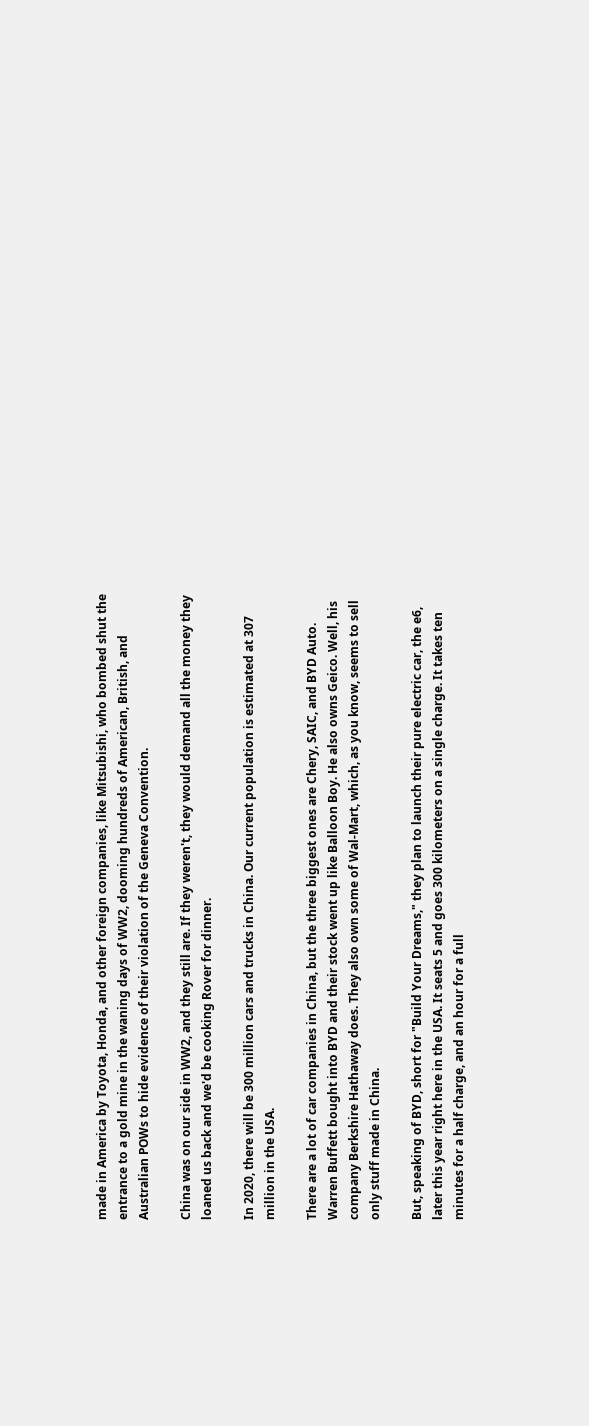made in America by Toyota, Honda, and other foreign companies, like Mitsubishi, who bombed shut the entrance to a gold mine in the waning days of WW2, dooming hundreds of American, British, and Australian POWs to hide evidence of their violation of the Geneva Convention.

China was on our side in WW2, and they still are. If they weren't, they would demand all the money they loaned us back and we'd be cooking Rover for dinner.

In 2020, there will be 300 million cars and trucks in China. Our current population is estimated at 307 million in the USA.

There are a lot of car companies in China, but the three biggest ones are Chery, SAIC, and BYD Auto. Warren Buffett bought into BYD and their stock went up like Balloon Boy. He also owns Geico. Well, his company Berkshire Hathaway does. They also own some of Wal-Mart, which, as you know, seems to sell only stuff made in China.

But, speaking of BYD, short for "Build Your Dreams," they plan to launch their pure electric car, the e6, later this year right here in the USA. It seats 5 and goes 300 kilometers on a single charge. It takes ten minutes for a half charge, and an hour for a full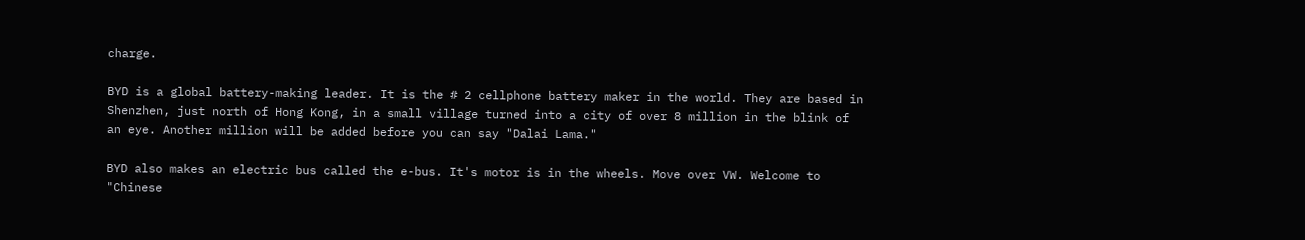charge.

BYD is a global battery-making leader. It is the # 2 cellphone battery maker in the world. They are based in Shenzhen, just north of Hong Kong, in a small village turned into a city of over 8 million in the blink of an eye. Another million will be added before you can say "Dalai Lama."

BYD also makes an electric bus called the e-bus. It's motor is in the wheels. Move over VW. Welcome to "Chinese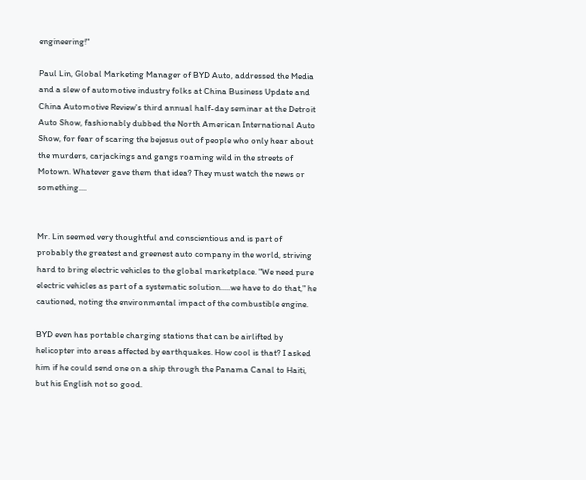engineering!"

Paul Lin, Global Marketing Manager of BYD Auto, addressed the Media and a slew of automotive industry folks at China Business Update and China Automotive Review's third annual half-day seminar at the Detroit Auto Show, fashionably dubbed the North American International Auto Show, for fear of scaring the bejesus out of people who only hear about the murders, carjackings and gangs roaming wild in the streets of Motown. Whatever gave them that idea? They must watch the news or something....


Mr. Lin seemed very thoughtful and conscientious and is part of probably the greatest and greenest auto company in the world, striving hard to bring electric vehicles to the global marketplace. "We need pure electric vehicles as part of a systematic solution.....we have to do that," he cautioned, noting the environmental impact of the combustible engine.

BYD even has portable charging stations that can be airlifted by helicopter into areas affected by earthquakes. How cool is that? I asked him if he could send one on a ship through the Panama Canal to Haiti, but his English not so good.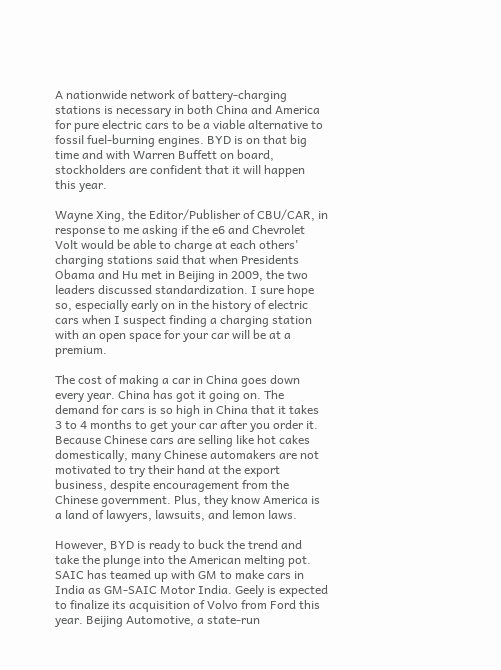A nationwide network of battery-charging stations is necessary in both China and America for pure electric cars to be a viable alternative to fossil fuel-burning engines. BYD is on that big time and with Warren Buffett on board, stockholders are confident that it will happen this year.

Wayne Xing, the Editor/Publisher of CBU/CAR, in response to me asking if the e6 and Chevrolet Volt would be able to charge at each others' charging stations said that when Presidents Obama and Hu met in Beijing in 2009, the two leaders discussed standardization. I sure hope so, especially early on in the history of electric cars when I suspect finding a charging station with an open space for your car will be at a premium.

The cost of making a car in China goes down every year. China has got it going on. The demand for cars is so high in China that it takes 3 to 4 months to get your car after you order it. Because Chinese cars are selling like hot cakes domestically, many Chinese automakers are not motivated to try their hand at the export business, despite encouragement from the Chinese government. Plus, they know America is a land of lawyers, lawsuits, and lemon laws.

However, BYD is ready to buck the trend and take the plunge into the American melting pot. SAIC has teamed up with GM to make cars in India as GM-SAIC Motor India. Geely is expected to finalize its acquisition of Volvo from Ford this year. Beijing Automotive, a state-run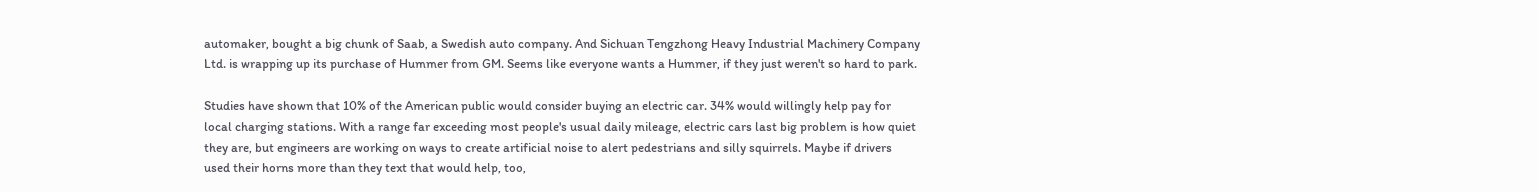automaker, bought a big chunk of Saab, a Swedish auto company. And Sichuan Tengzhong Heavy Industrial Machinery Company Ltd. is wrapping up its purchase of Hummer from GM. Seems like everyone wants a Hummer, if they just weren't so hard to park.

Studies have shown that 10% of the American public would consider buying an electric car. 34% would willingly help pay for local charging stations. With a range far exceeding most people's usual daily mileage, electric cars last big problem is how quiet they are, but engineers are working on ways to create artificial noise to alert pedestrians and silly squirrels. Maybe if drivers used their horns more than they text that would help, too,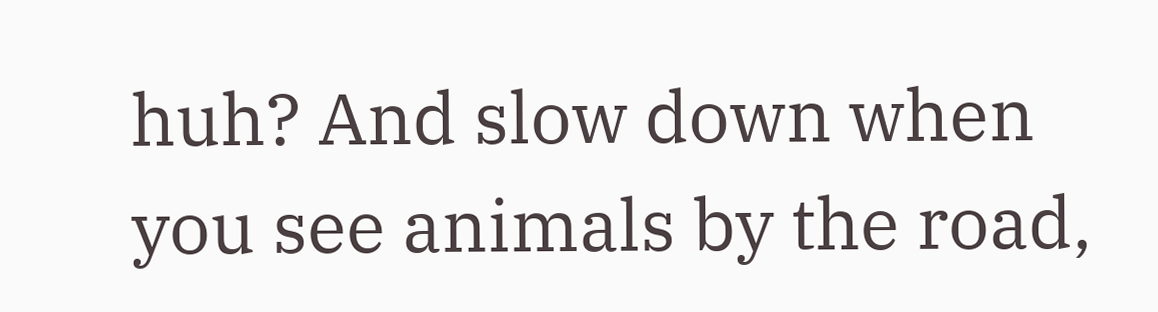huh? And slow down when you see animals by the road,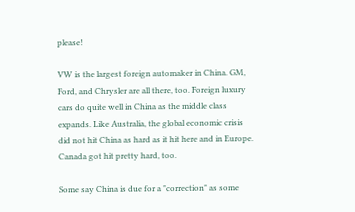please!

VW is the largest foreign automaker in China. GM, Ford, and Chrysler are all there, too. Foreign luxury cars do quite well in China as the middle class expands. Like Australia, the global economic crisis did not hit China as hard as it hit here and in Europe. Canada got hit pretty hard, too.

Some say China is due for a "correction" as some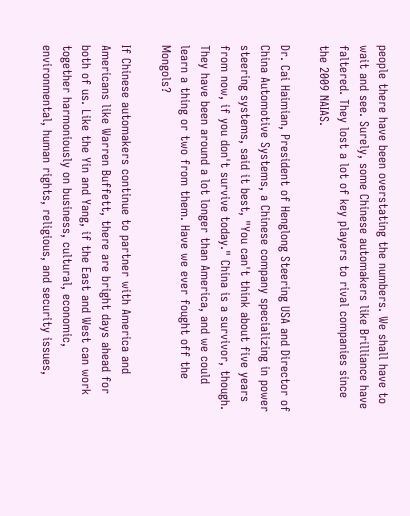people there have been overstating the numbers. We shall have to wait and see. Surely, some Chinese automakers like Brilliance have faltered. They lost a lot of key players to rival companies since the 2009 NAIAS.

Dr. Cai Haimian, President of Henglong Steering USA and Director of China Automotive Systems, a Chinese company specializing in power steering systems, said it best, "You can't think about five years from now, if you don't survive today." China is a survivor, though. They have been around a lot longer than America, and we could learn a thing or two from them. Have we ever fought off the Mongols?

If Chinese automakers continue to partner with America and Americans like Warren Buffett, there are bright days ahead for both of us. Like the Yin and Yang, if the East and West can work together harmoniously on business, cultural, economic, environmental, human rights, religious, and security issues,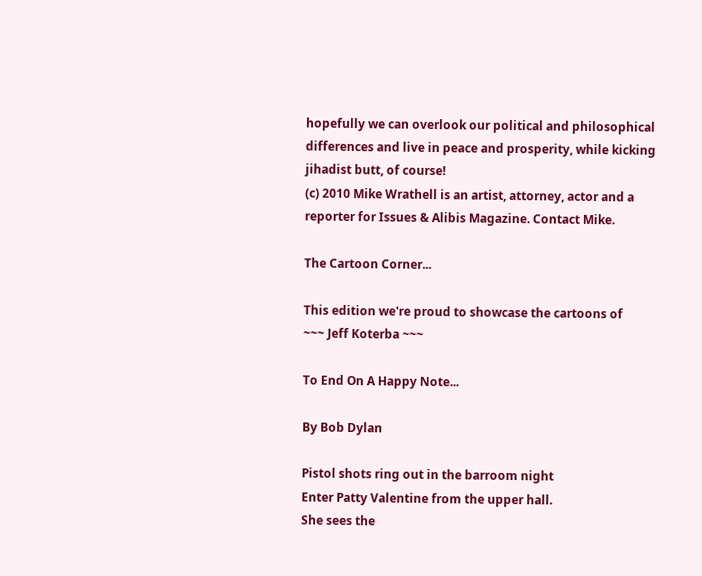hopefully we can overlook our political and philosophical differences and live in peace and prosperity, while kicking jihadist butt, of course!
(c) 2010 Mike Wrathell is an artist, attorney, actor and a reporter for Issues & Alibis Magazine. Contact Mike.

The Cartoon Corner...

This edition we're proud to showcase the cartoons of
~~~ Jeff Koterba ~~~

To End On A Happy Note...

By Bob Dylan

Pistol shots ring out in the barroom night
Enter Patty Valentine from the upper hall.
She sees the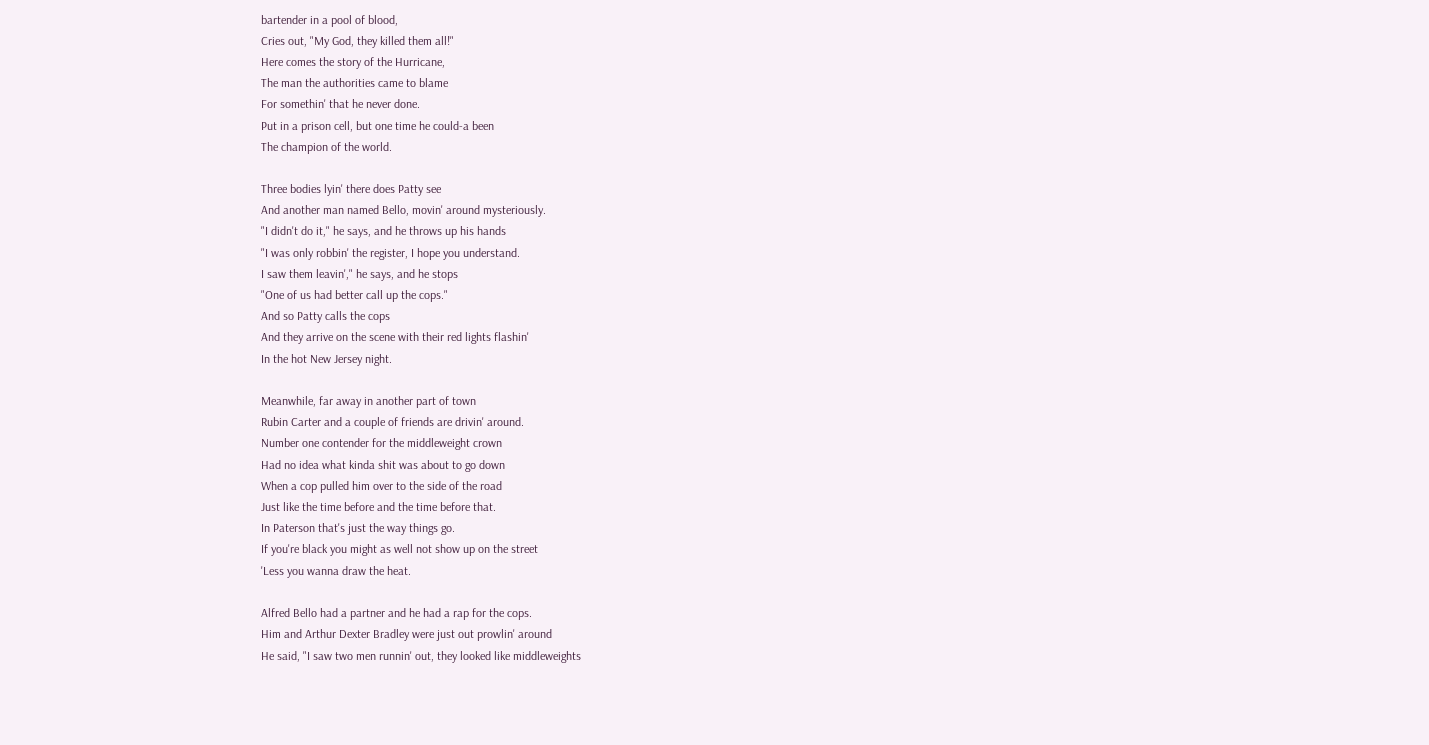bartender in a pool of blood,
Cries out, "My God, they killed them all!"
Here comes the story of the Hurricane,
The man the authorities came to blame
For somethin' that he never done.
Put in a prison cell, but one time he could-a been
The champion of the world.

Three bodies lyin' there does Patty see
And another man named Bello, movin' around mysteriously.
"I didn't do it," he says, and he throws up his hands
"I was only robbin' the register, I hope you understand.
I saw them leavin'," he says, and he stops
"One of us had better call up the cops."
And so Patty calls the cops
And they arrive on the scene with their red lights flashin'
In the hot New Jersey night.

Meanwhile, far away in another part of town
Rubin Carter and a couple of friends are drivin' around.
Number one contender for the middleweight crown
Had no idea what kinda shit was about to go down
When a cop pulled him over to the side of the road
Just like the time before and the time before that.
In Paterson that's just the way things go.
If you're black you might as well not show up on the street
'Less you wanna draw the heat.

Alfred Bello had a partner and he had a rap for the cops.
Him and Arthur Dexter Bradley were just out prowlin' around
He said, "I saw two men runnin' out, they looked like middleweights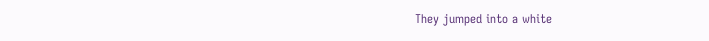They jumped into a white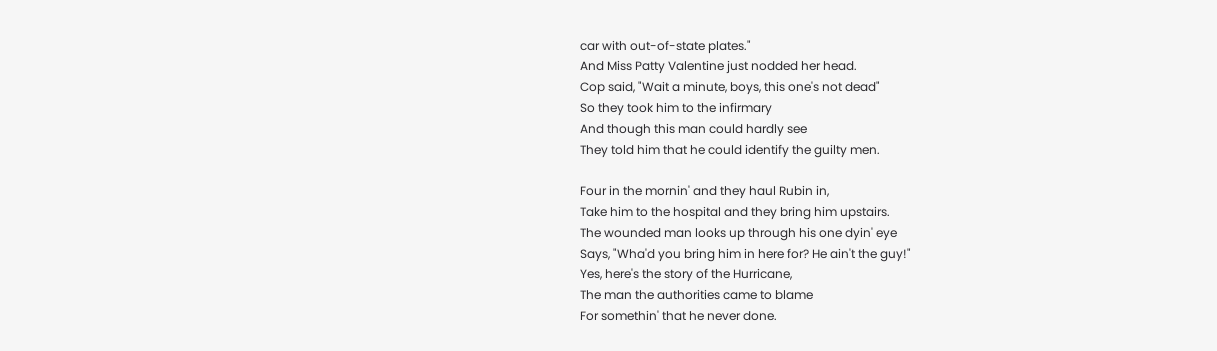car with out-of-state plates."
And Miss Patty Valentine just nodded her head.
Cop said, "Wait a minute, boys, this one's not dead"
So they took him to the infirmary
And though this man could hardly see
They told him that he could identify the guilty men.

Four in the mornin' and they haul Rubin in,
Take him to the hospital and they bring him upstairs.
The wounded man looks up through his one dyin' eye
Says, "Wha'd you bring him in here for? He ain't the guy!"
Yes, here's the story of the Hurricane,
The man the authorities came to blame
For somethin' that he never done.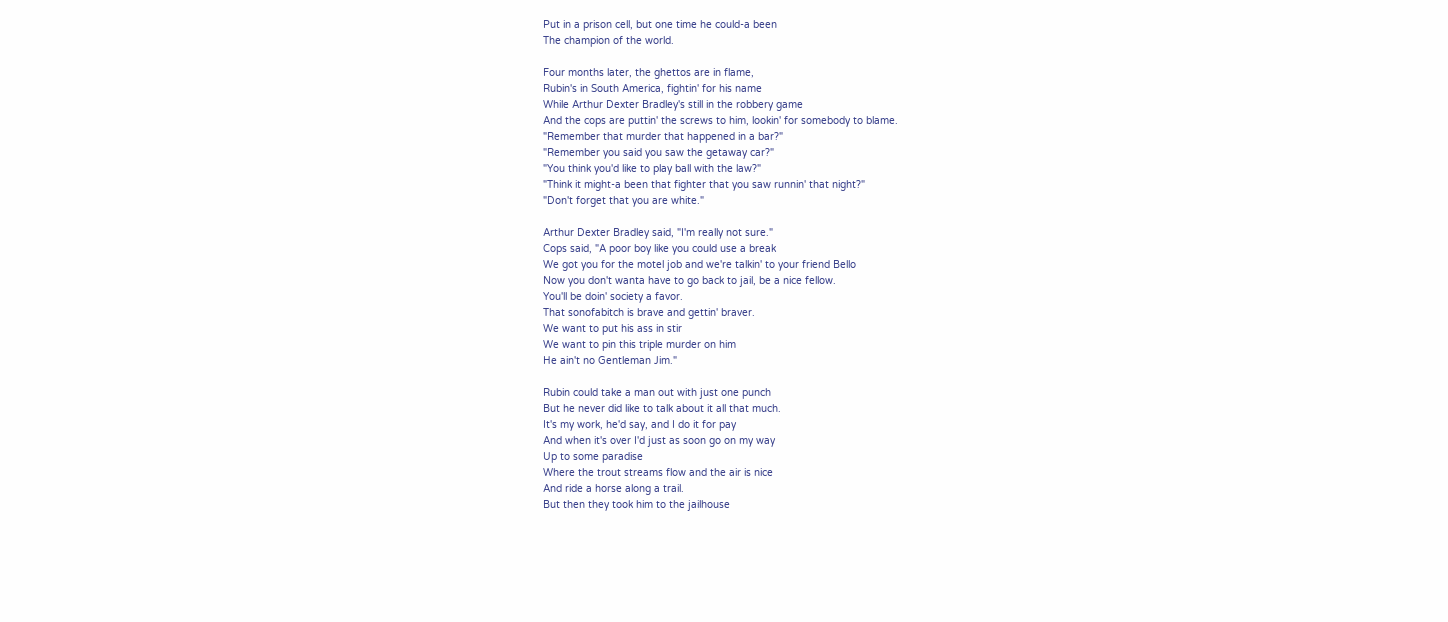Put in a prison cell, but one time he could-a been
The champion of the world.

Four months later, the ghettos are in flame,
Rubin's in South America, fightin' for his name
While Arthur Dexter Bradley's still in the robbery game
And the cops are puttin' the screws to him, lookin' for somebody to blame.
"Remember that murder that happened in a bar?"
"Remember you said you saw the getaway car?"
"You think you'd like to play ball with the law?"
"Think it might-a been that fighter that you saw runnin' that night?"
"Don't forget that you are white."

Arthur Dexter Bradley said, "I'm really not sure."
Cops said, "A poor boy like you could use a break
We got you for the motel job and we're talkin' to your friend Bello
Now you don't wanta have to go back to jail, be a nice fellow.
You'll be doin' society a favor.
That sonofabitch is brave and gettin' braver.
We want to put his ass in stir
We want to pin this triple murder on him
He ain't no Gentleman Jim."

Rubin could take a man out with just one punch
But he never did like to talk about it all that much.
It's my work, he'd say, and I do it for pay
And when it's over I'd just as soon go on my way
Up to some paradise
Where the trout streams flow and the air is nice
And ride a horse along a trail.
But then they took him to the jailhouse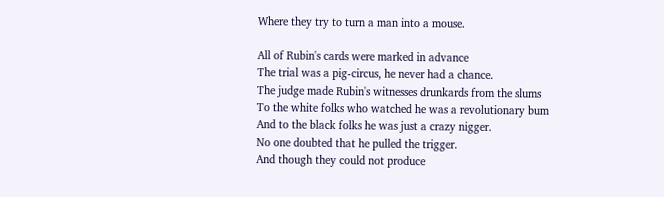Where they try to turn a man into a mouse.

All of Rubin's cards were marked in advance
The trial was a pig-circus, he never had a chance.
The judge made Rubin's witnesses drunkards from the slums
To the white folks who watched he was a revolutionary bum
And to the black folks he was just a crazy nigger.
No one doubted that he pulled the trigger.
And though they could not produce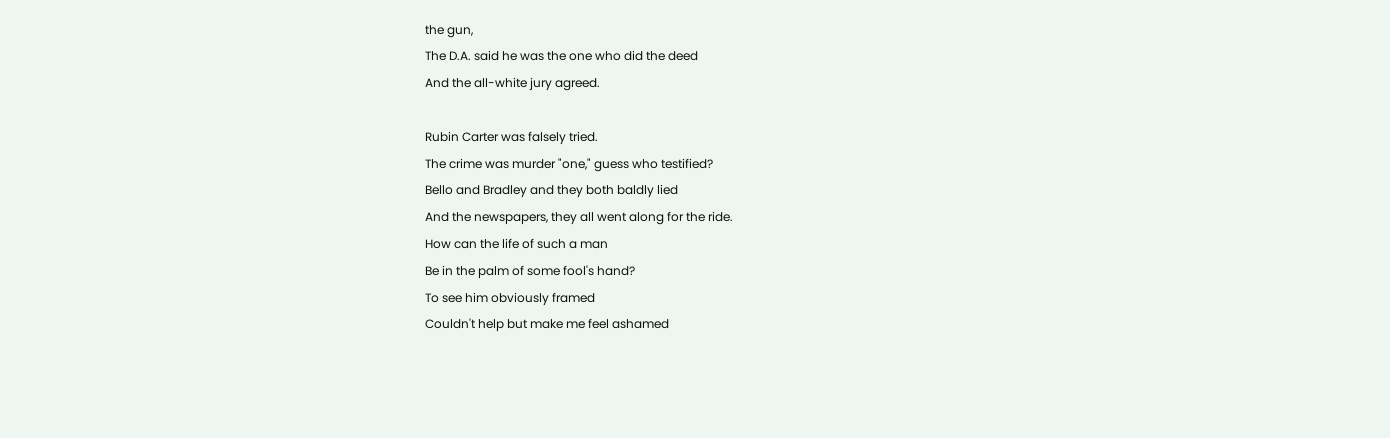the gun,
The D.A. said he was the one who did the deed
And the all-white jury agreed.

Rubin Carter was falsely tried.
The crime was murder "one," guess who testified?
Bello and Bradley and they both baldly lied
And the newspapers, they all went along for the ride.
How can the life of such a man
Be in the palm of some fool's hand?
To see him obviously framed
Couldn't help but make me feel ashamed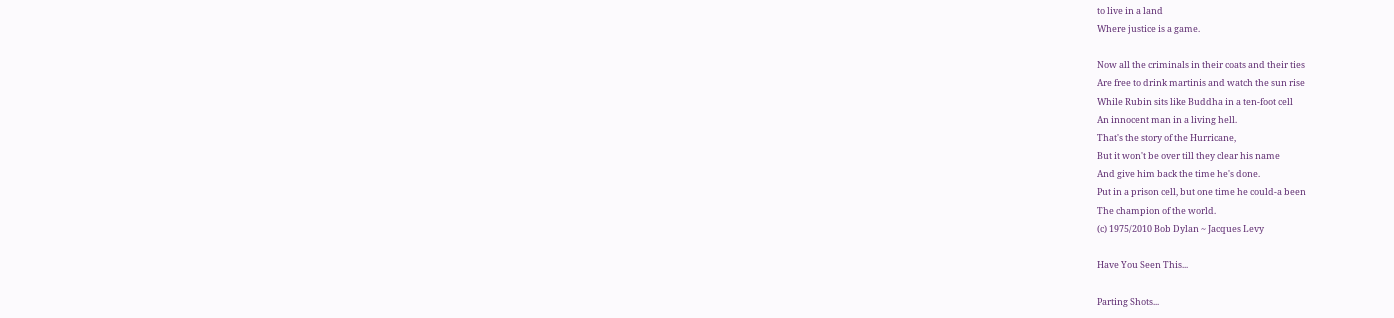to live in a land
Where justice is a game.

Now all the criminals in their coats and their ties
Are free to drink martinis and watch the sun rise
While Rubin sits like Buddha in a ten-foot cell
An innocent man in a living hell.
That's the story of the Hurricane,
But it won't be over till they clear his name
And give him back the time he's done.
Put in a prison cell, but one time he could-a been
The champion of the world.
(c) 1975/2010 Bob Dylan ~ Jacques Levy

Have You Seen This...

Parting Shots...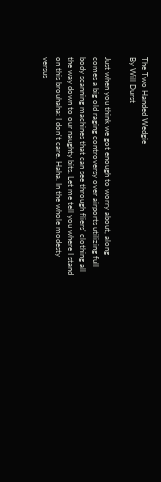The Two Handed Wedgie
By Will Durst

Just when you think we got enough to worry about, along comes a big old raging controversy over airports utilizing full body scanning machines that can see through fliers' clothing all the way down to our naughty bits. Let me tell you where I stand on this brouhaha: I don't care. Haha. In the whole modesty versus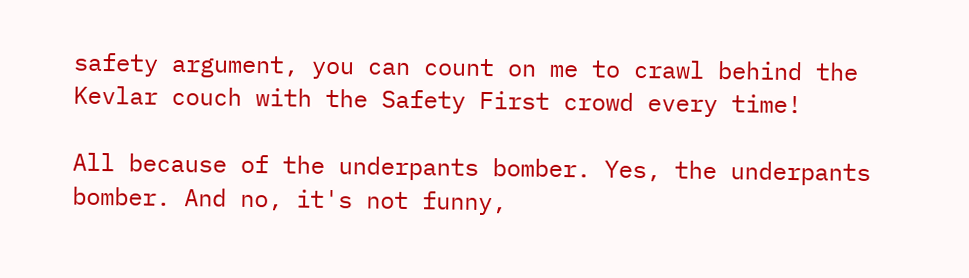safety argument, you can count on me to crawl behind the Kevlar couch with the Safety First crowd every time!

All because of the underpants bomber. Yes, the underpants bomber. And no, it's not funny,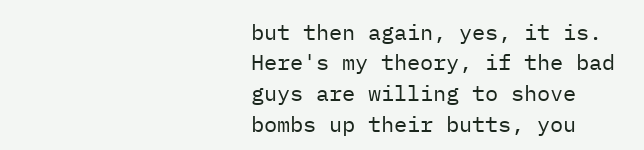but then again, yes, it is. Here's my theory, if the bad guys are willing to shove bombs up their butts, you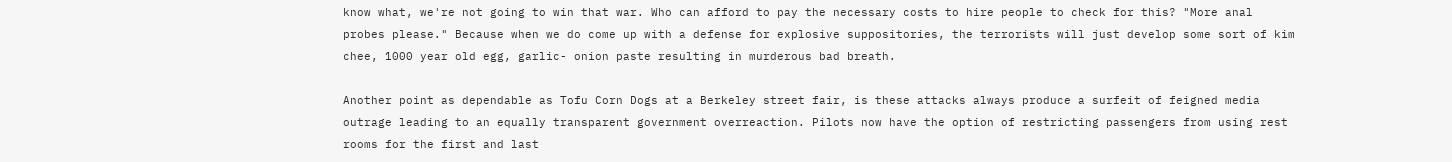know what, we're not going to win that war. Who can afford to pay the necessary costs to hire people to check for this? "More anal probes please." Because when we do come up with a defense for explosive suppositories, the terrorists will just develop some sort of kim chee, 1000 year old egg, garlic- onion paste resulting in murderous bad breath.

Another point as dependable as Tofu Corn Dogs at a Berkeley street fair, is these attacks always produce a surfeit of feigned media outrage leading to an equally transparent government overreaction. Pilots now have the option of restricting passengers from using rest rooms for the first and last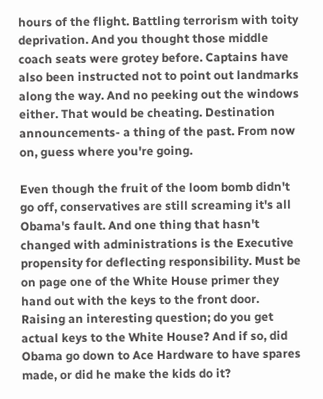hours of the flight. Battling terrorism with toity deprivation. And you thought those middle coach seats were grotey before. Captains have also been instructed not to point out landmarks along the way. And no peeking out the windows either. That would be cheating. Destination announcements- a thing of the past. From now on, guess where you're going.

Even though the fruit of the loom bomb didn't go off, conservatives are still screaming it's all Obama's fault. And one thing that hasn't changed with administrations is the Executive propensity for deflecting responsibility. Must be on page one of the White House primer they hand out with the keys to the front door. Raising an interesting question; do you get actual keys to the White House? And if so, did Obama go down to Ace Hardware to have spares made, or did he make the kids do it?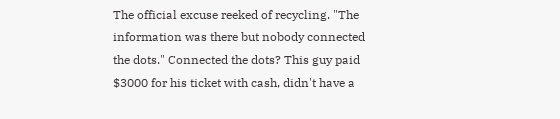The official excuse reeked of recycling. "The information was there but nobody connected the dots." Connected the dots? This guy paid $3000 for his ticket with cash, didn't have a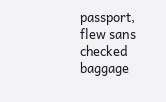passport, flew sans checked baggage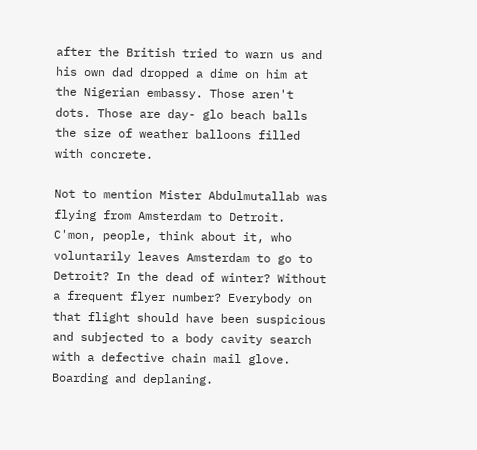after the British tried to warn us and his own dad dropped a dime on him at the Nigerian embassy. Those aren't dots. Those are day- glo beach balls the size of weather balloons filled with concrete.

Not to mention Mister Abdulmutallab was flying from Amsterdam to Detroit. C'mon, people, think about it, who voluntarily leaves Amsterdam to go to Detroit? In the dead of winter? Without a frequent flyer number? Everybody on that flight should have been suspicious and subjected to a body cavity search with a defective chain mail glove. Boarding and deplaning.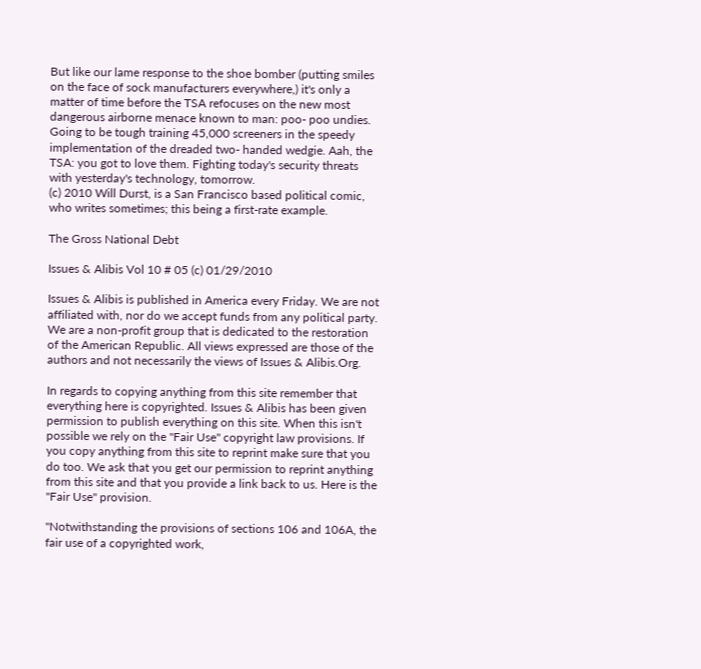But like our lame response to the shoe bomber (putting smiles on the face of sock manufacturers everywhere,) it's only a matter of time before the TSA refocuses on the new most dangerous airborne menace known to man: poo- poo undies. Going to be tough training 45,000 screeners in the speedy implementation of the dreaded two- handed wedgie. Aah, the TSA: you got to love them. Fighting today's security threats with yesterday's technology, tomorrow.
(c) 2010 Will Durst, is a San Francisco based political comic, who writes sometimes; this being a first-rate example.

The Gross National Debt

Issues & Alibis Vol 10 # 05 (c) 01/29/2010

Issues & Alibis is published in America every Friday. We are not affiliated with, nor do we accept funds from any political party. We are a non-profit group that is dedicated to the restoration of the American Republic. All views expressed are those of the authors and not necessarily the views of Issues & Alibis.Org.

In regards to copying anything from this site remember that everything here is copyrighted. Issues & Alibis has been given permission to publish everything on this site. When this isn't possible we rely on the "Fair Use" copyright law provisions. If you copy anything from this site to reprint make sure that you do too. We ask that you get our permission to reprint anything from this site and that you provide a link back to us. Here is the "Fair Use" provision.

"Notwithstanding the provisions of sections 106 and 106A, the fair use of a copyrighted work,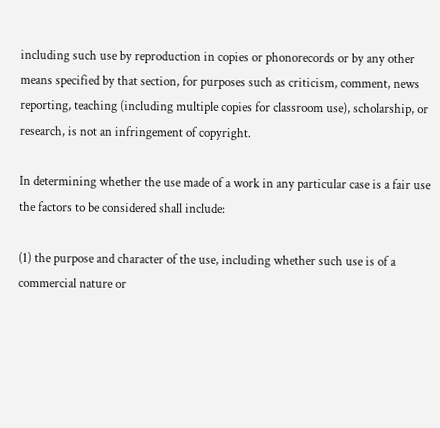including such use by reproduction in copies or phonorecords or by any other means specified by that section, for purposes such as criticism, comment, news reporting, teaching (including multiple copies for classroom use), scholarship, or research, is not an infringement of copyright.

In determining whether the use made of a work in any particular case is a fair use the factors to be considered shall include:

(1) the purpose and character of the use, including whether such use is of a commercial nature or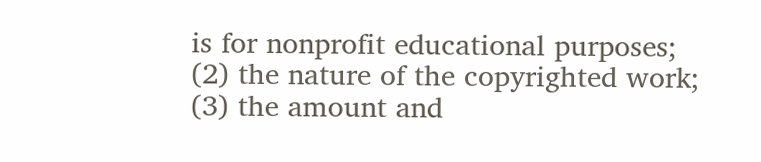is for nonprofit educational purposes;
(2) the nature of the copyrighted work;
(3) the amount and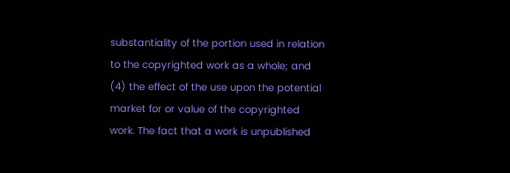substantiality of the portion used in relation to the copyrighted work as a whole; and
(4) the effect of the use upon the potential market for or value of the copyrighted work. The fact that a work is unpublished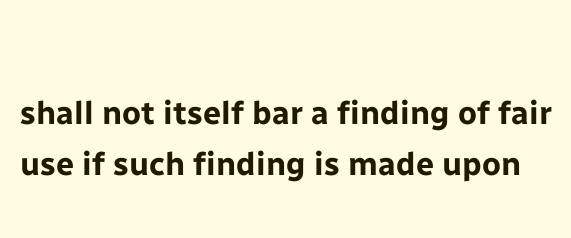shall not itself bar a finding of fair use if such finding is made upon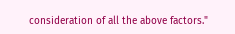consideration of all the above factors."